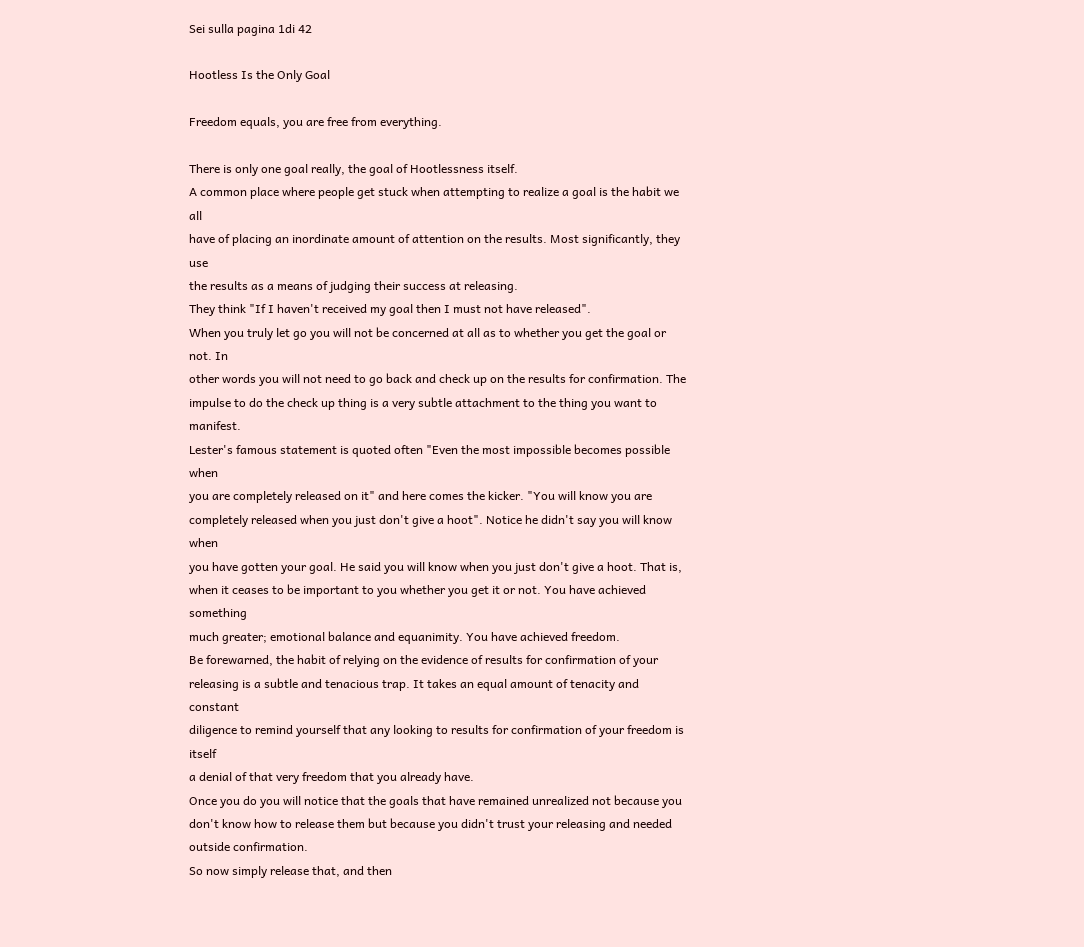Sei sulla pagina 1di 42

Hootless Is the Only Goal

Freedom equals, you are free from everything.

There is only one goal really, the goal of Hootlessness itself.
A common place where people get stuck when attempting to realize a goal is the habit we all
have of placing an inordinate amount of attention on the results. Most significantly, they use
the results as a means of judging their success at releasing.
They think "If I haven't received my goal then I must not have released".
When you truly let go you will not be concerned at all as to whether you get the goal or not. In
other words you will not need to go back and check up on the results for confirmation. The
impulse to do the check up thing is a very subtle attachment to the thing you want to manifest.
Lester's famous statement is quoted often "Even the most impossible becomes possible when
you are completely released on it" and here comes the kicker. "You will know you are
completely released when you just don't give a hoot". Notice he didn't say you will know when
you have gotten your goal. He said you will know when you just don't give a hoot. That is,
when it ceases to be important to you whether you get it or not. You have achieved something
much greater; emotional balance and equanimity. You have achieved freedom.
Be forewarned, the habit of relying on the evidence of results for confirmation of your
releasing is a subtle and tenacious trap. It takes an equal amount of tenacity and constant
diligence to remind yourself that any looking to results for confirmation of your freedom is itself
a denial of that very freedom that you already have.
Once you do you will notice that the goals that have remained unrealized not because you
don't know how to release them but because you didn't trust your releasing and needed
outside confirmation.
So now simply release that, and then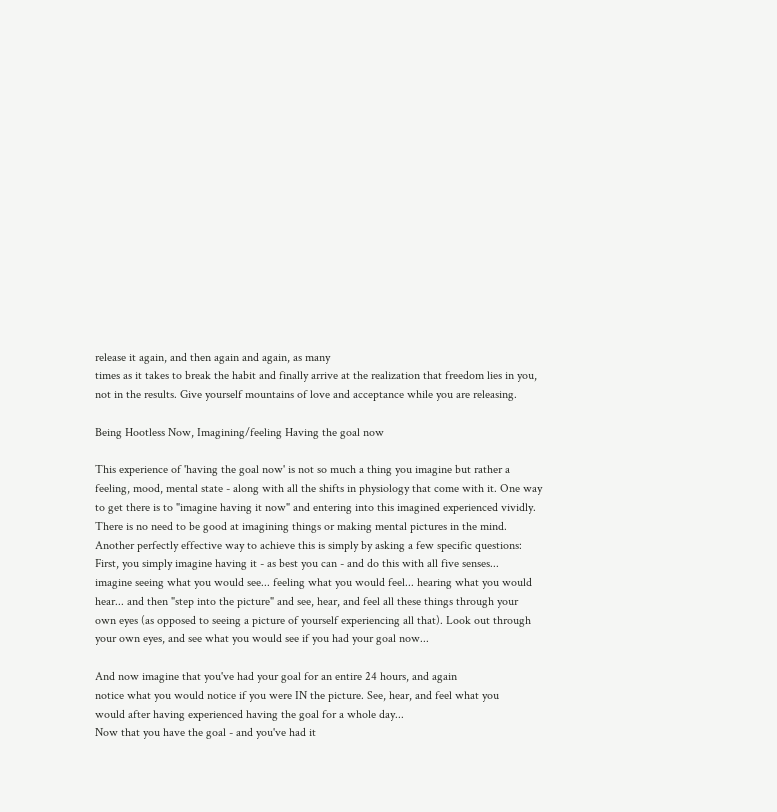release it again, and then again and again, as many
times as it takes to break the habit and finally arrive at the realization that freedom lies in you,
not in the results. Give yourself mountains of love and acceptance while you are releasing.

Being Hootless Now, Imagining/feeling Having the goal now

This experience of 'having the goal now' is not so much a thing you imagine but rather a
feeling, mood, mental state - along with all the shifts in physiology that come with it. One way
to get there is to "imagine having it now" and entering into this imagined experienced vividly.
There is no need to be good at imagining things or making mental pictures in the mind.
Another perfectly effective way to achieve this is simply by asking a few specific questions:
First, you simply imagine having it - as best you can - and do this with all five senses...
imagine seeing what you would see... feeling what you would feel... hearing what you would
hear... and then "step into the picture" and see, hear, and feel all these things through your
own eyes (as opposed to seeing a picture of yourself experiencing all that). Look out through
your own eyes, and see what you would see if you had your goal now...

And now imagine that you've had your goal for an entire 24 hours, and again
notice what you would notice if you were IN the picture. See, hear, and feel what you
would after having experienced having the goal for a whole day...
Now that you have the goal - and you've had it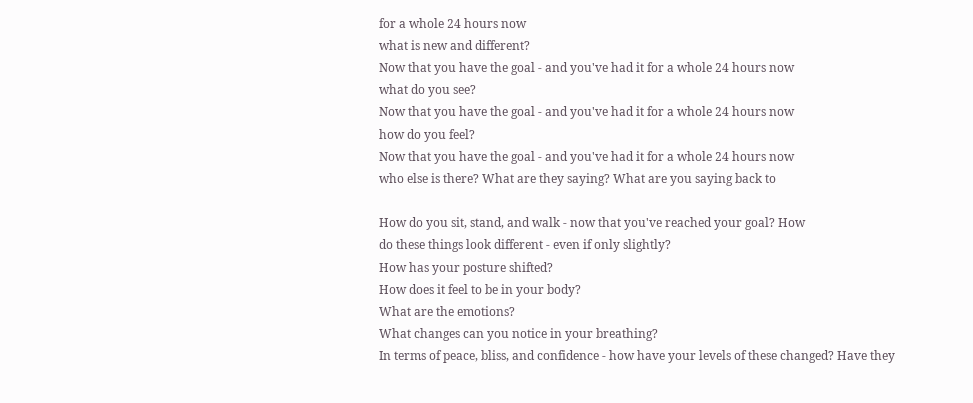for a whole 24 hours now
what is new and different?
Now that you have the goal - and you've had it for a whole 24 hours now
what do you see?
Now that you have the goal - and you've had it for a whole 24 hours now
how do you feel?
Now that you have the goal - and you've had it for a whole 24 hours now
who else is there? What are they saying? What are you saying back to

How do you sit, stand, and walk - now that you've reached your goal? How
do these things look different - even if only slightly?
How has your posture shifted?
How does it feel to be in your body?
What are the emotions?
What changes can you notice in your breathing?
In terms of peace, bliss, and confidence - how have your levels of these changed? Have they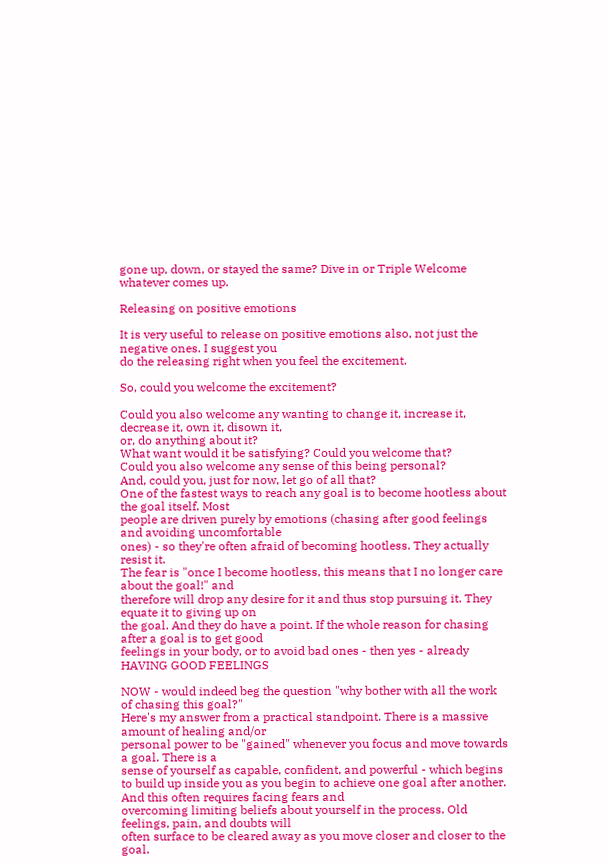gone up, down, or stayed the same? Dive in or Triple Welcome whatever comes up.

Releasing on positive emotions

It is very useful to release on positive emotions also, not just the negative ones. I suggest you
do the releasing right when you feel the excitement.

So, could you welcome the excitement?

Could you also welcome any wanting to change it, increase it, decrease it, own it, disown it,
or, do anything about it?
What want would it be satisfying? Could you welcome that?
Could you also welcome any sense of this being personal?
And, could you, just for now, let go of all that?
One of the fastest ways to reach any goal is to become hootless about the goal itself. Most
people are driven purely by emotions (chasing after good feelings and avoiding uncomfortable
ones) - so they're often afraid of becoming hootless. They actually resist it.
The fear is "once I become hootless, this means that I no longer care about the goal!" and
therefore will drop any desire for it and thus stop pursuing it. They equate it to giving up on
the goal. And they do have a point. If the whole reason for chasing after a goal is to get good
feelings in your body, or to avoid bad ones - then yes - already HAVING GOOD FEELINGS

NOW - would indeed beg the question "why bother with all the work of chasing this goal?"
Here's my answer from a practical standpoint. There is a massive amount of healing and/or
personal power to be "gained" whenever you focus and move towards a goal. There is a
sense of yourself as capable, confident, and powerful - which begins to build up inside you as you begin to achieve one goal after another. And this often requires facing fears and
overcoming limiting beliefs about yourself in the process. Old feelings, pain, and doubts will
often surface to be cleared away as you move closer and closer to the goal.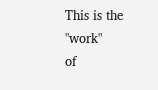This is the "work"
of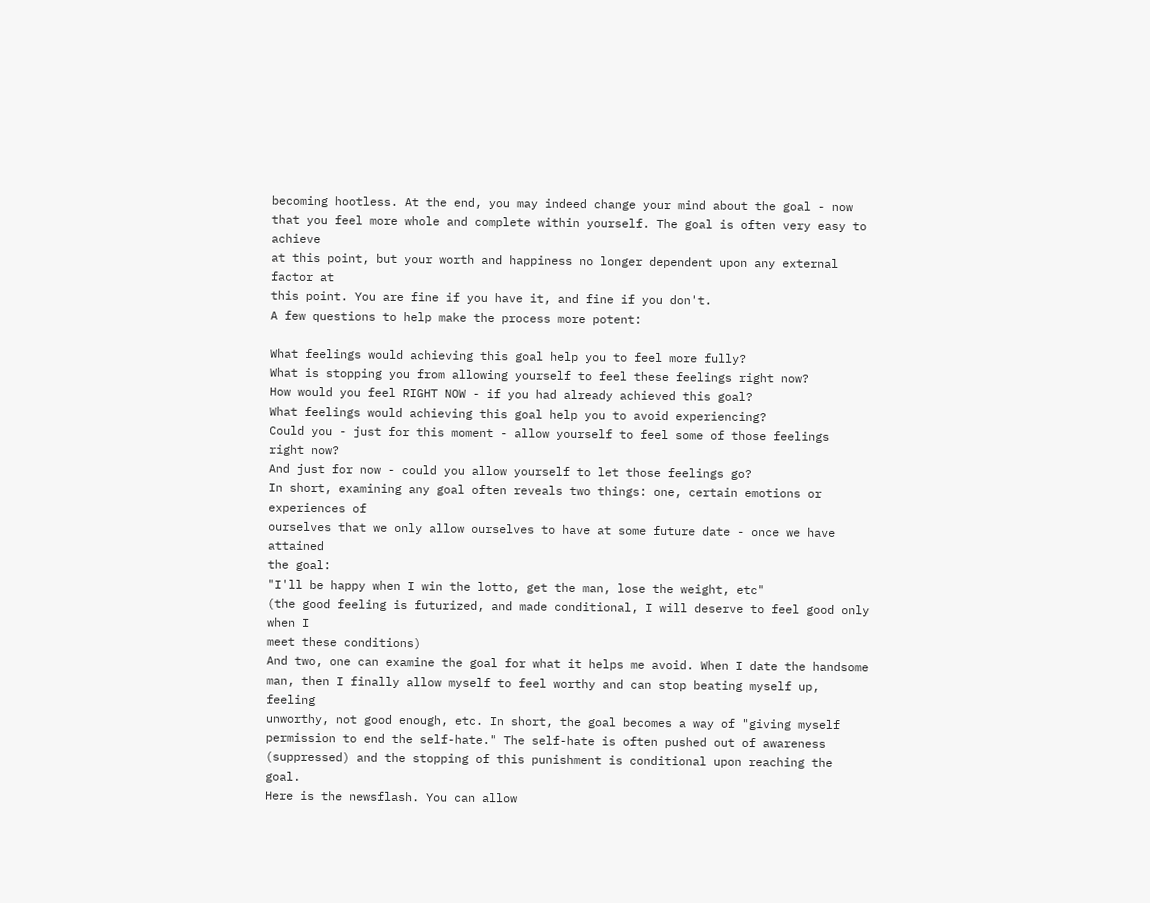becoming hootless. At the end, you may indeed change your mind about the goal - now
that you feel more whole and complete within yourself. The goal is often very easy to achieve
at this point, but your worth and happiness no longer dependent upon any external factor at
this point. You are fine if you have it, and fine if you don't.
A few questions to help make the process more potent:

What feelings would achieving this goal help you to feel more fully?
What is stopping you from allowing yourself to feel these feelings right now?
How would you feel RIGHT NOW - if you had already achieved this goal?
What feelings would achieving this goal help you to avoid experiencing?
Could you - just for this moment - allow yourself to feel some of those feelings
right now?
And just for now - could you allow yourself to let those feelings go?
In short, examining any goal often reveals two things: one, certain emotions or experiences of
ourselves that we only allow ourselves to have at some future date - once we have attained
the goal:
"I'll be happy when I win the lotto, get the man, lose the weight, etc"
(the good feeling is futurized, and made conditional, I will deserve to feel good only when I
meet these conditions)
And two, one can examine the goal for what it helps me avoid. When I date the handsome
man, then I finally allow myself to feel worthy and can stop beating myself up, feeling
unworthy, not good enough, etc. In short, the goal becomes a way of "giving myself
permission to end the self-hate." The self-hate is often pushed out of awareness
(suppressed) and the stopping of this punishment is conditional upon reaching the goal.
Here is the newsflash. You can allow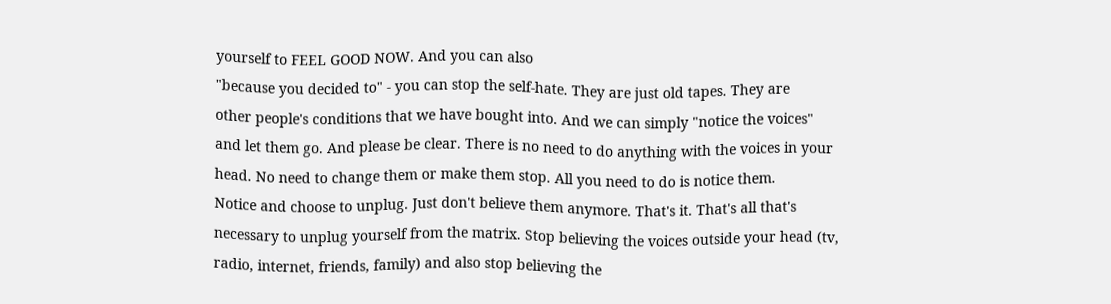yourself to FEEL GOOD NOW. And you can also
"because you decided to" - you can stop the self-hate. They are just old tapes. They are
other people's conditions that we have bought into. And we can simply "notice the voices"
and let them go. And please be clear. There is no need to do anything with the voices in your
head. No need to change them or make them stop. All you need to do is notice them.
Notice and choose to unplug. Just don't believe them anymore. That's it. That's all that's
necessary to unplug yourself from the matrix. Stop believing the voices outside your head (tv,
radio, internet, friends, family) and also stop believing the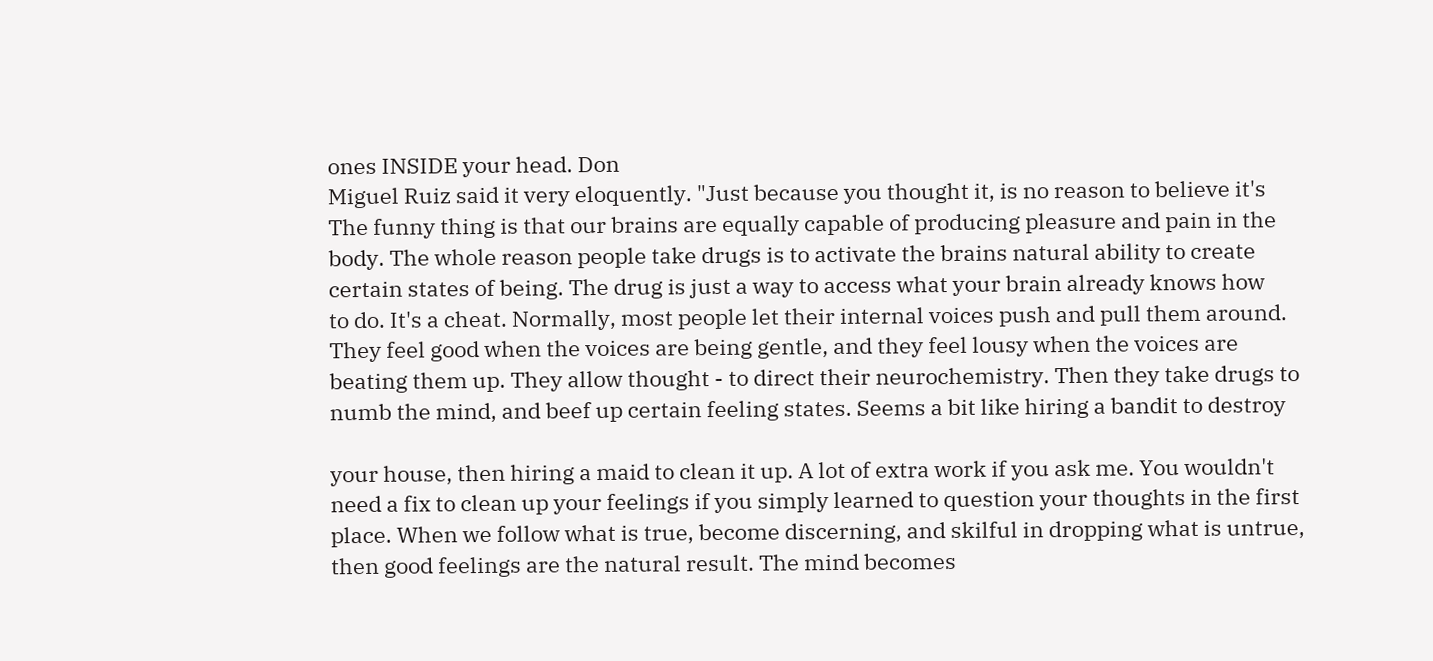ones INSIDE your head. Don
Miguel Ruiz said it very eloquently. "Just because you thought it, is no reason to believe it's
The funny thing is that our brains are equally capable of producing pleasure and pain in the
body. The whole reason people take drugs is to activate the brains natural ability to create
certain states of being. The drug is just a way to access what your brain already knows how
to do. It's a cheat. Normally, most people let their internal voices push and pull them around.
They feel good when the voices are being gentle, and they feel lousy when the voices are
beating them up. They allow thought - to direct their neurochemistry. Then they take drugs to
numb the mind, and beef up certain feeling states. Seems a bit like hiring a bandit to destroy

your house, then hiring a maid to clean it up. A lot of extra work if you ask me. You wouldn't
need a fix to clean up your feelings if you simply learned to question your thoughts in the first
place. When we follow what is true, become discerning, and skilful in dropping what is untrue,
then good feelings are the natural result. The mind becomes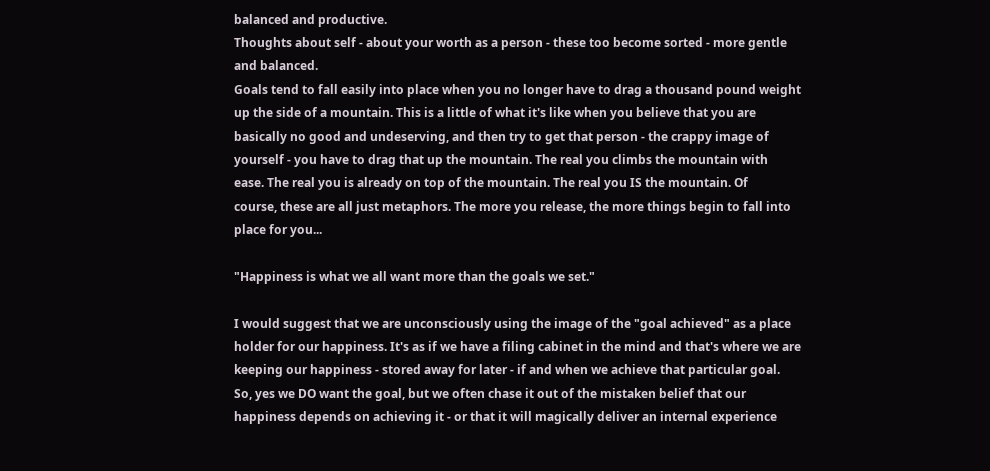balanced and productive.
Thoughts about self - about your worth as a person - these too become sorted - more gentle
and balanced.
Goals tend to fall easily into place when you no longer have to drag a thousand pound weight
up the side of a mountain. This is a little of what it's like when you believe that you are
basically no good and undeserving, and then try to get that person - the crappy image of
yourself - you have to drag that up the mountain. The real you climbs the mountain with
ease. The real you is already on top of the mountain. The real you IS the mountain. Of
course, these are all just metaphors. The more you release, the more things begin to fall into
place for you...

"Happiness is what we all want more than the goals we set."

I would suggest that we are unconsciously using the image of the "goal achieved" as a place
holder for our happiness. It's as if we have a filing cabinet in the mind and that's where we are
keeping our happiness - stored away for later - if and when we achieve that particular goal.
So, yes we DO want the goal, but we often chase it out of the mistaken belief that our
happiness depends on achieving it - or that it will magically deliver an internal experience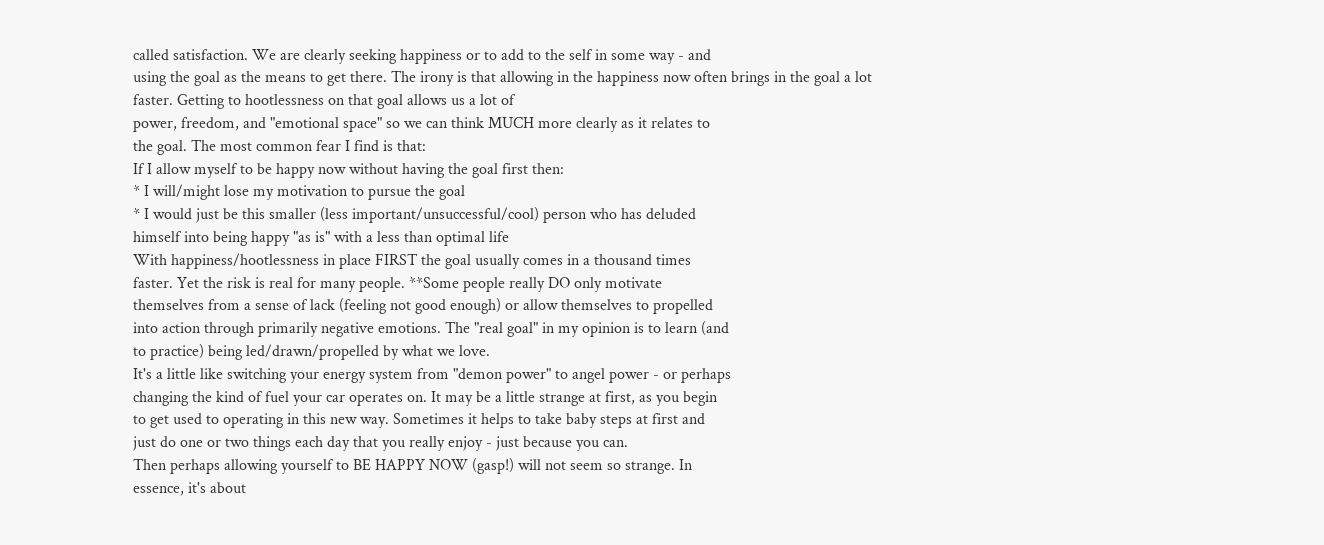called satisfaction. We are clearly seeking happiness or to add to the self in some way - and
using the goal as the means to get there. The irony is that allowing in the happiness now often brings in the goal a lot faster. Getting to hootlessness on that goal allows us a lot of
power, freedom, and "emotional space" so we can think MUCH more clearly as it relates to
the goal. The most common fear I find is that:
If I allow myself to be happy now without having the goal first then:
* I will/might lose my motivation to pursue the goal
* I would just be this smaller (less important/unsuccessful/cool) person who has deluded
himself into being happy "as is" with a less than optimal life
With happiness/hootlessness in place FIRST the goal usually comes in a thousand times
faster. Yet the risk is real for many people. **Some people really DO only motivate
themselves from a sense of lack (feeling not good enough) or allow themselves to propelled
into action through primarily negative emotions. The "real goal" in my opinion is to learn (and
to practice) being led/drawn/propelled by what we love.
It's a little like switching your energy system from "demon power" to angel power - or perhaps
changing the kind of fuel your car operates on. It may be a little strange at first, as you begin
to get used to operating in this new way. Sometimes it helps to take baby steps at first and
just do one or two things each day that you really enjoy - just because you can.
Then perhaps allowing yourself to BE HAPPY NOW (gasp!) will not seem so strange. In
essence, it's about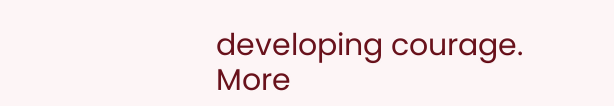developing courage. More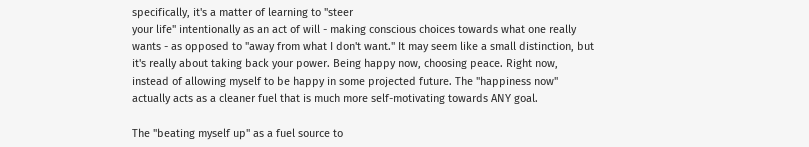specifically, it's a matter of learning to "steer
your life" intentionally as an act of will - making conscious choices towards what one really
wants - as opposed to "away from what I don't want." It may seem like a small distinction, but
it's really about taking back your power. Being happy now, choosing peace. Right now,
instead of allowing myself to be happy in some projected future. The "happiness now"
actually acts as a cleaner fuel that is much more self-motivating towards ANY goal.

The "beating myself up" as a fuel source to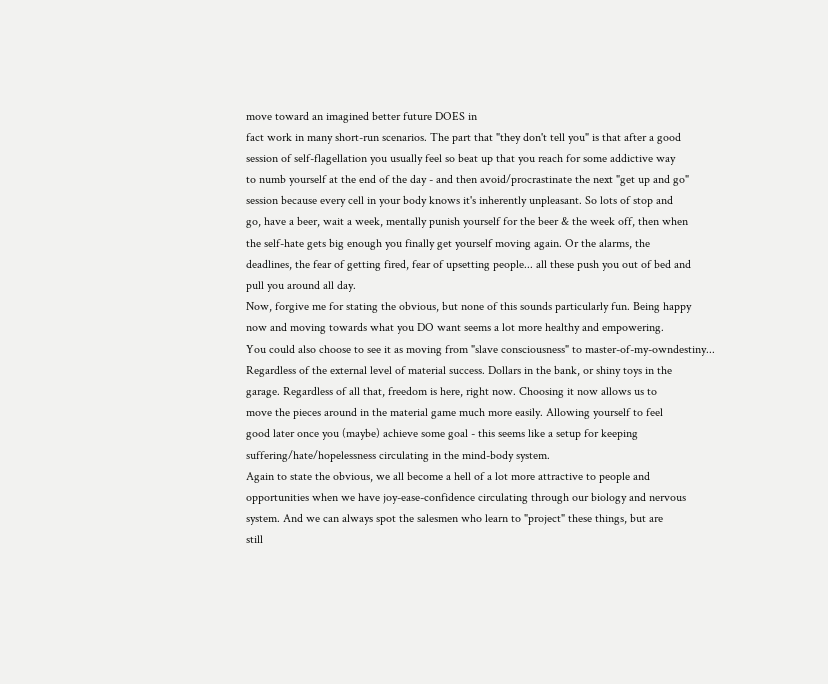move toward an imagined better future DOES in
fact work in many short-run scenarios. The part that "they don't tell you" is that after a good
session of self-flagellation you usually feel so beat up that you reach for some addictive way
to numb yourself at the end of the day - and then avoid/procrastinate the next "get up and go"
session because every cell in your body knows it's inherently unpleasant. So lots of stop and
go, have a beer, wait a week, mentally punish yourself for the beer & the week off, then when
the self-hate gets big enough you finally get yourself moving again. Or the alarms, the
deadlines, the fear of getting fired, fear of upsetting people... all these push you out of bed and
pull you around all day.
Now, forgive me for stating the obvious, but none of this sounds particularly fun. Being happy
now and moving towards what you DO want seems a lot more healthy and empowering.
You could also choose to see it as moving from "slave consciousness" to master-of-my-owndestiny...
Regardless of the external level of material success. Dollars in the bank, or shiny toys in the
garage. Regardless of all that, freedom is here, right now. Choosing it now allows us to
move the pieces around in the material game much more easily. Allowing yourself to feel
good later once you (maybe) achieve some goal - this seems like a setup for keeping
suffering/hate/hopelessness circulating in the mind-body system.
Again to state the obvious, we all become a hell of a lot more attractive to people and
opportunities when we have joy-ease-confidence circulating through our biology and nervous
system. And we can always spot the salesmen who learn to "project" these things, but are
still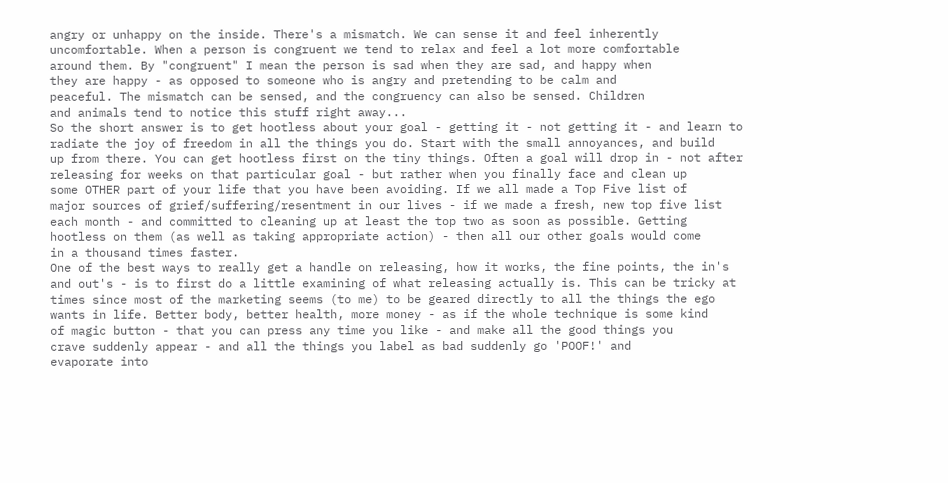angry or unhappy on the inside. There's a mismatch. We can sense it and feel inherently
uncomfortable. When a person is congruent we tend to relax and feel a lot more comfortable
around them. By "congruent" I mean the person is sad when they are sad, and happy when
they are happy - as opposed to someone who is angry and pretending to be calm and
peaceful. The mismatch can be sensed, and the congruency can also be sensed. Children
and animals tend to notice this stuff right away...
So the short answer is to get hootless about your goal - getting it - not getting it - and learn to
radiate the joy of freedom in all the things you do. Start with the small annoyances, and build
up from there. You can get hootless first on the tiny things. Often a goal will drop in - not after
releasing for weeks on that particular goal - but rather when you finally face and clean up
some OTHER part of your life that you have been avoiding. If we all made a Top Five list of
major sources of grief/suffering/resentment in our lives - if we made a fresh, new top five list
each month - and committed to cleaning up at least the top two as soon as possible. Getting
hootless on them (as well as taking appropriate action) - then all our other goals would come
in a thousand times faster.
One of the best ways to really get a handle on releasing, how it works, the fine points, the in's
and out's - is to first do a little examining of what releasing actually is. This can be tricky at
times since most of the marketing seems (to me) to be geared directly to all the things the ego
wants in life. Better body, better health, more money - as if the whole technique is some kind
of magic button - that you can press any time you like - and make all the good things you
crave suddenly appear - and all the things you label as bad suddenly go 'POOF!' and
evaporate into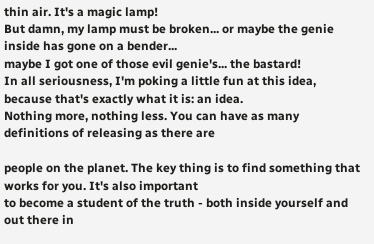thin air. It's a magic lamp!
But damn, my lamp must be broken... or maybe the genie inside has gone on a bender...
maybe I got one of those evil genie's... the bastard!
In all seriousness, I'm poking a little fun at this idea, because that's exactly what it is: an idea.
Nothing more, nothing less. You can have as many definitions of releasing as there are

people on the planet. The key thing is to find something that works for you. It's also important
to become a student of the truth - both inside yourself and out there in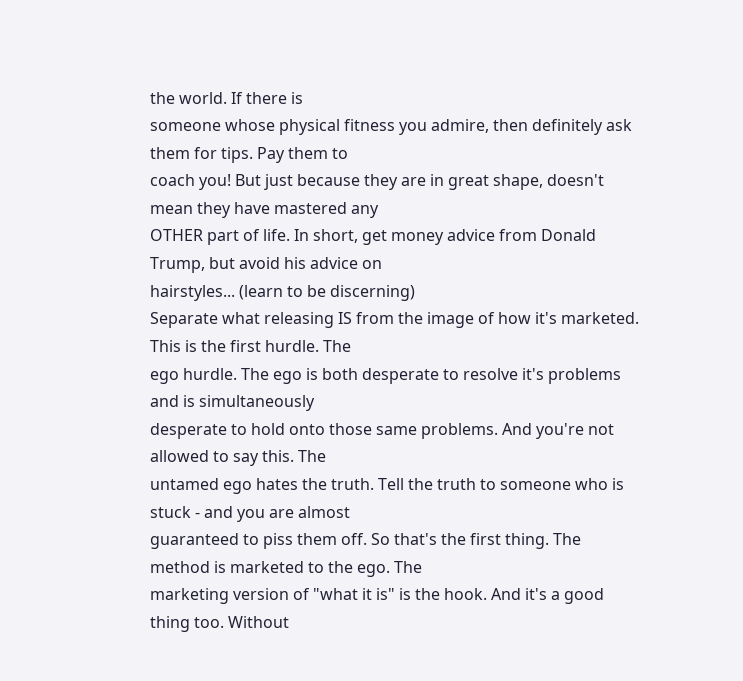the world. If there is
someone whose physical fitness you admire, then definitely ask them for tips. Pay them to
coach you! But just because they are in great shape, doesn't mean they have mastered any
OTHER part of life. In short, get money advice from Donald Trump, but avoid his advice on
hairstyles... (learn to be discerning)
Separate what releasing IS from the image of how it's marketed. This is the first hurdle. The
ego hurdle. The ego is both desperate to resolve it's problems and is simultaneously
desperate to hold onto those same problems. And you're not allowed to say this. The
untamed ego hates the truth. Tell the truth to someone who is stuck - and you are almost
guaranteed to piss them off. So that's the first thing. The method is marketed to the ego. The
marketing version of "what it is" is the hook. And it's a good thing too. Without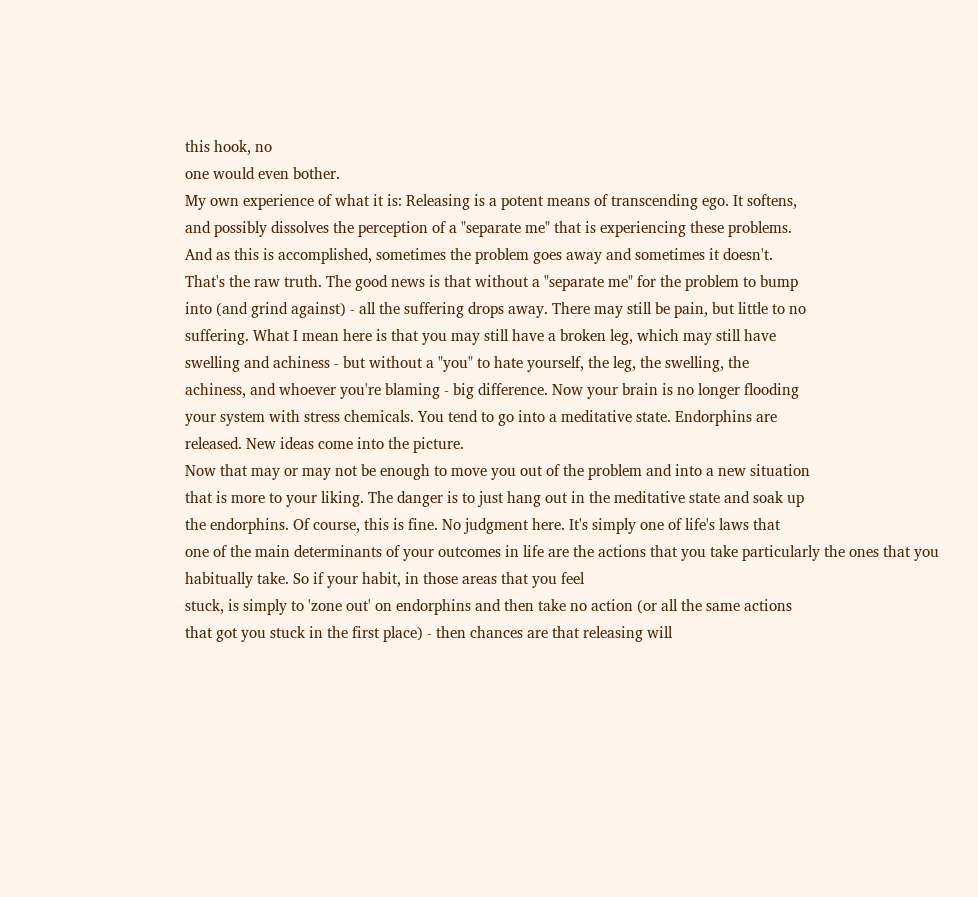this hook, no
one would even bother.
My own experience of what it is: Releasing is a potent means of transcending ego. It softens,
and possibly dissolves the perception of a "separate me" that is experiencing these problems.
And as this is accomplished, sometimes the problem goes away and sometimes it doesn't.
That's the raw truth. The good news is that without a "separate me" for the problem to bump
into (and grind against) - all the suffering drops away. There may still be pain, but little to no
suffering. What I mean here is that you may still have a broken leg, which may still have
swelling and achiness - but without a "you" to hate yourself, the leg, the swelling, the
achiness, and whoever you're blaming - big difference. Now your brain is no longer flooding
your system with stress chemicals. You tend to go into a meditative state. Endorphins are
released. New ideas come into the picture.
Now that may or may not be enough to move you out of the problem and into a new situation
that is more to your liking. The danger is to just hang out in the meditative state and soak up
the endorphins. Of course, this is fine. No judgment here. It's simply one of life's laws that
one of the main determinants of your outcomes in life are the actions that you take particularly the ones that you habitually take. So if your habit, in those areas that you feel
stuck, is simply to 'zone out' on endorphins and then take no action (or all the same actions
that got you stuck in the first place) - then chances are that releasing will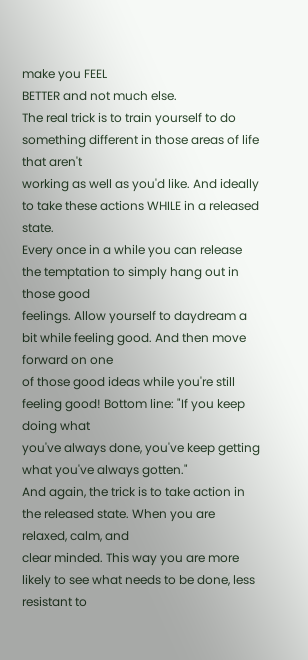make you FEEL
BETTER and not much else.
The real trick is to train yourself to do something different in those areas of life that aren't
working as well as you'd like. And ideally to take these actions WHILE in a released state.
Every once in a while you can release the temptation to simply hang out in those good
feelings. Allow yourself to daydream a bit while feeling good. And then move forward on one
of those good ideas while you're still feeling good! Bottom line: "If you keep doing what
you've always done, you've keep getting what you've always gotten."
And again, the trick is to take action in the released state. When you are relaxed, calm, and
clear minded. This way you are more likely to see what needs to be done, less resistant to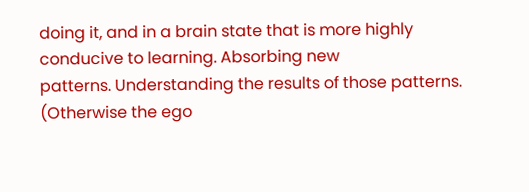doing it, and in a brain state that is more highly conducive to learning. Absorbing new
patterns. Understanding the results of those patterns.
(Otherwise the ego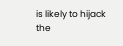is likely to hijack the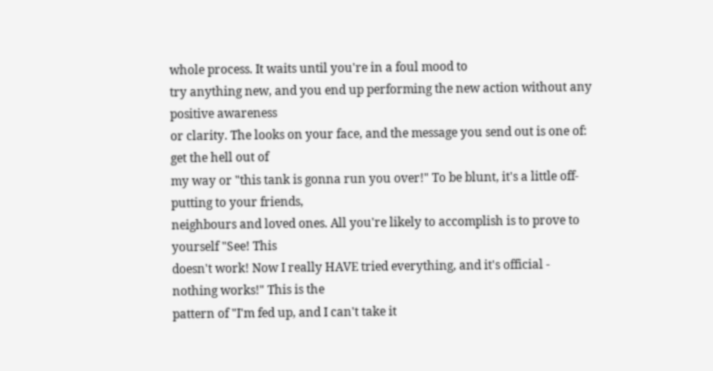whole process. It waits until you're in a foul mood to
try anything new, and you end up performing the new action without any positive awareness
or clarity. The looks on your face, and the message you send out is one of: get the hell out of
my way or "this tank is gonna run you over!" To be blunt, it's a little off-putting to your friends,
neighbours and loved ones. All you're likely to accomplish is to prove to yourself "See! This
doesn't work! Now I really HAVE tried everything, and it's official - nothing works!" This is the
pattern of "I'm fed up, and I can't take it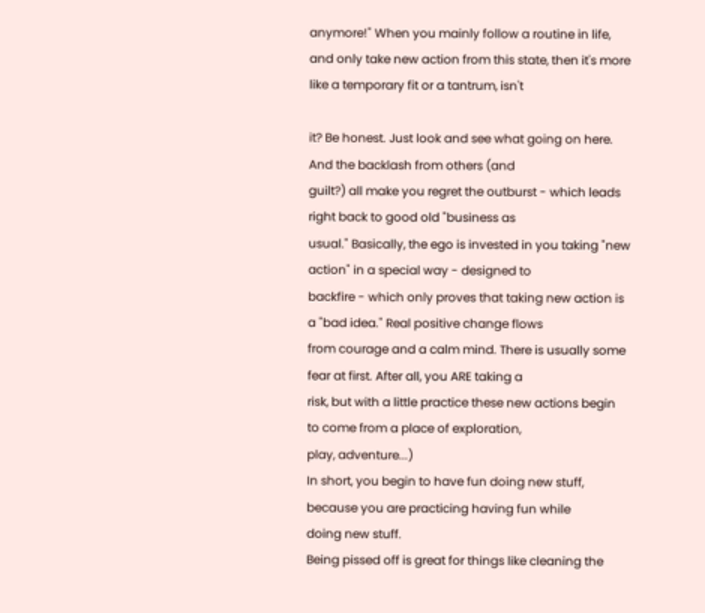anymore!" When you mainly follow a routine in life,
and only take new action from this state, then it's more like a temporary fit or a tantrum, isn't

it? Be honest. Just look and see what going on here. And the backlash from others (and
guilt?) all make you regret the outburst - which leads right back to good old "business as
usual." Basically, the ego is invested in you taking "new action" in a special way - designed to
backfire - which only proves that taking new action is a "bad idea." Real positive change flows
from courage and a calm mind. There is usually some fear at first. After all, you ARE taking a
risk, but with a little practice these new actions begin to come from a place of exploration,
play, adventure...)
In short, you begin to have fun doing new stuff, because you are practicing having fun while
doing new stuff.
Being pissed off is great for things like cleaning the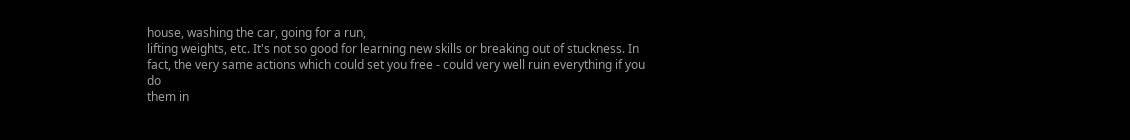house, washing the car, going for a run,
lifting weights, etc. It's not so good for learning new skills or breaking out of stuckness. In
fact, the very same actions which could set you free - could very well ruin everything if you do
them in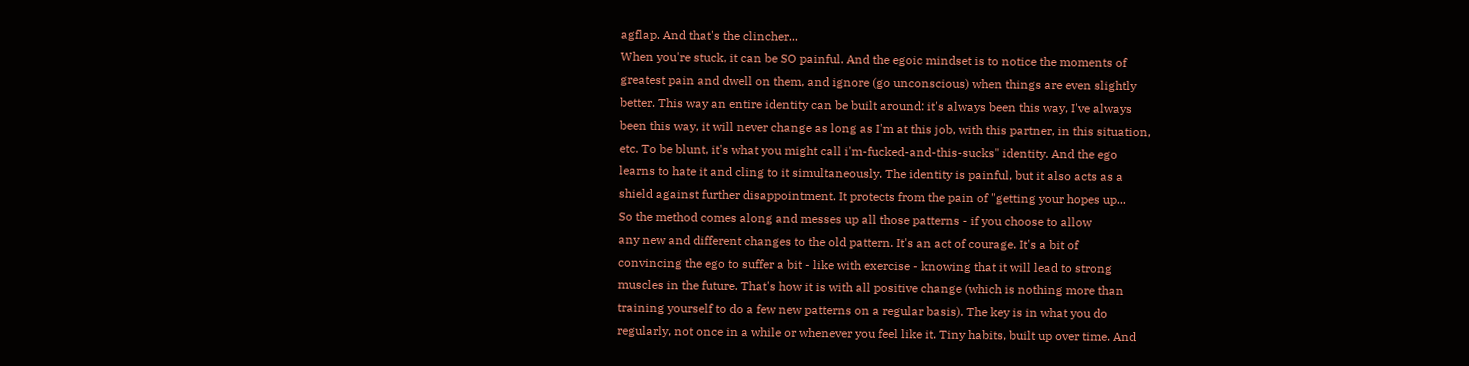agflap. And that's the clincher...
When you're stuck, it can be SO painful. And the egoic mindset is to notice the moments of
greatest pain and dwell on them, and ignore (go unconscious) when things are even slightly
better. This way an entire identity can be built around: it's always been this way, I've always
been this way, it will never change as long as I'm at this job, with this partner, in this situation,
etc. To be blunt, it's what you might call i'm-fucked-and-this-sucks" identity. And the ego
learns to hate it and cling to it simultaneously. The identity is painful, but it also acts as a
shield against further disappointment. It protects from the pain of "getting your hopes up...
So the method comes along and messes up all those patterns - if you choose to allow
any new and different changes to the old pattern. It's an act of courage. It's a bit of
convincing the ego to suffer a bit - like with exercise - knowing that it will lead to strong
muscles in the future. That's how it is with all positive change (which is nothing more than
training yourself to do a few new patterns on a regular basis). The key is in what you do
regularly, not once in a while or whenever you feel like it. Tiny habits, built up over time. And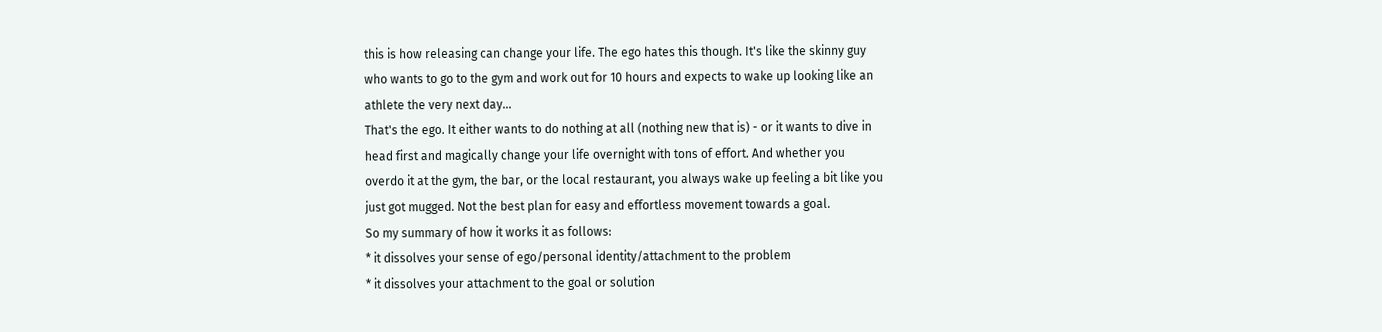this is how releasing can change your life. The ego hates this though. It's like the skinny guy
who wants to go to the gym and work out for 10 hours and expects to wake up looking like an
athlete the very next day...
That's the ego. It either wants to do nothing at all (nothing new that is) - or it wants to dive in
head first and magically change your life overnight with tons of effort. And whether you
overdo it at the gym, the bar, or the local restaurant, you always wake up feeling a bit like you
just got mugged. Not the best plan for easy and effortless movement towards a goal.
So my summary of how it works it as follows:
* it dissolves your sense of ego/personal identity/attachment to the problem
* it dissolves your attachment to the goal or solution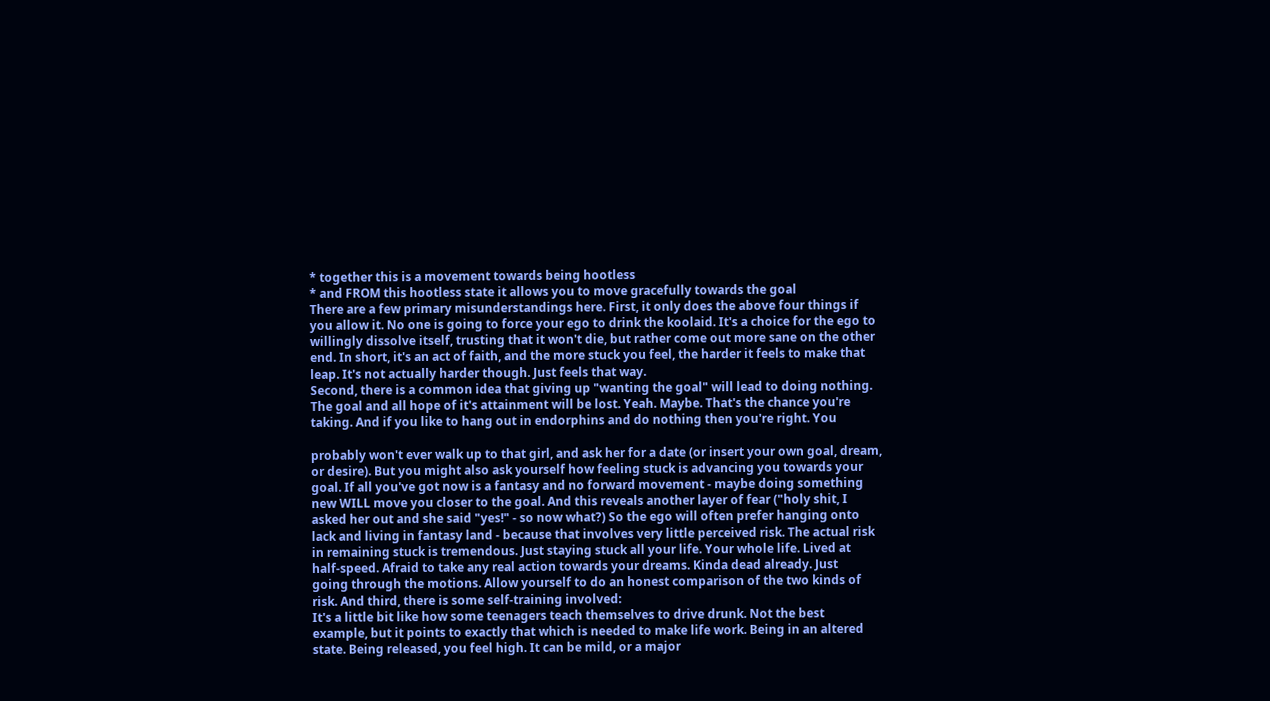* together this is a movement towards being hootless
* and FROM this hootless state it allows you to move gracefully towards the goal
There are a few primary misunderstandings here. First, it only does the above four things if
you allow it. No one is going to force your ego to drink the koolaid. It's a choice for the ego to
willingly dissolve itself, trusting that it won't die, but rather come out more sane on the other
end. In short, it's an act of faith, and the more stuck you feel, the harder it feels to make that
leap. It's not actually harder though. Just feels that way.
Second, there is a common idea that giving up "wanting the goal" will lead to doing nothing.
The goal and all hope of it's attainment will be lost. Yeah. Maybe. That's the chance you're
taking. And if you like to hang out in endorphins and do nothing then you're right. You

probably won't ever walk up to that girl, and ask her for a date (or insert your own goal, dream,
or desire). But you might also ask yourself how feeling stuck is advancing you towards your
goal. If all you've got now is a fantasy and no forward movement - maybe doing something
new WILL move you closer to the goal. And this reveals another layer of fear ("holy shit, I
asked her out and she said "yes!" - so now what?) So the ego will often prefer hanging onto
lack and living in fantasy land - because that involves very little perceived risk. The actual risk
in remaining stuck is tremendous. Just staying stuck all your life. Your whole life. Lived at
half-speed. Afraid to take any real action towards your dreams. Kinda dead already. Just
going through the motions. Allow yourself to do an honest comparison of the two kinds of
risk. And third, there is some self-training involved:
It's a little bit like how some teenagers teach themselves to drive drunk. Not the best
example, but it points to exactly that which is needed to make life work. Being in an altered
state. Being released, you feel high. It can be mild, or a major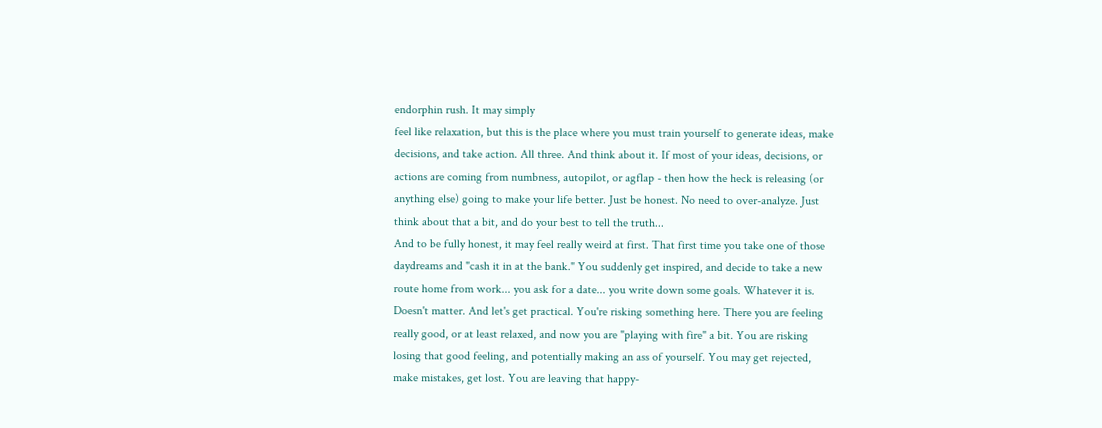endorphin rush. It may simply
feel like relaxation, but this is the place where you must train yourself to generate ideas, make
decisions, and take action. All three. And think about it. If most of your ideas, decisions, or
actions are coming from numbness, autopilot, or agflap - then how the heck is releasing (or
anything else) going to make your life better. Just be honest. No need to over-analyze. Just
think about that a bit, and do your best to tell the truth...
And to be fully honest, it may feel really weird at first. That first time you take one of those
daydreams and "cash it in at the bank." You suddenly get inspired, and decide to take a new
route home from work... you ask for a date... you write down some goals. Whatever it is.
Doesn't matter. And let's get practical. You're risking something here. There you are feeling
really good, or at least relaxed, and now you are "playing with fire" a bit. You are risking
losing that good feeling, and potentially making an ass of yourself. You may get rejected,
make mistakes, get lost. You are leaving that happy-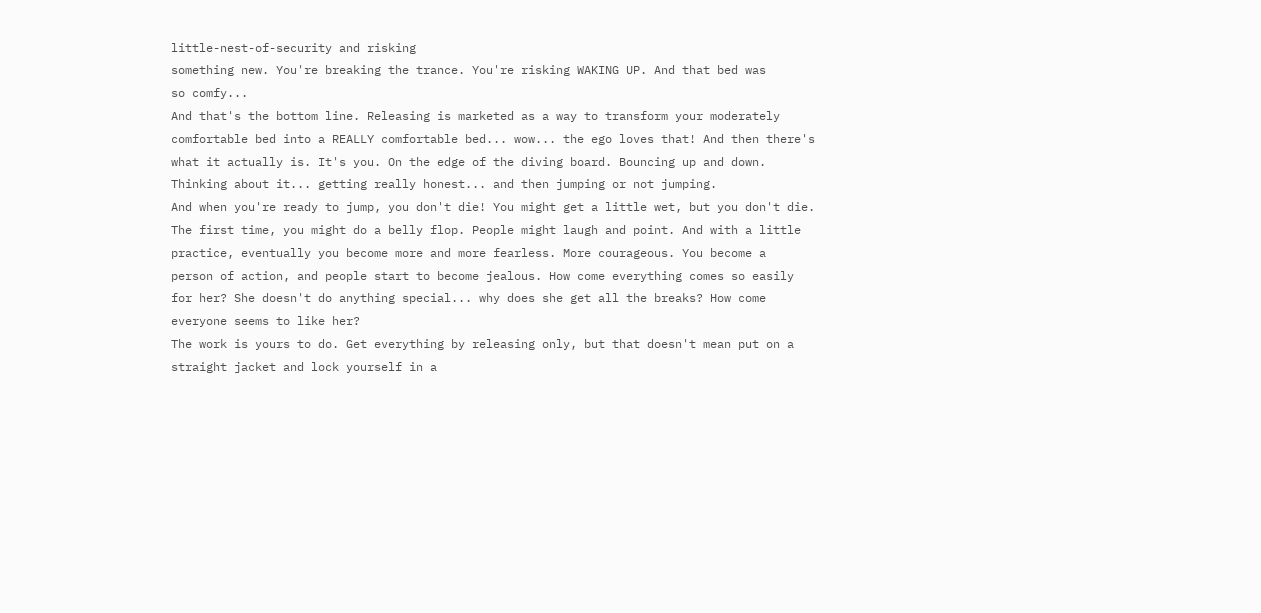little-nest-of-security and risking
something new. You're breaking the trance. You're risking WAKING UP. And that bed was
so comfy...
And that's the bottom line. Releasing is marketed as a way to transform your moderately
comfortable bed into a REALLY comfortable bed... wow... the ego loves that! And then there's
what it actually is. It's you. On the edge of the diving board. Bouncing up and down.
Thinking about it... getting really honest... and then jumping or not jumping.
And when you're ready to jump, you don't die! You might get a little wet, but you don't die.
The first time, you might do a belly flop. People might laugh and point. And with a little
practice, eventually you become more and more fearless. More courageous. You become a
person of action, and people start to become jealous. How come everything comes so easily
for her? She doesn't do anything special... why does she get all the breaks? How come
everyone seems to like her?
The work is yours to do. Get everything by releasing only, but that doesn't mean put on a
straight jacket and lock yourself in a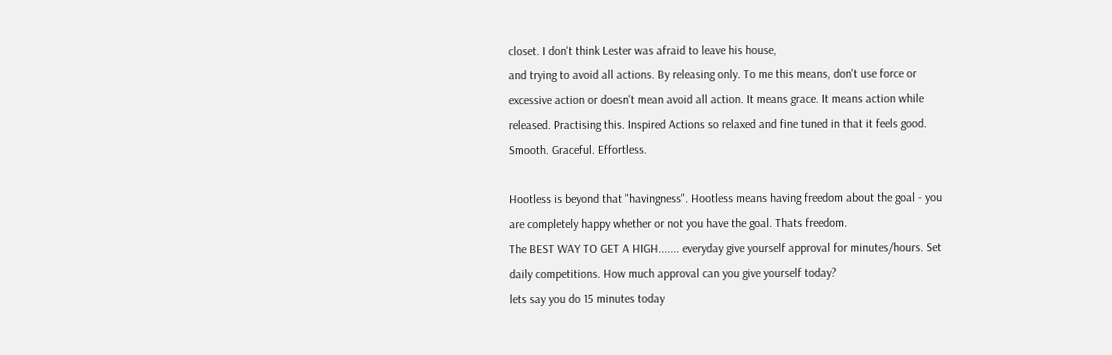closet. I don't think Lester was afraid to leave his house,
and trying to avoid all actions. By releasing only. To me this means, don't use force or
excessive action or doesn't mean avoid all action. It means grace. It means action while
released. Practising this. Inspired Actions so relaxed and fine tuned in that it feels good.
Smooth. Graceful. Effortless.

Hootless is beyond that "havingness". Hootless means having freedom about the goal - you
are completely happy whether or not you have the goal. Thats freedom.
The BEST WAY TO GET A HIGH....... everyday give yourself approval for minutes/hours. Set
daily competitions. How much approval can you give yourself today?
lets say you do 15 minutes today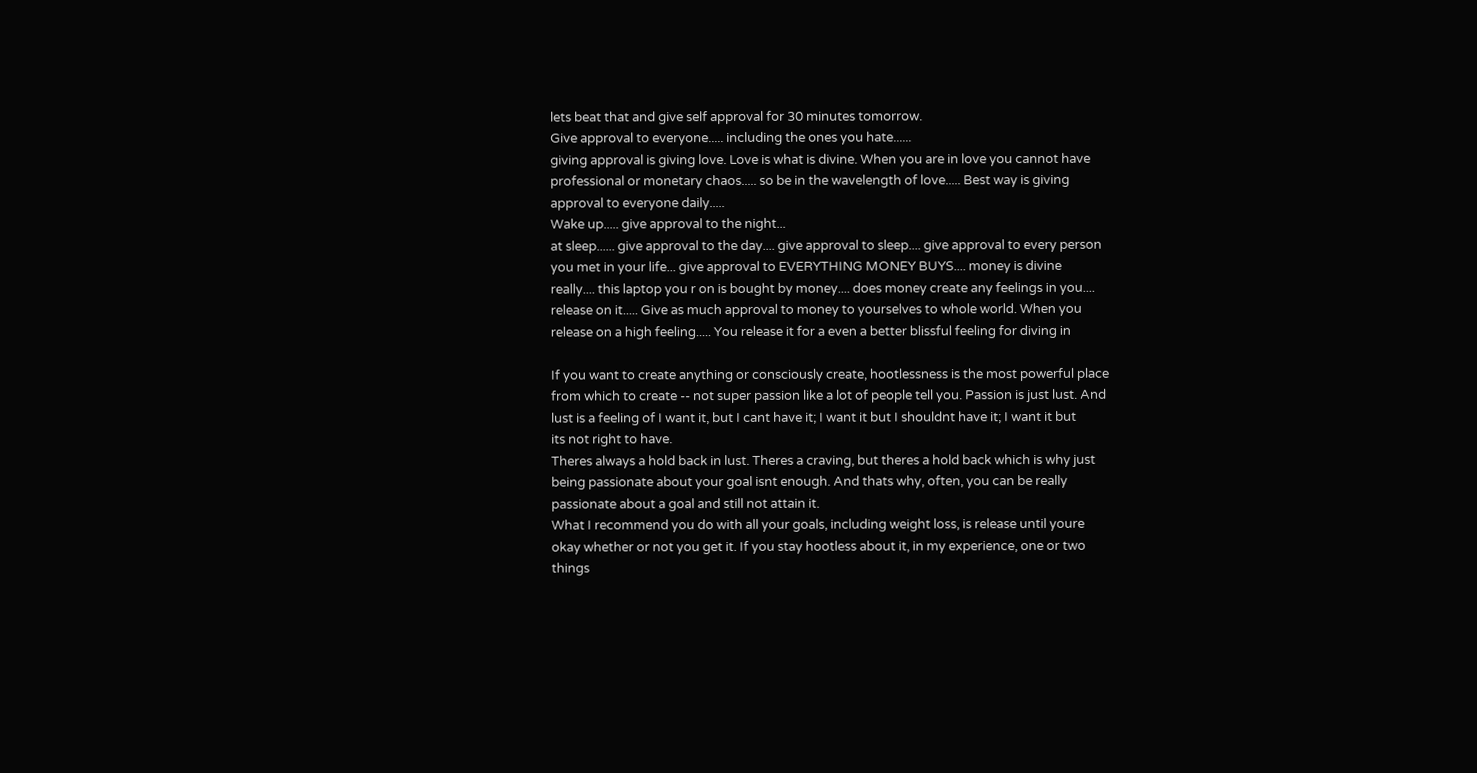lets beat that and give self approval for 30 minutes tomorrow.
Give approval to everyone..... including the ones you hate......
giving approval is giving love. Love is what is divine. When you are in love you cannot have
professional or monetary chaos..... so be in the wavelength of love..... Best way is giving
approval to everyone daily.....
Wake up..... give approval to the night...
at sleep...... give approval to the day.... give approval to sleep.... give approval to every person
you met in your life... give approval to EVERYTHING MONEY BUYS.... money is divine
really.... this laptop you r on is bought by money.... does money create any feelings in you....
release on it..... Give as much approval to money to yourselves to whole world. When you
release on a high feeling..... You release it for a even a better blissful feeling for diving in

If you want to create anything or consciously create, hootlessness is the most powerful place
from which to create -- not super passion like a lot of people tell you. Passion is just lust. And
lust is a feeling of I want it, but I cant have it; I want it but I shouldnt have it; I want it but
its not right to have.
Theres always a hold back in lust. Theres a craving, but theres a hold back which is why just
being passionate about your goal isnt enough. And thats why, often, you can be really
passionate about a goal and still not attain it.
What I recommend you do with all your goals, including weight loss, is release until youre
okay whether or not you get it. If you stay hootless about it, in my experience, one or two
things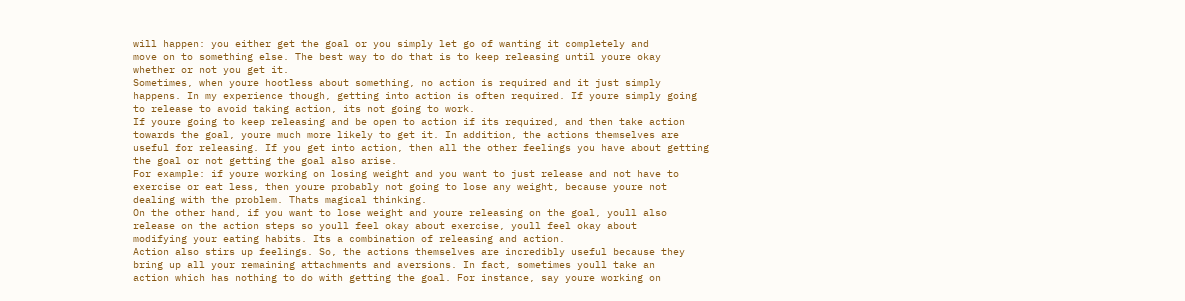will happen: you either get the goal or you simply let go of wanting it completely and
move on to something else. The best way to do that is to keep releasing until youre okay
whether or not you get it.
Sometimes, when youre hootless about something, no action is required and it just simply
happens. In my experience though, getting into action is often required. If youre simply going
to release to avoid taking action, its not going to work.
If youre going to keep releasing and be open to action if its required, and then take action
towards the goal, youre much more likely to get it. In addition, the actions themselves are
useful for releasing. If you get into action, then all the other feelings you have about getting
the goal or not getting the goal also arise.
For example: if youre working on losing weight and you want to just release and not have to
exercise or eat less, then youre probably not going to lose any weight, because youre not
dealing with the problem. Thats magical thinking.
On the other hand, if you want to lose weight and youre releasing on the goal, youll also
release on the action steps so youll feel okay about exercise, youll feel okay about
modifying your eating habits. Its a combination of releasing and action.
Action also stirs up feelings. So, the actions themselves are incredibly useful because they
bring up all your remaining attachments and aversions. In fact, sometimes youll take an
action which has nothing to do with getting the goal. For instance, say youre working on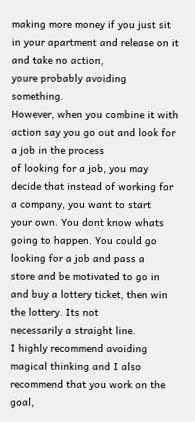making more money if you just sit in your apartment and release on it and take no action,
youre probably avoiding something.
However, when you combine it with action say you go out and look for a job in the process
of looking for a job, you may decide that instead of working for a company, you want to start
your own. You dont know whats going to happen. You could go looking for a job and pass a
store and be motivated to go in and buy a lottery ticket, then win the lottery. Its not
necessarily a straight line.
I highly recommend avoiding magical thinking and I also recommend that you work on the
goal,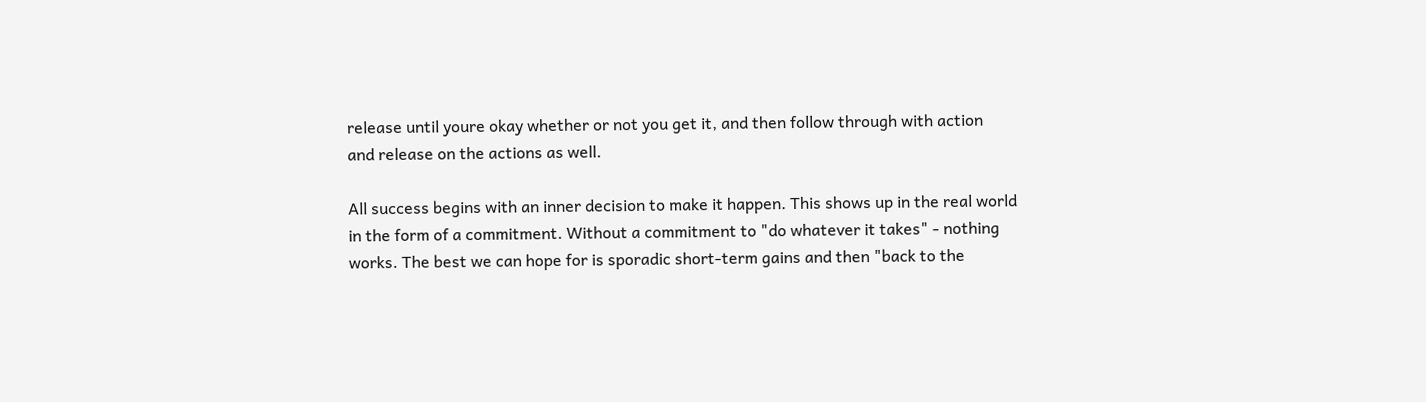release until youre okay whether or not you get it, and then follow through with action
and release on the actions as well.

All success begins with an inner decision to make it happen. This shows up in the real world
in the form of a commitment. Without a commitment to "do whatever it takes" - nothing
works. The best we can hope for is sporadic short-term gains and then "back to the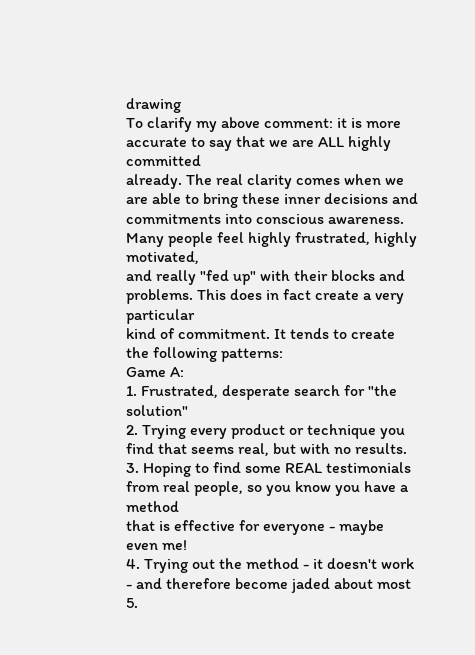drawing
To clarify my above comment: it is more accurate to say that we are ALL highly committed
already. The real clarity comes when we are able to bring these inner decisions and
commitments into conscious awareness. Many people feel highly frustrated, highly motivated,
and really "fed up" with their blocks and problems. This does in fact create a very particular
kind of commitment. It tends to create the following patterns:
Game A:
1. Frustrated, desperate search for "the solution"
2. Trying every product or technique you find that seems real, but with no results.
3. Hoping to find some REAL testimonials from real people, so you know you have a method
that is effective for everyone - maybe even me!
4. Trying out the method - it doesn't work - and therefore become jaded about most
5.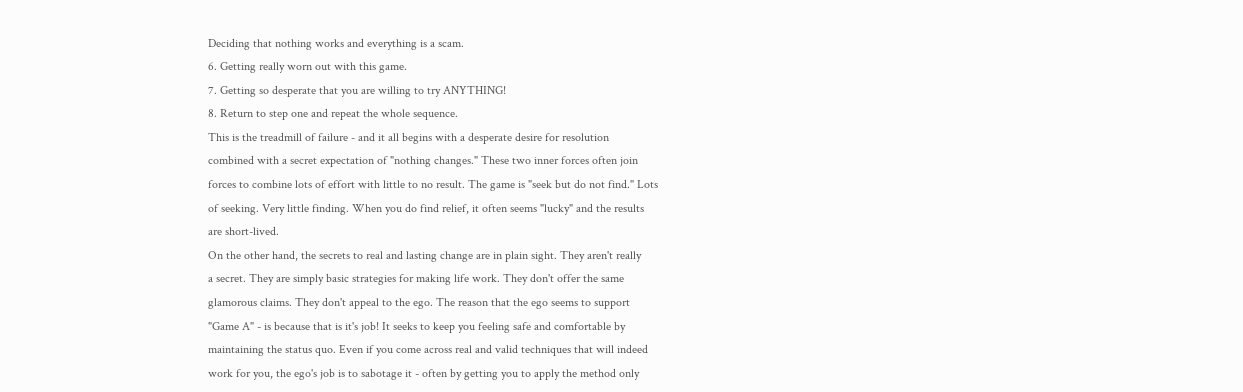Deciding that nothing works and everything is a scam.
6. Getting really worn out with this game.
7. Getting so desperate that you are willing to try ANYTHING!
8. Return to step one and repeat the whole sequence.
This is the treadmill of failure - and it all begins with a desperate desire for resolution
combined with a secret expectation of "nothing changes." These two inner forces often join
forces to combine lots of effort with little to no result. The game is "seek but do not find." Lots
of seeking. Very little finding. When you do find relief, it often seems "lucky" and the results
are short-lived.
On the other hand, the secrets to real and lasting change are in plain sight. They aren't really
a secret. They are simply basic strategies for making life work. They don't offer the same
glamorous claims. They don't appeal to the ego. The reason that the ego seems to support
"Game A" - is because that is it's job! It seeks to keep you feeling safe and comfortable by
maintaining the status quo. Even if you come across real and valid techniques that will indeed
work for you, the ego's job is to sabotage it - often by getting you to apply the method only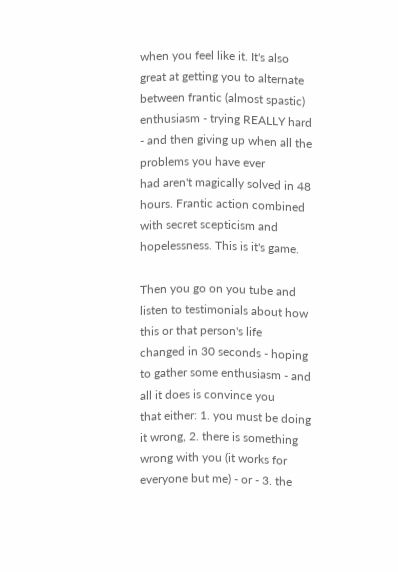when you feel like it. It's also great at getting you to alternate between frantic (almost spastic)
enthusiasm - trying REALLY hard - and then giving up when all the problems you have ever
had aren't magically solved in 48 hours. Frantic action combined with secret scepticism and
hopelessness. This is it's game.

Then you go on you tube and listen to testimonials about how this or that person's life
changed in 30 seconds - hoping to gather some enthusiasm - and all it does is convince you
that either: 1. you must be doing it wrong, 2. there is something wrong with you (it works for
everyone but me) - or - 3. the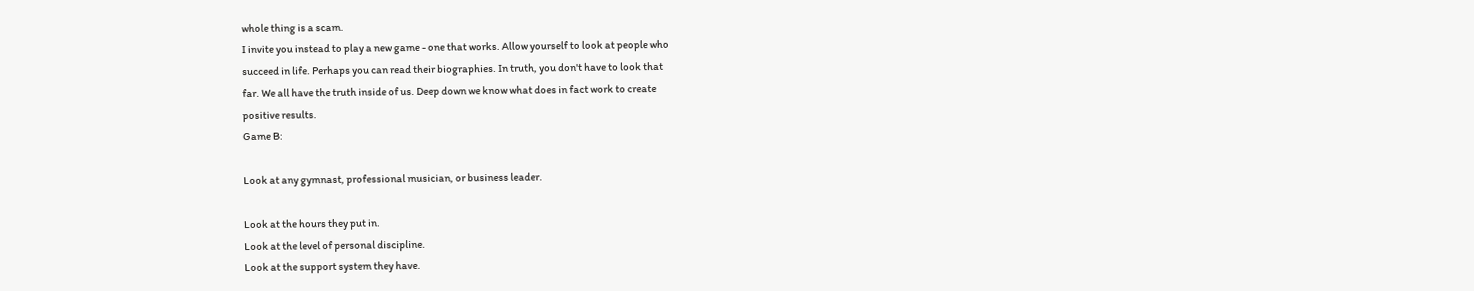whole thing is a scam.
I invite you instead to play a new game - one that works. Allow yourself to look at people who
succeed in life. Perhaps you can read their biographies. In truth, you don't have to look that
far. We all have the truth inside of us. Deep down we know what does in fact work to create
positive results.
Game B:

Look at any gymnast, professional musician, or business leader.

Look at the hours they put in.
Look at the level of personal discipline.
Look at the support system they have.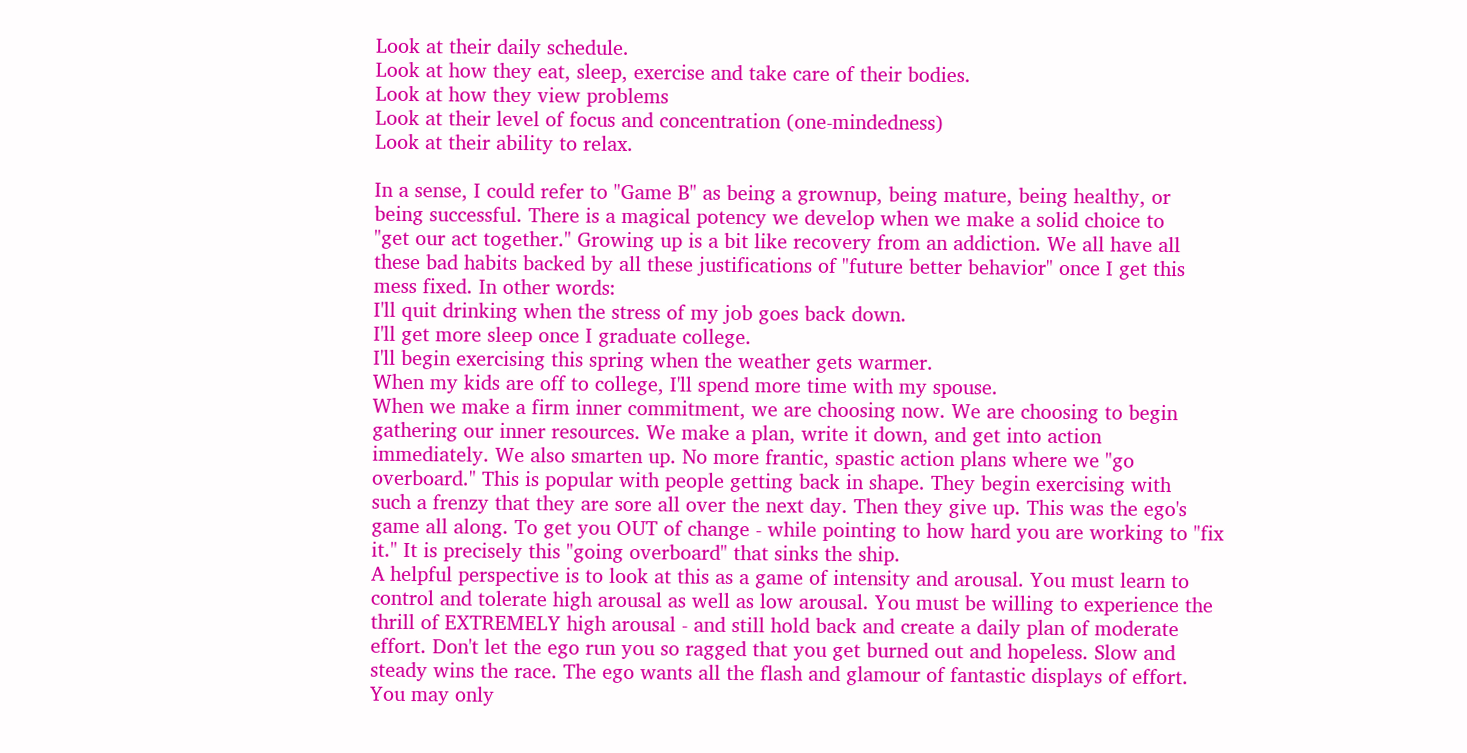Look at their daily schedule.
Look at how they eat, sleep, exercise and take care of their bodies.
Look at how they view problems
Look at their level of focus and concentration (one-mindedness)
Look at their ability to relax.

In a sense, I could refer to "Game B" as being a grownup, being mature, being healthy, or
being successful. There is a magical potency we develop when we make a solid choice to
"get our act together." Growing up is a bit like recovery from an addiction. We all have all
these bad habits backed by all these justifications of "future better behavior" once I get this
mess fixed. In other words:
I'll quit drinking when the stress of my job goes back down.
I'll get more sleep once I graduate college.
I'll begin exercising this spring when the weather gets warmer.
When my kids are off to college, I'll spend more time with my spouse.
When we make a firm inner commitment, we are choosing now. We are choosing to begin
gathering our inner resources. We make a plan, write it down, and get into action
immediately. We also smarten up. No more frantic, spastic action plans where we "go
overboard." This is popular with people getting back in shape. They begin exercising with
such a frenzy that they are sore all over the next day. Then they give up. This was the ego's
game all along. To get you OUT of change - while pointing to how hard you are working to "fix
it." It is precisely this "going overboard" that sinks the ship.
A helpful perspective is to look at this as a game of intensity and arousal. You must learn to
control and tolerate high arousal as well as low arousal. You must be willing to experience the
thrill of EXTREMELY high arousal - and still hold back and create a daily plan of moderate
effort. Don't let the ego run you so ragged that you get burned out and hopeless. Slow and
steady wins the race. The ego wants all the flash and glamour of fantastic displays of effort.
You may only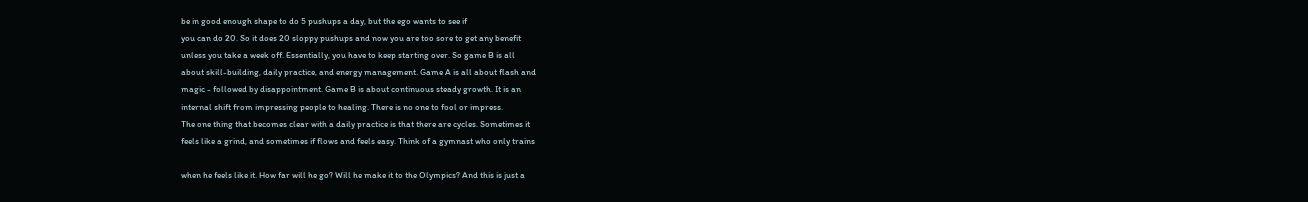be in good enough shape to do 5 pushups a day, but the ego wants to see if
you can do 20. So it does 20 sloppy pushups and now you are too sore to get any benefit
unless you take a week off. Essentially, you have to keep starting over. So game B is all
about skill-building, daily practice, and energy management. Game A is all about flash and
magic - followed by disappointment. Game B is about continuous steady growth. It is an
internal shift from impressing people to healing. There is no one to fool or impress.
The one thing that becomes clear with a daily practice is that there are cycles. Sometimes it
feels like a grind, and sometimes if flows and feels easy. Think of a gymnast who only trains

when he feels like it. How far will he go? Will he make it to the Olympics? And this is just a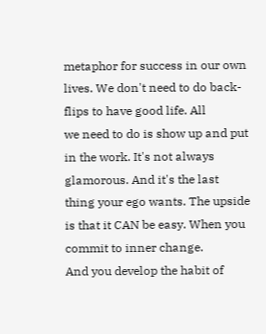metaphor for success in our own lives. We don't need to do back-flips to have good life. All
we need to do is show up and put in the work. It's not always glamorous. And it's the last
thing your ego wants. The upside is that it CAN be easy. When you commit to inner change.
And you develop the habit of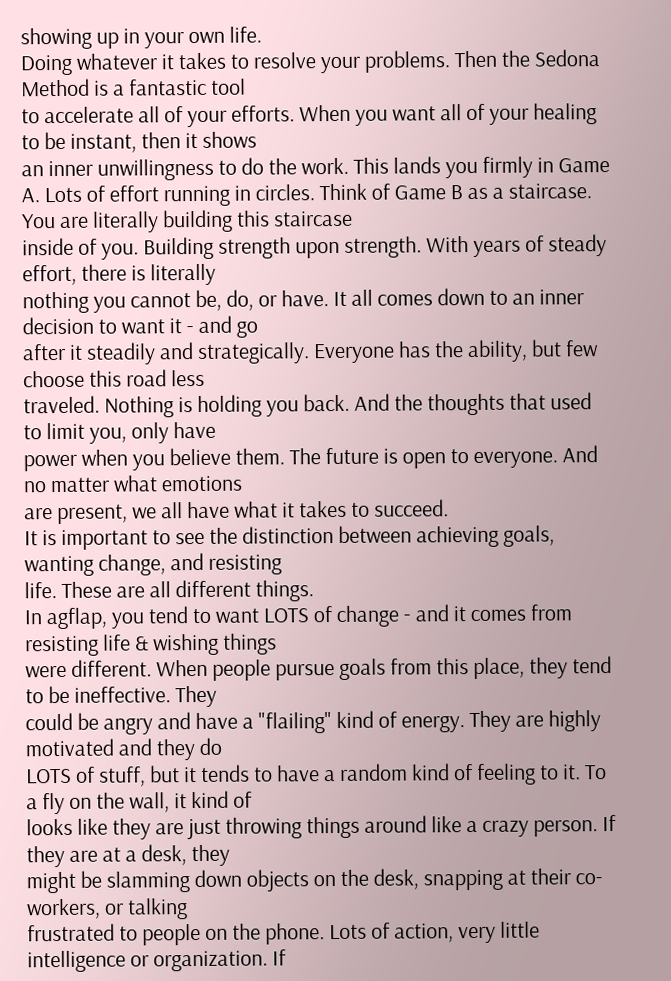showing up in your own life.
Doing whatever it takes to resolve your problems. Then the Sedona Method is a fantastic tool
to accelerate all of your efforts. When you want all of your healing to be instant, then it shows
an inner unwillingness to do the work. This lands you firmly in Game A. Lots of effort running in circles. Think of Game B as a staircase. You are literally building this staircase
inside of you. Building strength upon strength. With years of steady effort, there is literally
nothing you cannot be, do, or have. It all comes down to an inner decision to want it - and go
after it steadily and strategically. Everyone has the ability, but few choose this road less
traveled. Nothing is holding you back. And the thoughts that used to limit you, only have
power when you believe them. The future is open to everyone. And no matter what emotions
are present, we all have what it takes to succeed.
It is important to see the distinction between achieving goals, wanting change, and resisting
life. These are all different things.
In agflap, you tend to want LOTS of change - and it comes from resisting life & wishing things
were different. When people pursue goals from this place, they tend to be ineffective. They
could be angry and have a "flailing" kind of energy. They are highly motivated and they do
LOTS of stuff, but it tends to have a random kind of feeling to it. To a fly on the wall, it kind of
looks like they are just throwing things around like a crazy person. If they are at a desk, they
might be slamming down objects on the desk, snapping at their co-workers, or talking
frustrated to people on the phone. Lots of action, very little intelligence or organization. If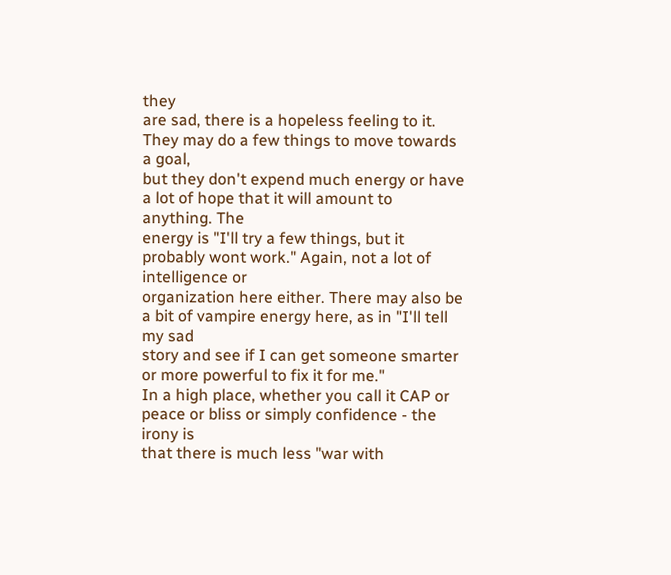they
are sad, there is a hopeless feeling to it. They may do a few things to move towards a goal,
but they don't expend much energy or have a lot of hope that it will amount to anything. The
energy is "I'll try a few things, but it probably wont work." Again, not a lot of intelligence or
organization here either. There may also be a bit of vampire energy here, as in "I'll tell my sad
story and see if I can get someone smarter or more powerful to fix it for me."
In a high place, whether you call it CAP or peace or bliss or simply confidence - the irony is
that there is much less "war with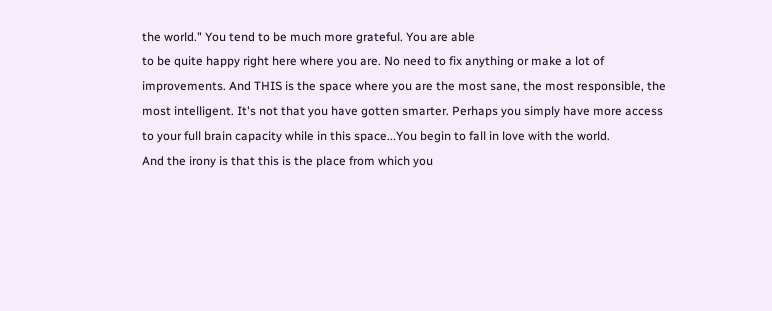the world." You tend to be much more grateful. You are able
to be quite happy right here where you are. No need to fix anything or make a lot of
improvements. And THIS is the space where you are the most sane, the most responsible, the
most intelligent. It's not that you have gotten smarter. Perhaps you simply have more access
to your full brain capacity while in this space...You begin to fall in love with the world.
And the irony is that this is the place from which you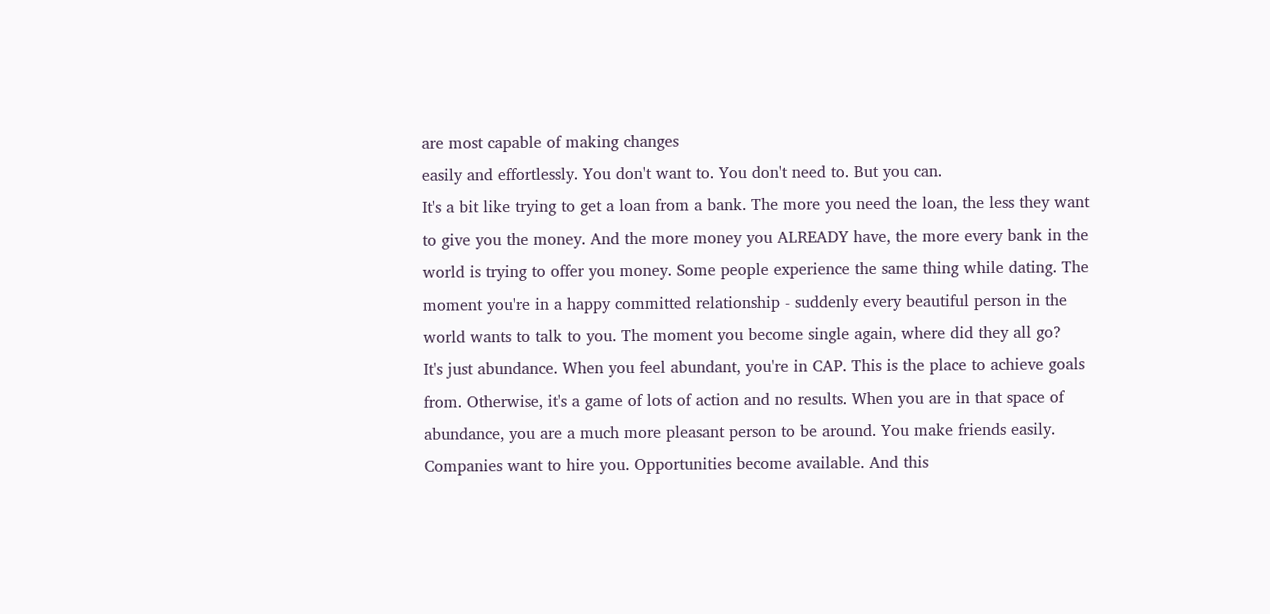are most capable of making changes
easily and effortlessly. You don't want to. You don't need to. But you can.
It's a bit like trying to get a loan from a bank. The more you need the loan, the less they want
to give you the money. And the more money you ALREADY have, the more every bank in the
world is trying to offer you money. Some people experience the same thing while dating. The
moment you're in a happy committed relationship - suddenly every beautiful person in the
world wants to talk to you. The moment you become single again, where did they all go?
It's just abundance. When you feel abundant, you're in CAP. This is the place to achieve goals
from. Otherwise, it's a game of lots of action and no results. When you are in that space of
abundance, you are a much more pleasant person to be around. You make friends easily.
Companies want to hire you. Opportunities become available. And this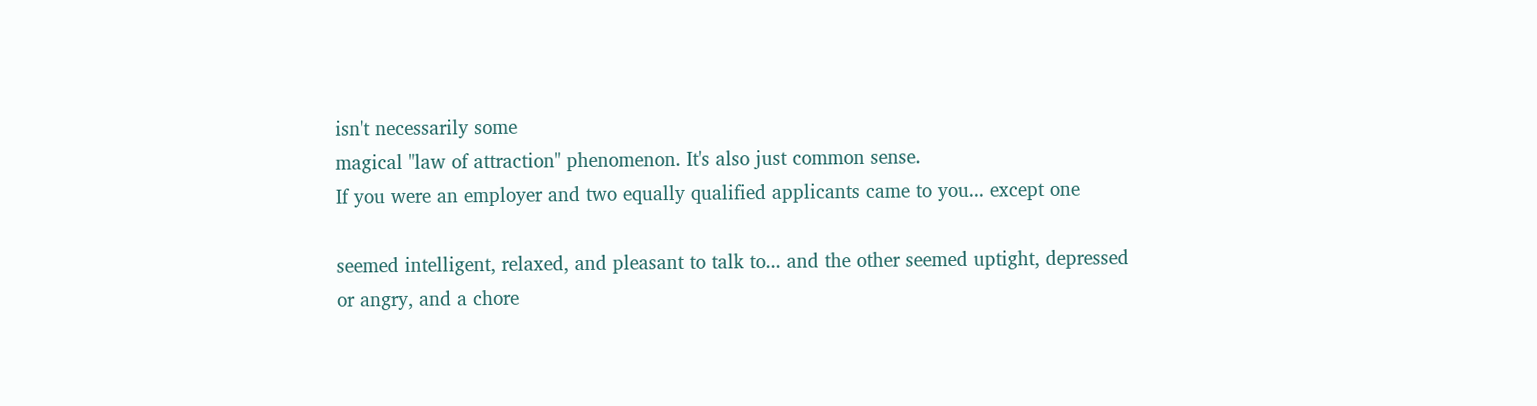isn't necessarily some
magical "law of attraction" phenomenon. It's also just common sense.
If you were an employer and two equally qualified applicants came to you... except one

seemed intelligent, relaxed, and pleasant to talk to... and the other seemed uptight, depressed
or angry, and a chore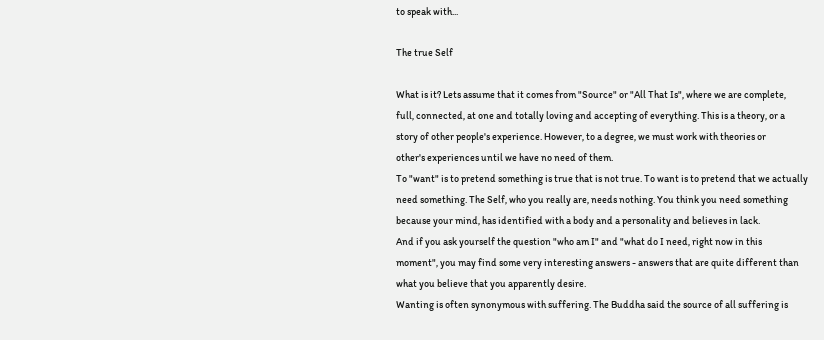to speak with...

The true Self

What is it? Lets assume that it comes from "Source" or "All That Is", where we are complete,
full, connected, at one and totally loving and accepting of everything. This is a theory, or a
story of other people's experience. However, to a degree, we must work with theories or
other's experiences until we have no need of them.
To "want" is to pretend something is true that is not true. To want is to pretend that we actually
need something. The Self, who you really are, needs nothing. You think you need something
because your mind, has identified with a body and a personality and believes in lack.
And if you ask yourself the question "who am I" and "what do I need, right now in this
moment", you may find some very interesting answers - answers that are quite different than
what you believe that you apparently desire.
Wanting is often synonymous with suffering. The Buddha said the source of all suffering is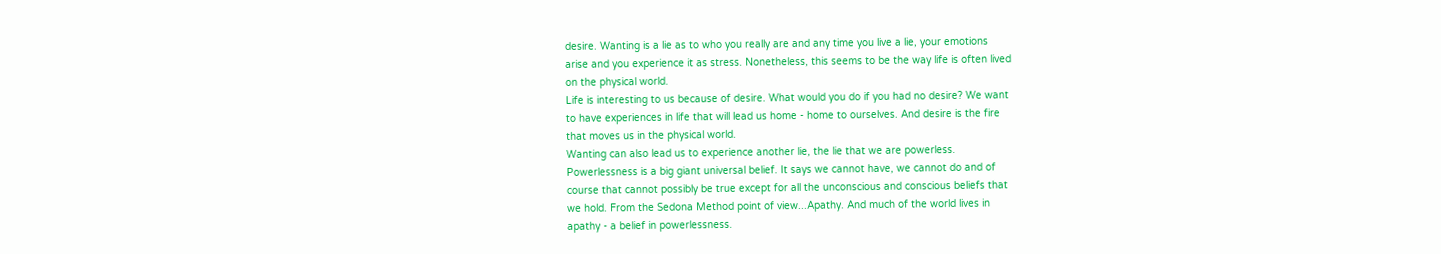desire. Wanting is a lie as to who you really are and any time you live a lie, your emotions
arise and you experience it as stress. Nonetheless, this seems to be the way life is often lived
on the physical world.
Life is interesting to us because of desire. What would you do if you had no desire? We want
to have experiences in life that will lead us home - home to ourselves. And desire is the fire
that moves us in the physical world.
Wanting can also lead us to experience another lie, the lie that we are powerless.
Powerlessness is a big giant universal belief. It says we cannot have, we cannot do and of
course that cannot possibly be true except for all the unconscious and conscious beliefs that
we hold. From the Sedona Method point of view...Apathy. And much of the world lives in
apathy - a belief in powerlessness.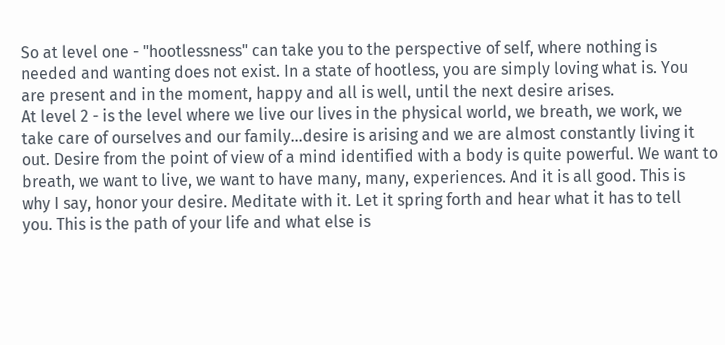So at level one - "hootlessness" can take you to the perspective of self, where nothing is
needed and wanting does not exist. In a state of hootless, you are simply loving what is. You
are present and in the moment, happy and all is well, until the next desire arises.
At level 2 - is the level where we live our lives in the physical world, we breath, we work, we
take care of ourselves and our family...desire is arising and we are almost constantly living it
out. Desire from the point of view of a mind identified with a body is quite powerful. We want to
breath, we want to live, we want to have many, many, experiences. And it is all good. This is
why I say, honor your desire. Meditate with it. Let it spring forth and hear what it has to tell
you. This is the path of your life and what else is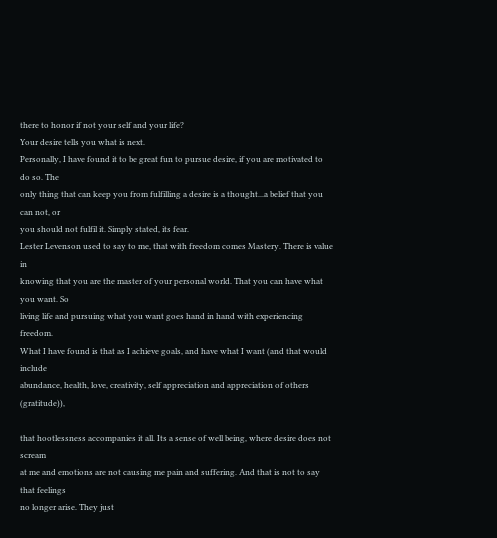there to honor if not your self and your life?
Your desire tells you what is next.
Personally, I have found it to be great fun to pursue desire, if you are motivated to do so. The
only thing that can keep you from fulfilling a desire is a thought...a belief that you can not, or
you should not fulfil it. Simply stated, its fear.
Lester Levenson used to say to me, that with freedom comes Mastery. There is value in
knowing that you are the master of your personal world. That you can have what you want. So
living life and pursuing what you want goes hand in hand with experiencing freedom.
What I have found is that as I achieve goals, and have what I want (and that would include
abundance, health, love, creativity, self appreciation and appreciation of others (gratitude)),

that hootlessness accompanies it all. Its a sense of well being, where desire does not scream
at me and emotions are not causing me pain and suffering. And that is not to say that feelings
no longer arise. They just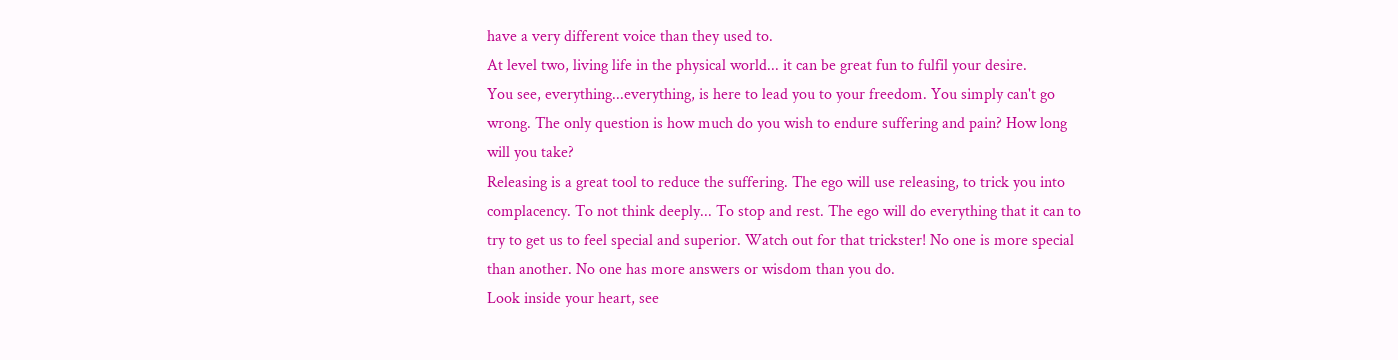have a very different voice than they used to.
At level two, living life in the physical world... it can be great fun to fulfil your desire.
You see, everything...everything, is here to lead you to your freedom. You simply can't go
wrong. The only question is how much do you wish to endure suffering and pain? How long
will you take?
Releasing is a great tool to reduce the suffering. The ego will use releasing, to trick you into
complacency. To not think deeply... To stop and rest. The ego will do everything that it can to
try to get us to feel special and superior. Watch out for that trickster! No one is more special
than another. No one has more answers or wisdom than you do.
Look inside your heart, see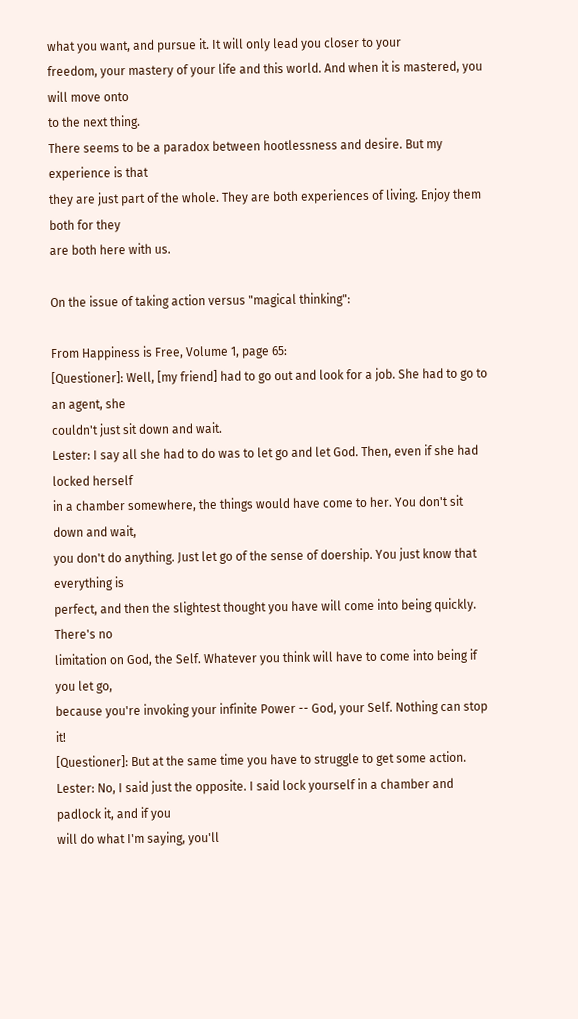what you want, and pursue it. It will only lead you closer to your
freedom, your mastery of your life and this world. And when it is mastered, you will move onto
to the next thing.
There seems to be a paradox between hootlessness and desire. But my experience is that
they are just part of the whole. They are both experiences of living. Enjoy them both for they
are both here with us.

On the issue of taking action versus "magical thinking":

From Happiness is Free, Volume 1, page 65:
[Questioner]: Well, [my friend] had to go out and look for a job. She had to go to an agent, she
couldn't just sit down and wait.
Lester: I say all she had to do was to let go and let God. Then, even if she had locked herself
in a chamber somewhere, the things would have come to her. You don't sit down and wait,
you don't do anything. Just let go of the sense of doership. You just know that everything is
perfect, and then the slightest thought you have will come into being quickly. There's no
limitation on God, the Self. Whatever you think will have to come into being if you let go,
because you're invoking your infinite Power -- God, your Self. Nothing can stop it!
[Questioner]: But at the same time you have to struggle to get some action.
Lester: No, I said just the opposite. I said lock yourself in a chamber and padlock it, and if you
will do what I'm saying, you'll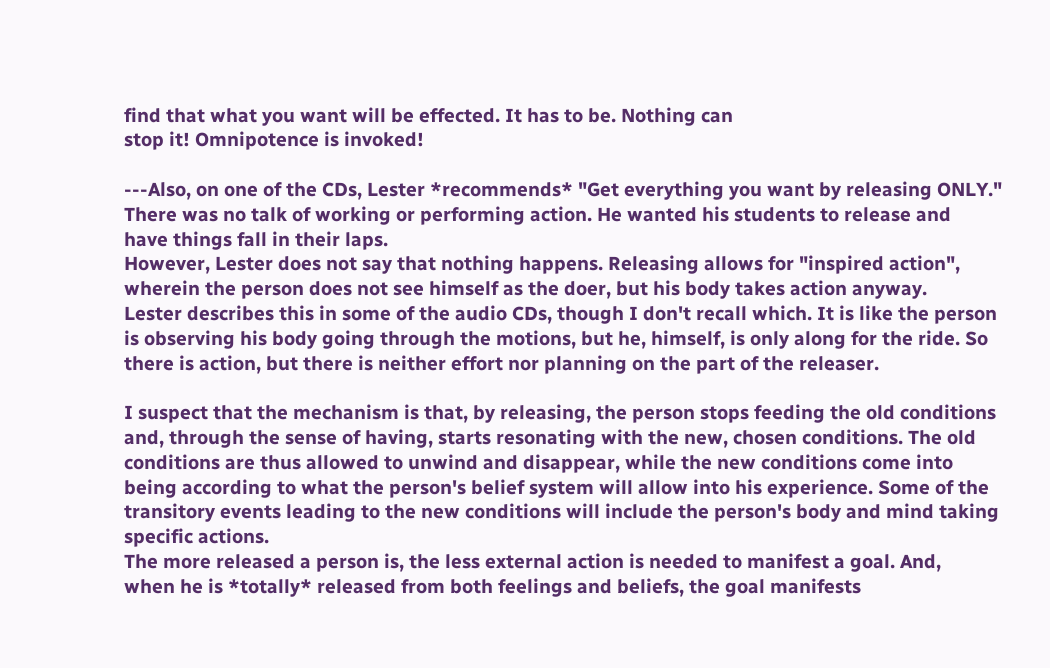find that what you want will be effected. It has to be. Nothing can
stop it! Omnipotence is invoked!

---Also, on one of the CDs, Lester *recommends* "Get everything you want by releasing ONLY."
There was no talk of working or performing action. He wanted his students to release and
have things fall in their laps.
However, Lester does not say that nothing happens. Releasing allows for "inspired action",
wherein the person does not see himself as the doer, but his body takes action anyway.
Lester describes this in some of the audio CDs, though I don't recall which. It is like the person
is observing his body going through the motions, but he, himself, is only along for the ride. So
there is action, but there is neither effort nor planning on the part of the releaser.

I suspect that the mechanism is that, by releasing, the person stops feeding the old conditions
and, through the sense of having, starts resonating with the new, chosen conditions. The old
conditions are thus allowed to unwind and disappear, while the new conditions come into
being according to what the person's belief system will allow into his experience. Some of the
transitory events leading to the new conditions will include the person's body and mind taking
specific actions.
The more released a person is, the less external action is needed to manifest a goal. And,
when he is *totally* released from both feelings and beliefs, the goal manifests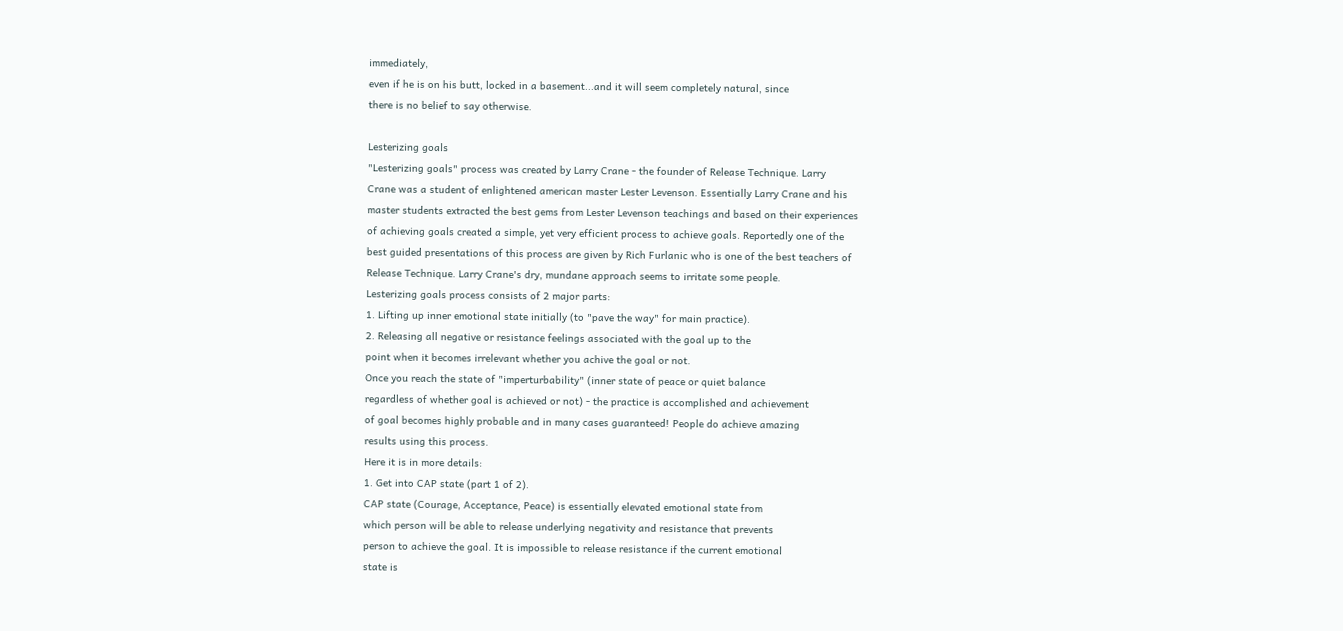immediately,
even if he is on his butt, locked in a basement...and it will seem completely natural, since
there is no belief to say otherwise.

Lesterizing goals
"Lesterizing goals" process was created by Larry Crane - the founder of Release Technique. Larry
Crane was a student of enlightened american master Lester Levenson. Essentially Larry Crane and his
master students extracted the best gems from Lester Levenson teachings and based on their experiences
of achieving goals created a simple, yet very efficient process to achieve goals. Reportedly one of the
best guided presentations of this process are given by Rich Furlanic who is one of the best teachers of
Release Technique. Larry Crane's dry, mundane approach seems to irritate some people.
Lesterizing goals process consists of 2 major parts:
1. Lifting up inner emotional state initially (to "pave the way" for main practice).
2. Releasing all negative or resistance feelings associated with the goal up to the
point when it becomes irrelevant whether you achive the goal or not.
Once you reach the state of "imperturbability" (inner state of peace or quiet balance
regardless of whether goal is achieved or not) - the practice is accomplished and achievement
of goal becomes highly probable and in many cases guaranteed! People do achieve amazing
results using this process.
Here it is in more details:
1. Get into CAP state (part 1 of 2).
CAP state (Courage, Acceptance, Peace) is essentially elevated emotional state from
which person will be able to release underlying negativity and resistance that prevents
person to achieve the goal. It is impossible to release resistance if the current emotional
state is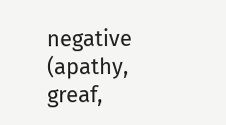negative (apathy, greaf,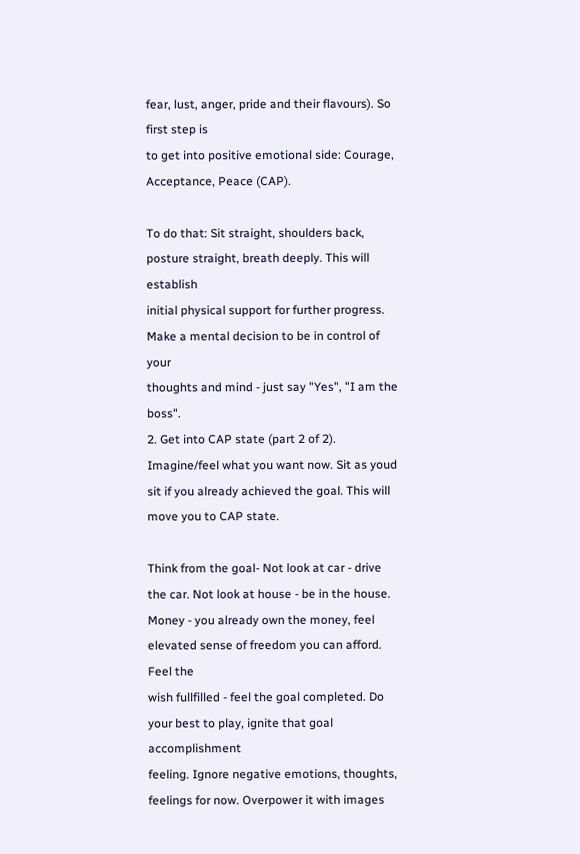fear, lust, anger, pride and their flavours). So first step is
to get into positive emotional side: Courage, Acceptance, Peace (CAP).

To do that: Sit straight, shoulders back, posture straight, breath deeply. This will establish
initial physical support for further progress. Make a mental decision to be in control of your
thoughts and mind - just say "Yes", "I am the boss".
2. Get into CAP state (part 2 of 2).
Imagine/feel what you want now. Sit as youd sit if you already achieved the goal. This will
move you to CAP state.

Think from the goal- Not look at car - drive the car. Not look at house - be in the house.
Money - you already own the money, feel elevated sense of freedom you can afford. Feel the
wish fullfilled - feel the goal completed. Do your best to play, ignite that goal accomplishment
feeling. Ignore negative emotions, thoughts, feelings for now. Overpower it with images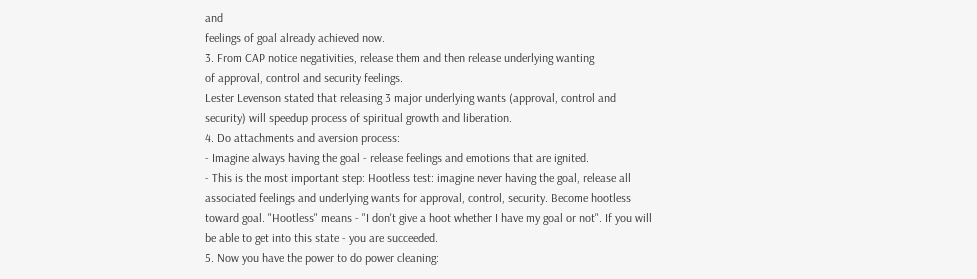and
feelings of goal already achieved now.
3. From CAP notice negativities, release them and then release underlying wanting
of approval, control and security feelings.
Lester Levenson stated that releasing 3 major underlying wants (approval, control and
security) will speedup process of spiritual growth and liberation.
4. Do attachments and aversion process:
- Imagine always having the goal - release feelings and emotions that are ignited.
- This is the most important step: Hootless test: imagine never having the goal, release all
associated feelings and underlying wants for approval, control, security. Become hootless
toward goal. "Hootless" means - "I don't give a hoot whether I have my goal or not". If you will
be able to get into this state - you are succeeded.
5. Now you have the power to do power cleaning: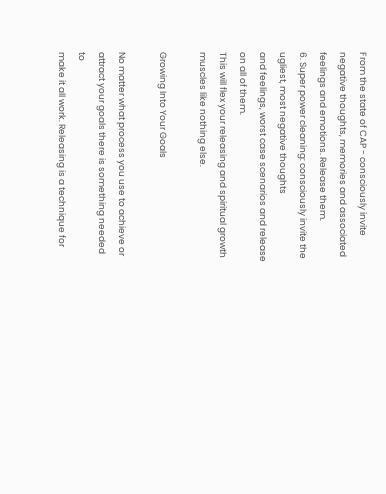From the state of CAP - consciously invite negative thoughts, memories and associated
feelings and emotions. Release them.
6. Super power cleaning: consciously invite the ugliest, most negative thoughts
and feelings, worst case scenarios and release on all of them.
This will flex your releasing and spiritual growth muscles like nothing else.

Growing Into Your Goals

No matter what process you use to achieve or attract your goals there is something needed to
make it all work. Releasing is a technique for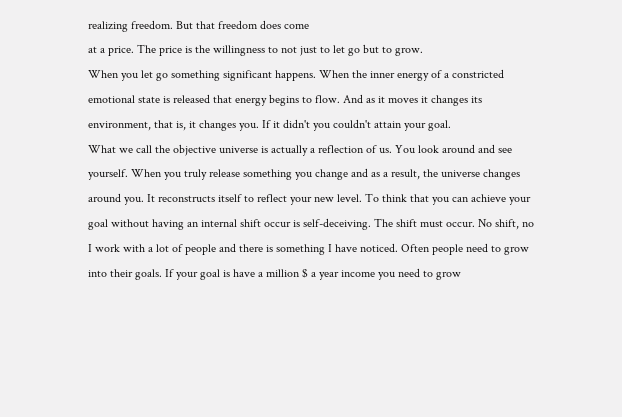realizing freedom. But that freedom does come
at a price. The price is the willingness to not just to let go but to grow.
When you let go something significant happens. When the inner energy of a constricted
emotional state is released that energy begins to flow. And as it moves it changes its
environment, that is, it changes you. If it didn't you couldn't attain your goal.
What we call the objective universe is actually a reflection of us. You look around and see
yourself. When you truly release something you change and as a result, the universe changes
around you. It reconstructs itself to reflect your new level. To think that you can achieve your
goal without having an internal shift occur is self-deceiving. The shift must occur. No shift, no
I work with a lot of people and there is something I have noticed. Often people need to grow
into their goals. If your goal is have a million $ a year income you need to grow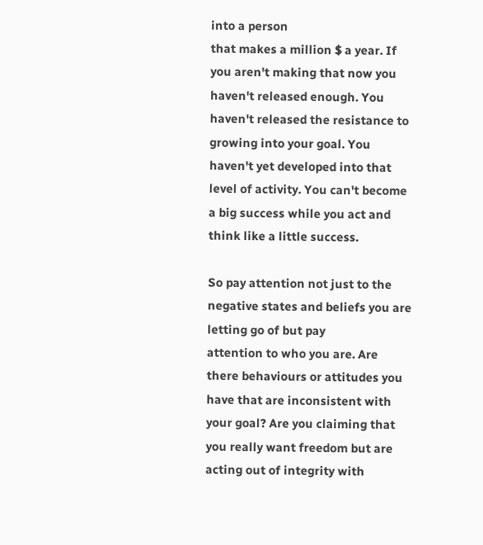into a person
that makes a million $ a year. If you aren't making that now you haven't released enough. You
haven't released the resistance to growing into your goal. You haven't yet developed into that
level of activity. You can't become a big success while you act and think like a little success.

So pay attention not just to the negative states and beliefs you are letting go of but pay
attention to who you are. Are there behaviours or attitudes you have that are inconsistent with
your goal? Are you claiming that you really want freedom but are acting out of integrity with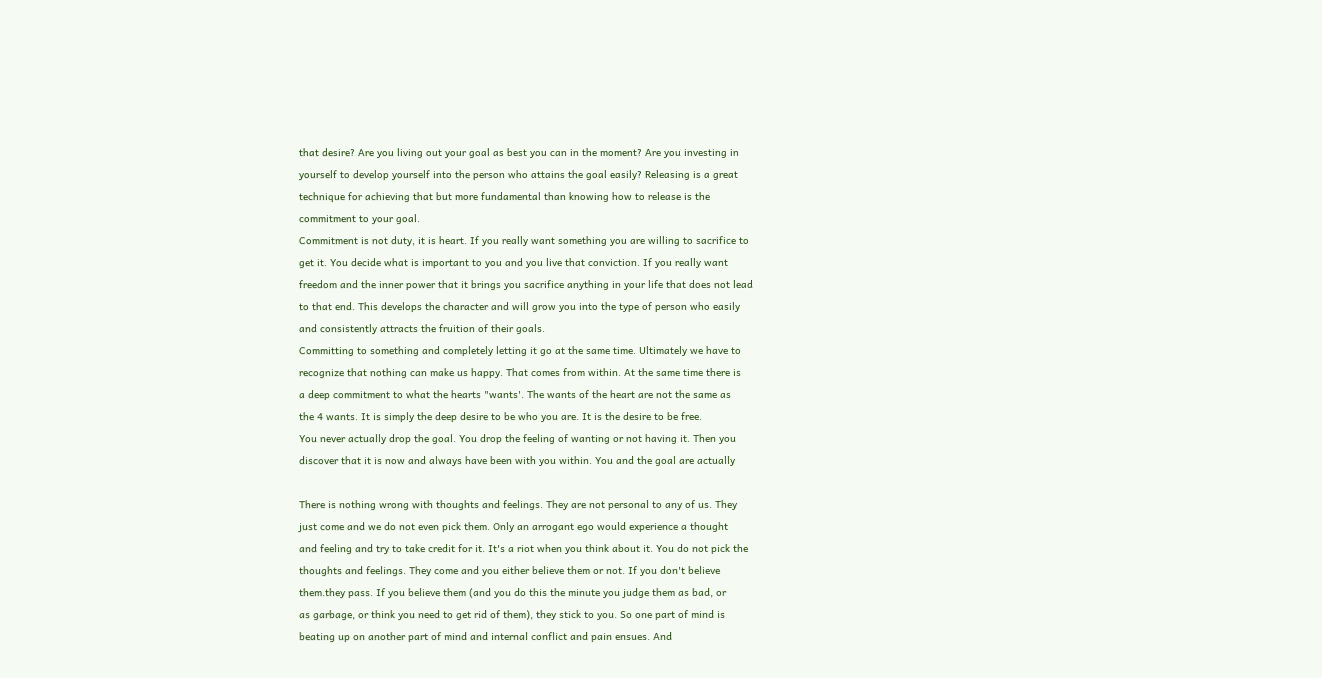that desire? Are you living out your goal as best you can in the moment? Are you investing in
yourself to develop yourself into the person who attains the goal easily? Releasing is a great
technique for achieving that but more fundamental than knowing how to release is the
commitment to your goal.
Commitment is not duty, it is heart. If you really want something you are willing to sacrifice to
get it. You decide what is important to you and you live that conviction. If you really want
freedom and the inner power that it brings you sacrifice anything in your life that does not lead
to that end. This develops the character and will grow you into the type of person who easily
and consistently attracts the fruition of their goals.
Committing to something and completely letting it go at the same time. Ultimately we have to
recognize that nothing can make us happy. That comes from within. At the same time there is
a deep commitment to what the hearts "wants'. The wants of the heart are not the same as
the 4 wants. It is simply the deep desire to be who you are. It is the desire to be free.
You never actually drop the goal. You drop the feeling of wanting or not having it. Then you
discover that it is now and always have been with you within. You and the goal are actually

There is nothing wrong with thoughts and feelings. They are not personal to any of us. They
just come and we do not even pick them. Only an arrogant ego would experience a thought
and feeling and try to take credit for it. It's a riot when you think about it. You do not pick the
thoughts and feelings. They come and you either believe them or not. If you don't believe
them.they pass. If you believe them (and you do this the minute you judge them as bad, or
as garbage, or think you need to get rid of them), they stick to you. So one part of mind is
beating up on another part of mind and internal conflict and pain ensues. And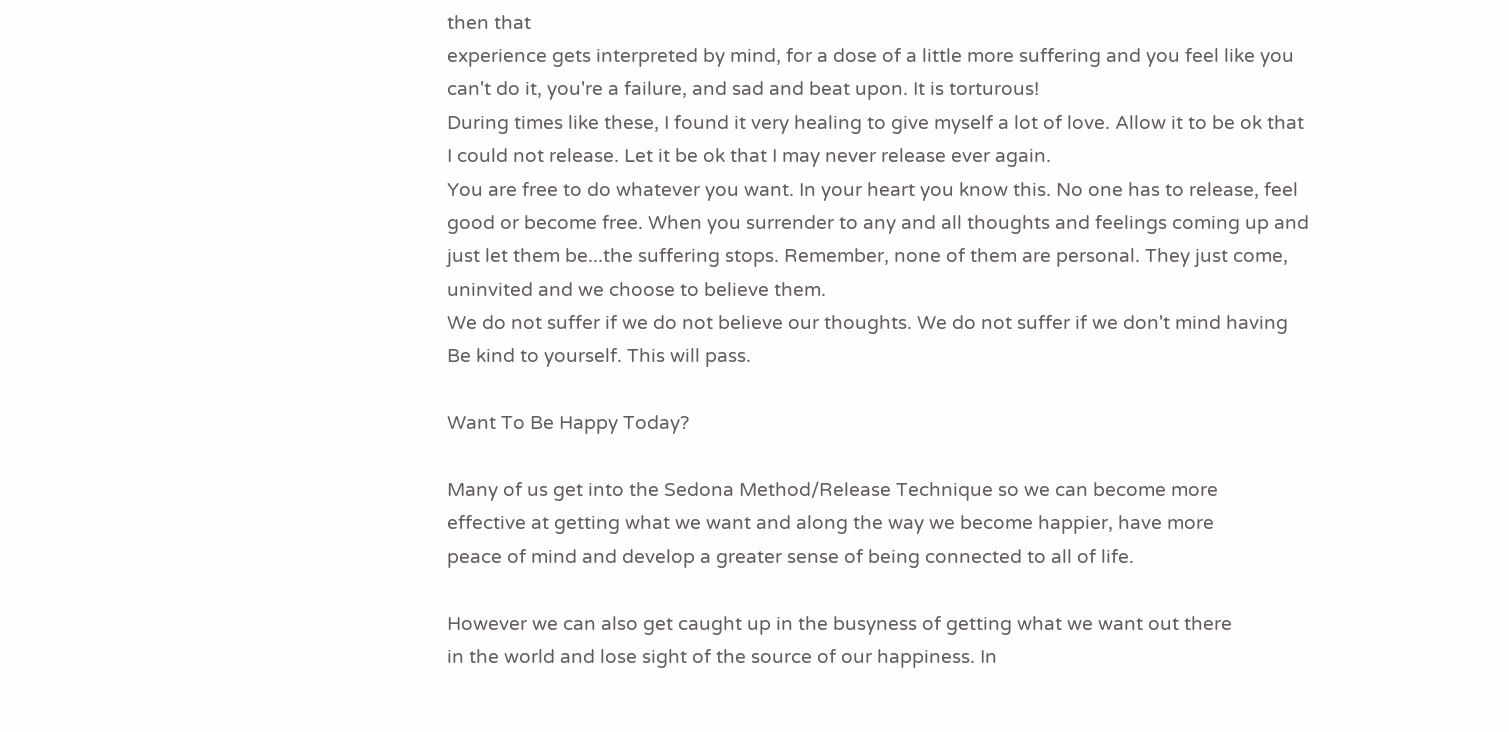then that
experience gets interpreted by mind, for a dose of a little more suffering and you feel like you
can't do it, you're a failure, and sad and beat upon. It is torturous!
During times like these, I found it very healing to give myself a lot of love. Allow it to be ok that
I could not release. Let it be ok that I may never release ever again.
You are free to do whatever you want. In your heart you know this. No one has to release, feel
good or become free. When you surrender to any and all thoughts and feelings coming up and
just let them be...the suffering stops. Remember, none of them are personal. They just come,
uninvited and we choose to believe them.
We do not suffer if we do not believe our thoughts. We do not suffer if we don't mind having
Be kind to yourself. This will pass.

Want To Be Happy Today?

Many of us get into the Sedona Method/Release Technique so we can become more
effective at getting what we want and along the way we become happier, have more
peace of mind and develop a greater sense of being connected to all of life.

However we can also get caught up in the busyness of getting what we want out there
in the world and lose sight of the source of our happiness. In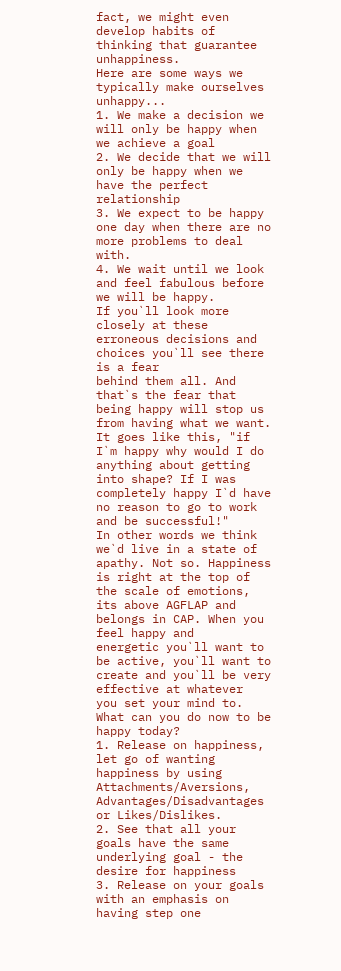fact, we might even
develop habits of thinking that guarantee unhappiness.
Here are some ways we typically make ourselves unhappy...
1. We make a decision we will only be happy when we achieve a goal
2. We decide that we will only be happy when we have the perfect relationship
3. We expect to be happy one day when there are no more problems to deal with.
4. We wait until we look and feel fabulous before we will be happy.
If you`ll look more closely at these erroneous decisions and choices you`ll see there is a fear
behind them all. And that`s the fear that being happy will stop us from having what we want.
It goes like this, "if I`m happy why would I do anything about getting into shape? If I was
completely happy I`d have no reason to go to work and be successful!"
In other words we think we`d live in a state of apathy. Not so. Happiness is right at the top of
the scale of emotions, its above AGFLAP and belongs in CAP. When you feel happy and
energetic you`ll want to be active, you`ll want to create and you`ll be very effective at whatever
you set your mind to.
What can you do now to be happy today?
1. Release on happiness, let go of wanting happiness by using Attachments/Aversions,
Advantages/Disadvantages or Likes/Dislikes.
2. See that all your goals have the same underlying goal - the desire for happiness
3. Release on your goals with an emphasis on having step one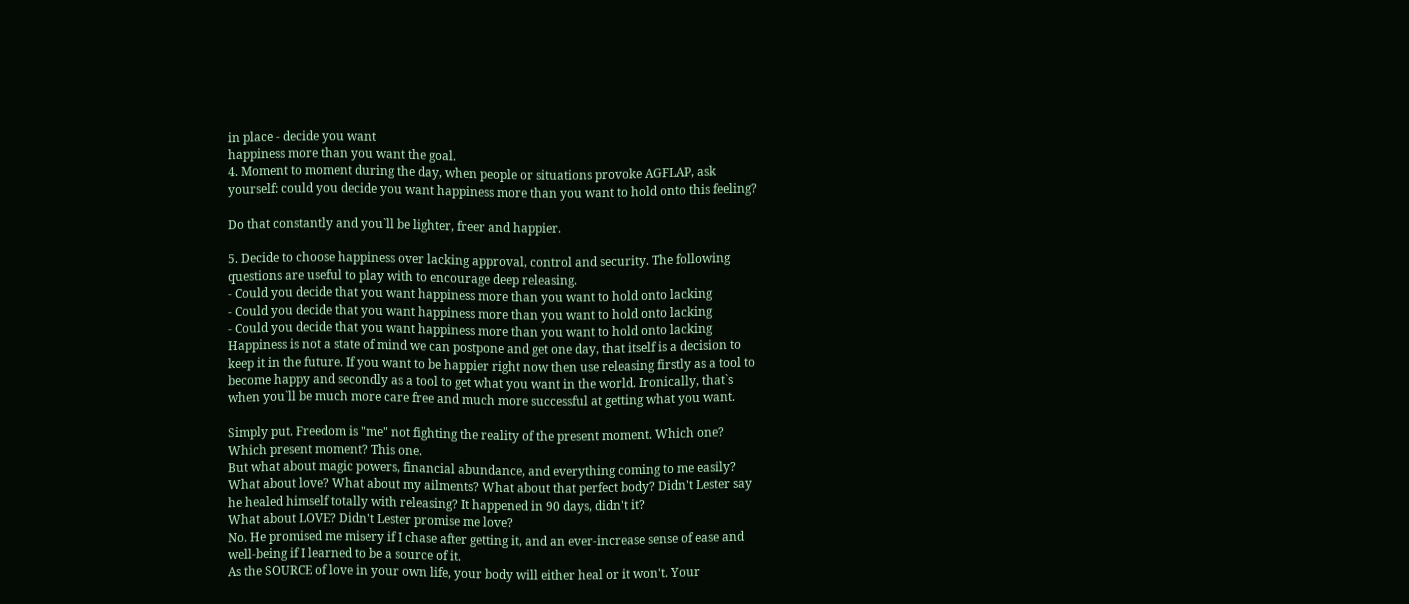in place - decide you want
happiness more than you want the goal.
4. Moment to moment during the day, when people or situations provoke AGFLAP, ask
yourself: could you decide you want happiness more than you want to hold onto this feeling?

Do that constantly and you`ll be lighter, freer and happier.

5. Decide to choose happiness over lacking approval, control and security. The following
questions are useful to play with to encourage deep releasing.
- Could you decide that you want happiness more than you want to hold onto lacking
- Could you decide that you want happiness more than you want to hold onto lacking
- Could you decide that you want happiness more than you want to hold onto lacking
Happiness is not a state of mind we can postpone and get one day, that itself is a decision to
keep it in the future. If you want to be happier right now then use releasing firstly as a tool to
become happy and secondly as a tool to get what you want in the world. Ironically, that`s
when you`ll be much more care free and much more successful at getting what you want.

Simply put. Freedom is "me" not fighting the reality of the present moment. Which one?
Which present moment? This one.
But what about magic powers, financial abundance, and everything coming to me easily?
What about love? What about my ailments? What about that perfect body? Didn't Lester say
he healed himself totally with releasing? It happened in 90 days, didn't it?
What about LOVE? Didn't Lester promise me love?
No. He promised me misery if I chase after getting it, and an ever-increase sense of ease and
well-being if I learned to be a source of it.
As the SOURCE of love in your own life, your body will either heal or it won't. Your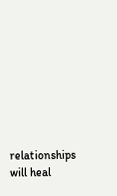relationships will heal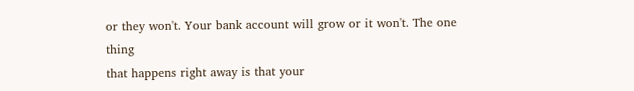or they won't. Your bank account will grow or it won't. The one thing
that happens right away is that your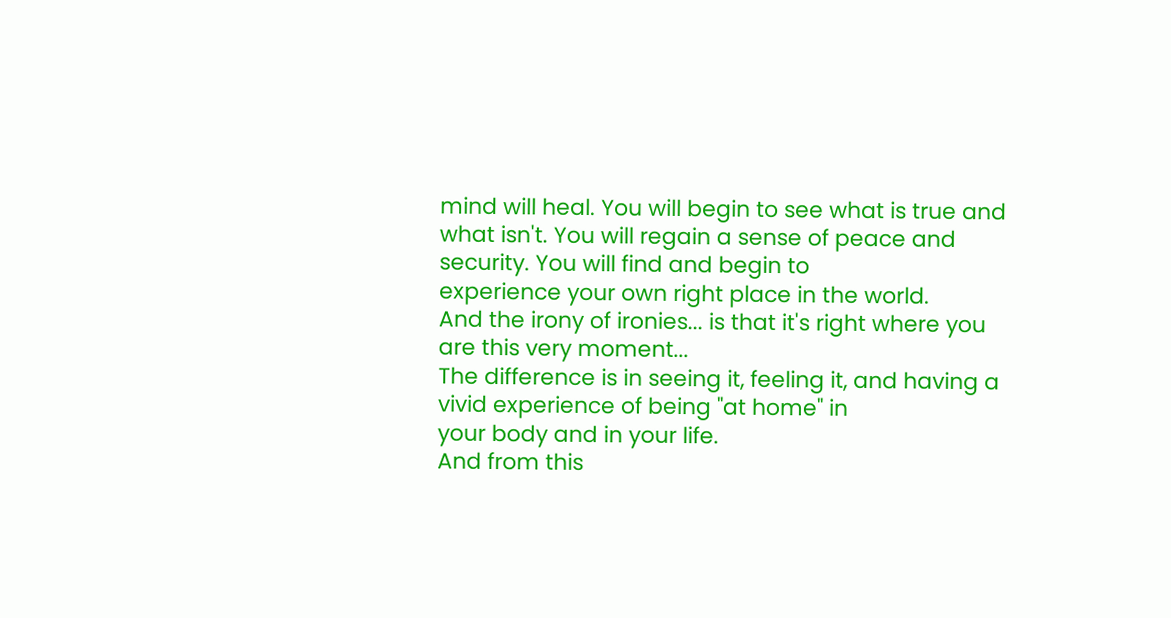mind will heal. You will begin to see what is true and
what isn't. You will regain a sense of peace and security. You will find and begin to
experience your own right place in the world.
And the irony of ironies... is that it's right where you are this very moment...
The difference is in seeing it, feeling it, and having a vivid experience of being "at home" in
your body and in your life.
And from this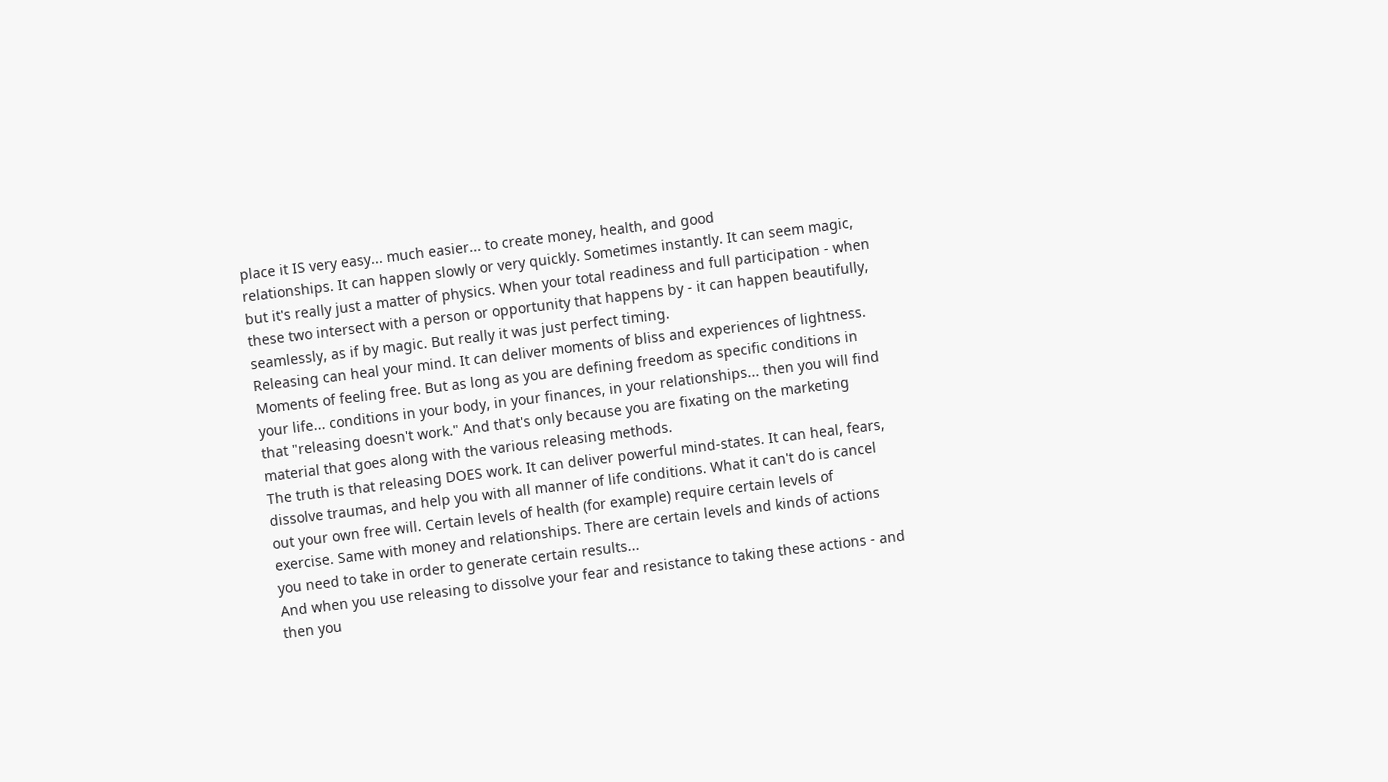place it IS very easy... much easier... to create money, health, and good
relationships. It can happen slowly or very quickly. Sometimes instantly. It can seem magic,
but it's really just a matter of physics. When your total readiness and full participation - when
these two intersect with a person or opportunity that happens by - it can happen beautifully,
seamlessly, as if by magic. But really it was just perfect timing.
Releasing can heal your mind. It can deliver moments of bliss and experiences of lightness.
Moments of feeling free. But as long as you are defining freedom as specific conditions in
your life... conditions in your body, in your finances, in your relationships... then you will find
that "releasing doesn't work." And that's only because you are fixating on the marketing
material that goes along with the various releasing methods.
The truth is that releasing DOES work. It can deliver powerful mind-states. It can heal, fears,
dissolve traumas, and help you with all manner of life conditions. What it can't do is cancel
out your own free will. Certain levels of health (for example) require certain levels of
exercise. Same with money and relationships. There are certain levels and kinds of actions
you need to take in order to generate certain results...
And when you use releasing to dissolve your fear and resistance to taking these actions - and
then you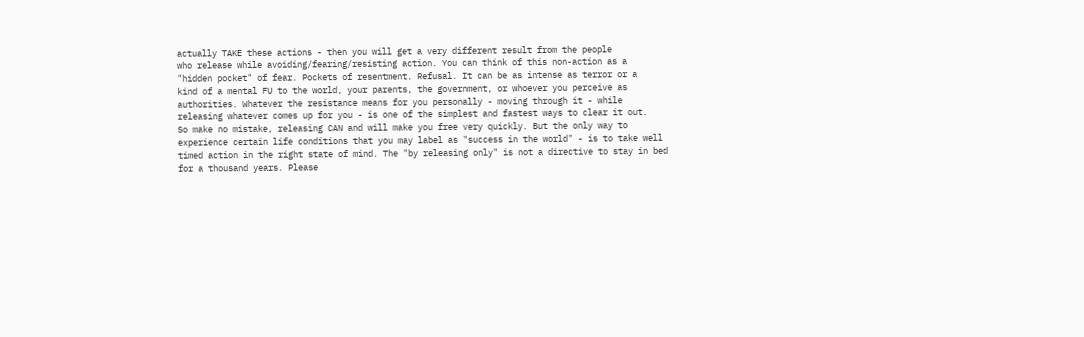actually TAKE these actions - then you will get a very different result from the people
who release while avoiding/fearing/resisting action. You can think of this non-action as a
"hidden pocket" of fear. Pockets of resentment. Refusal. It can be as intense as terror or a
kind of a mental FU to the world, your parents, the government, or whoever you perceive as
authorities. Whatever the resistance means for you personally - moving through it - while
releasing whatever comes up for you - is one of the simplest and fastest ways to clear it out.
So make no mistake, releasing CAN and will make you free very quickly. But the only way to
experience certain life conditions that you may label as "success in the world" - is to take well
timed action in the right state of mind. The "by releasing only" is not a directive to stay in bed
for a thousand years. Please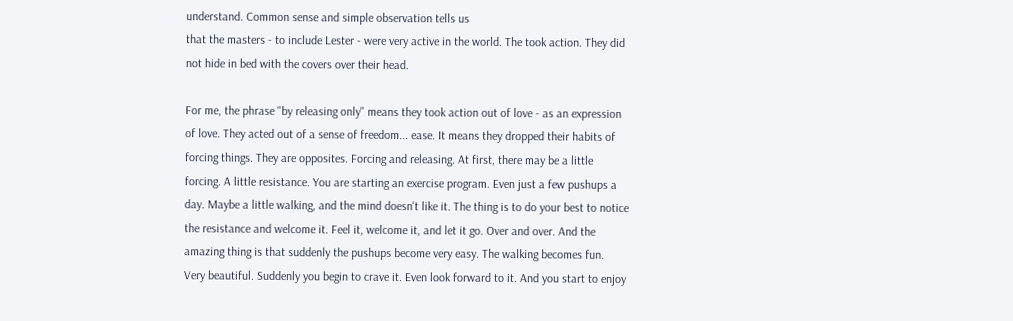understand. Common sense and simple observation tells us
that the masters - to include Lester - were very active in the world. The took action. They did
not hide in bed with the covers over their head.

For me, the phrase "by releasing only" means they took action out of love - as an expression
of love. They acted out of a sense of freedom... ease. It means they dropped their habits of
forcing things. They are opposites. Forcing and releasing. At first, there may be a little
forcing. A little resistance. You are starting an exercise program. Even just a few pushups a
day. Maybe a little walking, and the mind doesn't like it. The thing is to do your best to notice
the resistance and welcome it. Feel it, welcome it, and let it go. Over and over. And the
amazing thing is that suddenly the pushups become very easy. The walking becomes fun.
Very beautiful. Suddenly you begin to crave it. Even look forward to it. And you start to enjoy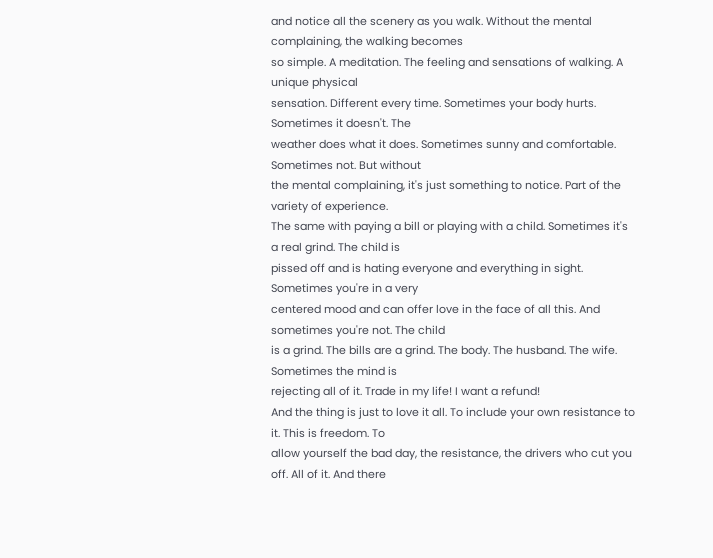and notice all the scenery as you walk. Without the mental complaining, the walking becomes
so simple. A meditation. The feeling and sensations of walking. A unique physical
sensation. Different every time. Sometimes your body hurts. Sometimes it doesn't. The
weather does what it does. Sometimes sunny and comfortable. Sometimes not. But without
the mental complaining, it's just something to notice. Part of the variety of experience.
The same with paying a bill or playing with a child. Sometimes it's a real grind. The child is
pissed off and is hating everyone and everything in sight. Sometimes you're in a very
centered mood and can offer love in the face of all this. And sometimes you're not. The child
is a grind. The bills are a grind. The body. The husband. The wife. Sometimes the mind is
rejecting all of it. Trade in my life! I want a refund!
And the thing is just to love it all. To include your own resistance to it. This is freedom. To
allow yourself the bad day, the resistance, the drivers who cut you off. All of it. And there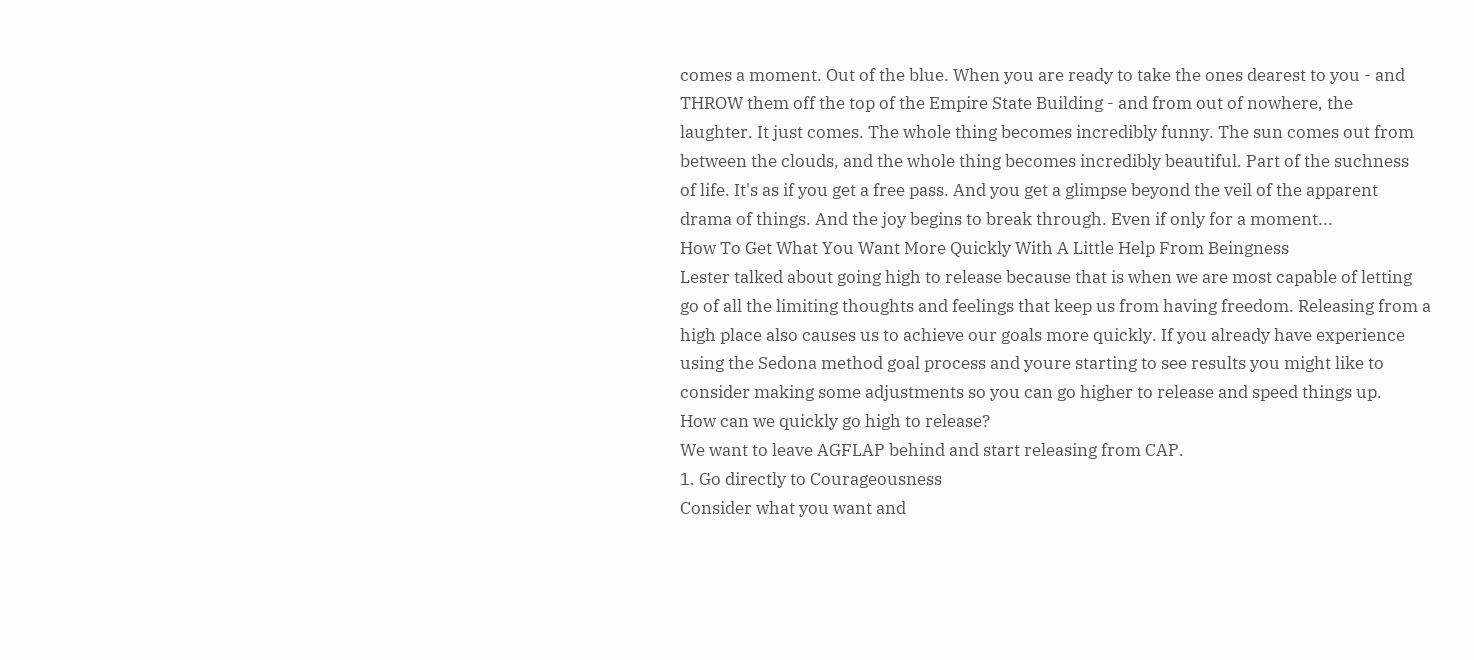comes a moment. Out of the blue. When you are ready to take the ones dearest to you - and
THROW them off the top of the Empire State Building - and from out of nowhere, the
laughter. It just comes. The whole thing becomes incredibly funny. The sun comes out from
between the clouds, and the whole thing becomes incredibly beautiful. Part of the suchness
of life. It's as if you get a free pass. And you get a glimpse beyond the veil of the apparent
drama of things. And the joy begins to break through. Even if only for a moment...
How To Get What You Want More Quickly With A Little Help From Beingness
Lester talked about going high to release because that is when we are most capable of letting
go of all the limiting thoughts and feelings that keep us from having freedom. Releasing from a
high place also causes us to achieve our goals more quickly. If you already have experience
using the Sedona method goal process and youre starting to see results you might like to
consider making some adjustments so you can go higher to release and speed things up.
How can we quickly go high to release?
We want to leave AGFLAP behind and start releasing from CAP.
1. Go directly to Courageousness
Consider what you want and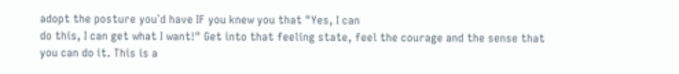adopt the posture you`d have IF you knew you that "Yes, I can
do this, I can get what I want!" Get into that feeling state, feel the courage and the sense that
you can do it. This is a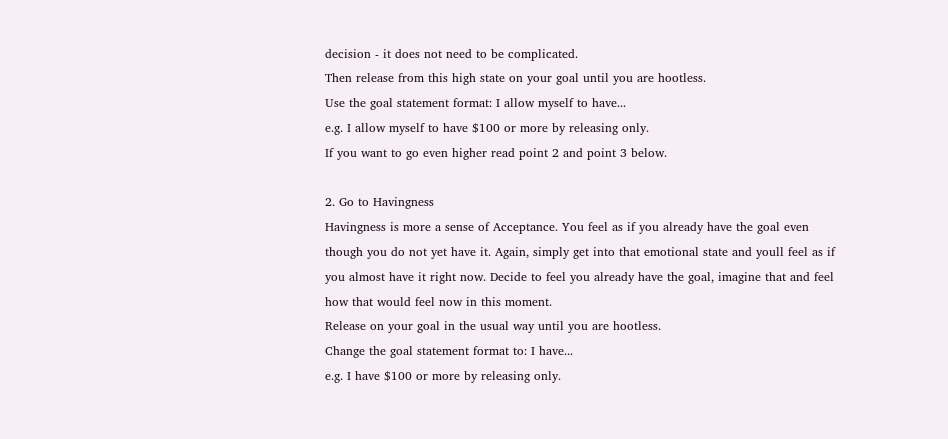decision - it does not need to be complicated.
Then release from this high state on your goal until you are hootless.
Use the goal statement format: I allow myself to have...
e.g. I allow myself to have $100 or more by releasing only.
If you want to go even higher read point 2 and point 3 below.

2. Go to Havingness
Havingness is more a sense of Acceptance. You feel as if you already have the goal even
though you do not yet have it. Again, simply get into that emotional state and youll feel as if
you almost have it right now. Decide to feel you already have the goal, imagine that and feel
how that would feel now in this moment.
Release on your goal in the usual way until you are hootless.
Change the goal statement format to: I have...
e.g. I have $100 or more by releasing only.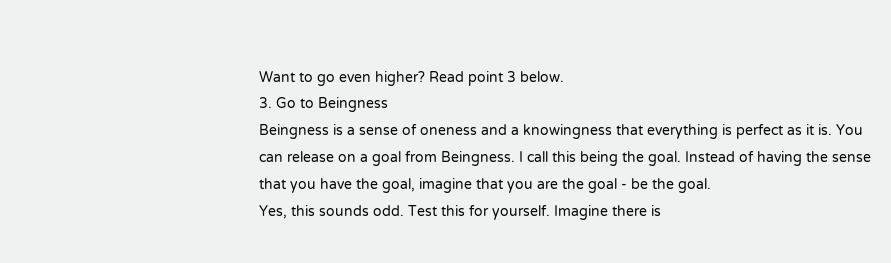Want to go even higher? Read point 3 below.
3. Go to Beingness
Beingness is a sense of oneness and a knowingness that everything is perfect as it is. You
can release on a goal from Beingness. I call this being the goal. Instead of having the sense
that you have the goal, imagine that you are the goal - be the goal.
Yes, this sounds odd. Test this for yourself. Imagine there is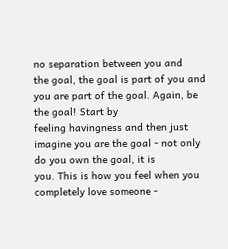no separation between you and
the goal, the goal is part of you and you are part of the goal. Again, be the goal! Start by
feeling havingness and then just imagine you are the goal - not only do you own the goal, it is
you. This is how you feel when you completely love someone -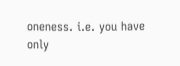oneness. i.e. you have only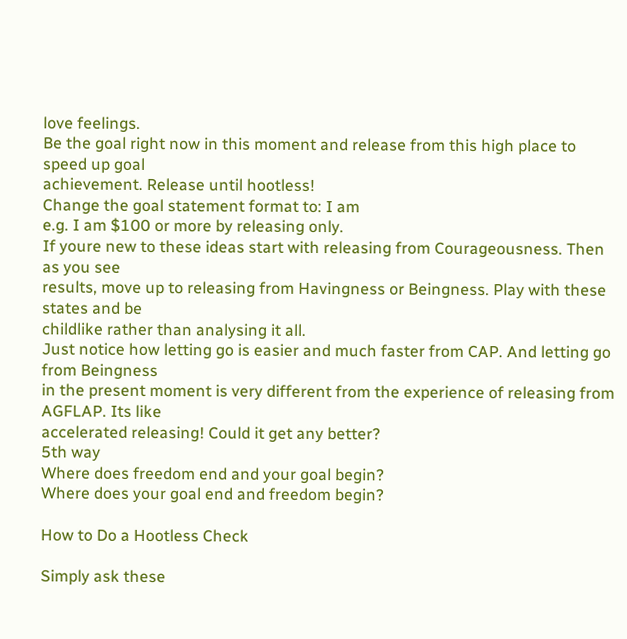love feelings.
Be the goal right now in this moment and release from this high place to speed up goal
achievement. Release until hootless!
Change the goal statement format to: I am
e.g. I am $100 or more by releasing only.
If youre new to these ideas start with releasing from Courageousness. Then as you see
results, move up to releasing from Havingness or Beingness. Play with these states and be
childlike rather than analysing it all.
Just notice how letting go is easier and much faster from CAP. And letting go from Beingness
in the present moment is very different from the experience of releasing from AGFLAP. Its like
accelerated releasing! Could it get any better?
5th way
Where does freedom end and your goal begin?
Where does your goal end and freedom begin?

How to Do a Hootless Check

Simply ask these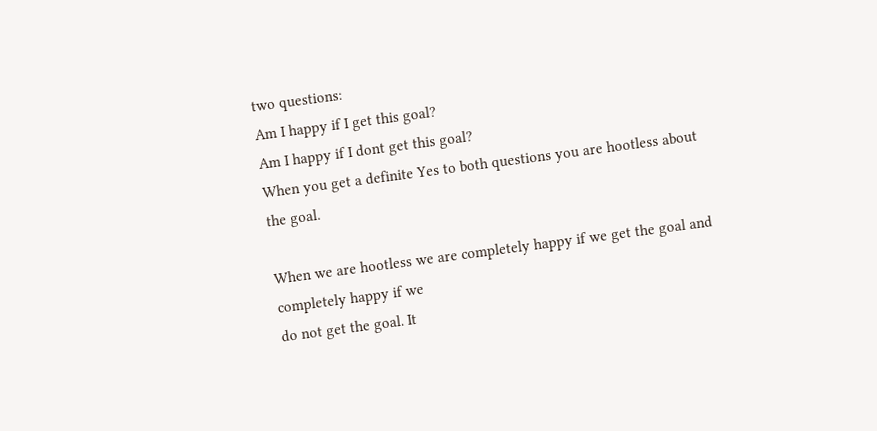two questions:
Am I happy if I get this goal?
Am I happy if I dont get this goal?
When you get a definite Yes to both questions you are hootless about the goal.

When we are hootless we are completely happy if we get the goal and completely happy if we
do not get the goal. It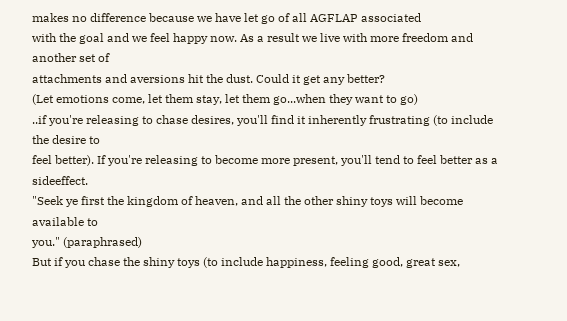makes no difference because we have let go of all AGFLAP associated
with the goal and we feel happy now. As a result we live with more freedom and another set of
attachments and aversions hit the dust. Could it get any better?
(Let emotions come, let them stay, let them go...when they want to go)
..if you're releasing to chase desires, you'll find it inherently frustrating (to include the desire to
feel better). If you're releasing to become more present, you'll tend to feel better as a sideeffect.
"Seek ye first the kingdom of heaven, and all the other shiny toys will become available to
you." (paraphrased)
But if you chase the shiny toys (to include happiness, feeling good, great sex,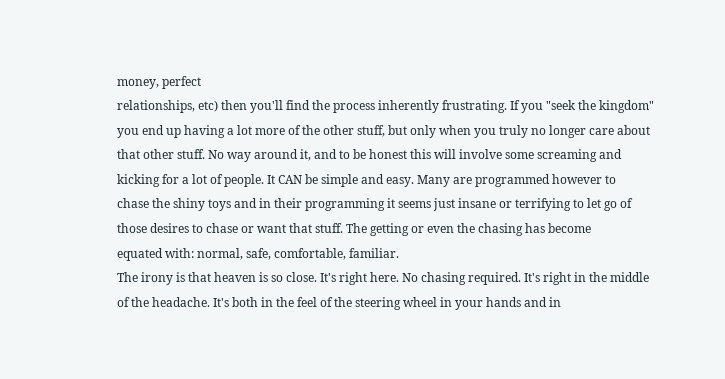money, perfect
relationships, etc) then you'll find the process inherently frustrating. If you "seek the kingdom"
you end up having a lot more of the other stuff, but only when you truly no longer care about
that other stuff. No way around it, and to be honest this will involve some screaming and
kicking for a lot of people. It CAN be simple and easy. Many are programmed however to
chase the shiny toys and in their programming it seems just insane or terrifying to let go of
those desires to chase or want that stuff. The getting or even the chasing has become
equated with: normal, safe, comfortable, familiar.
The irony is that heaven is so close. It's right here. No chasing required. It's right in the middle
of the headache. It's both in the feel of the steering wheel in your hands and in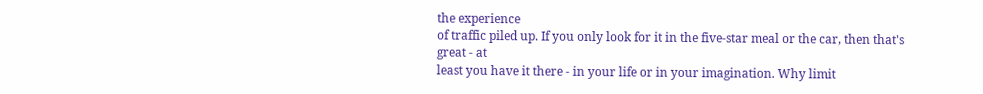the experience
of traffic piled up. If you only look for it in the five-star meal or the car, then that's great - at
least you have it there - in your life or in your imagination. Why limit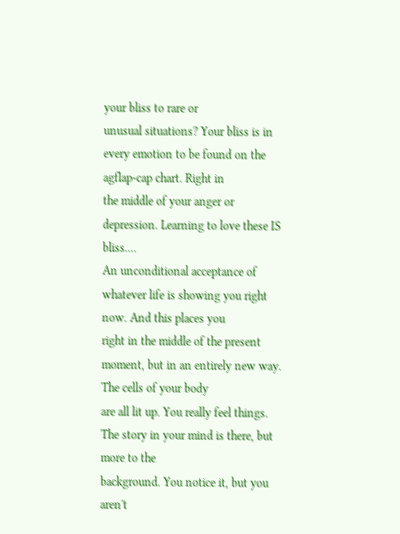your bliss to rare or
unusual situations? Your bliss is in every emotion to be found on the agflap-cap chart. Right in
the middle of your anger or depression. Learning to love these IS bliss....
An unconditional acceptance of whatever life is showing you right now. And this places you
right in the middle of the present moment, but in an entirely new way. The cells of your body
are all lit up. You really feel things. The story in your mind is there, but more to the
background. You notice it, but you aren't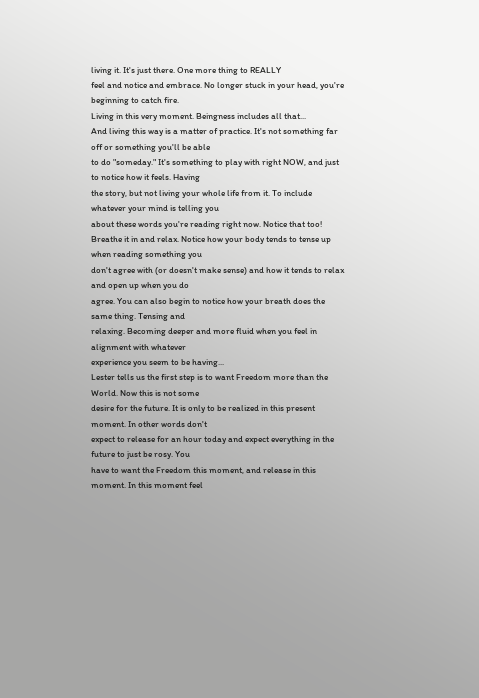living it. It's just there. One more thing to REALLY
feel and notice and embrace. No longer stuck in your head, you're beginning to catch fire.
Living in this very moment. Beingness includes all that...
And living this way is a matter of practice. It's not something far off or something you'll be able
to do "someday." It's something to play with right NOW, and just to notice how it feels. Having
the story, but not living your whole life from it. To include whatever your mind is telling you
about these words you're reading right now. Notice that too!
Breathe it in and relax. Notice how your body tends to tense up when reading something you
don't agree with (or doesn't make sense) and how it tends to relax and open up when you do
agree. You can also begin to notice how your breath does the same thing. Tensing and
relaxing. Becoming deeper and more fluid when you feel in alignment with whatever
experience you seem to be having...
Lester tells us the first step is to want Freedom more than the World. Now this is not some
desire for the future. It is only to be realized in this present moment. In other words don't
expect to release for an hour today and expect everything in the future to just be rosy. You
have to want the Freedom this moment, and release in this moment. In this moment feel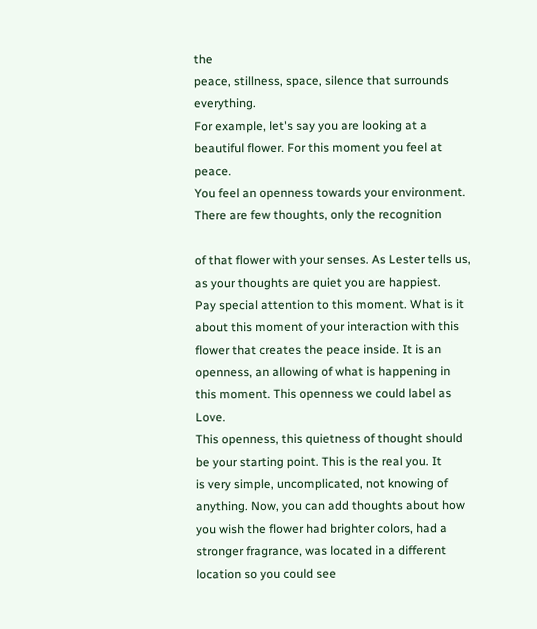the
peace, stillness, space, silence that surrounds everything.
For example, let's say you are looking at a beautiful flower. For this moment you feel at peace.
You feel an openness towards your environment. There are few thoughts, only the recognition

of that flower with your senses. As Lester tells us, as your thoughts are quiet you are happiest.
Pay special attention to this moment. What is it about this moment of your interaction with this
flower that creates the peace inside. It is an openness, an allowing of what is happening in
this moment. This openness we could label as Love.
This openness, this quietness of thought should be your starting point. This is the real you. It
is very simple, uncomplicated, not knowing of anything. Now, you can add thoughts about how
you wish the flower had brighter colors, had a stronger fragrance, was located in a different
location so you could see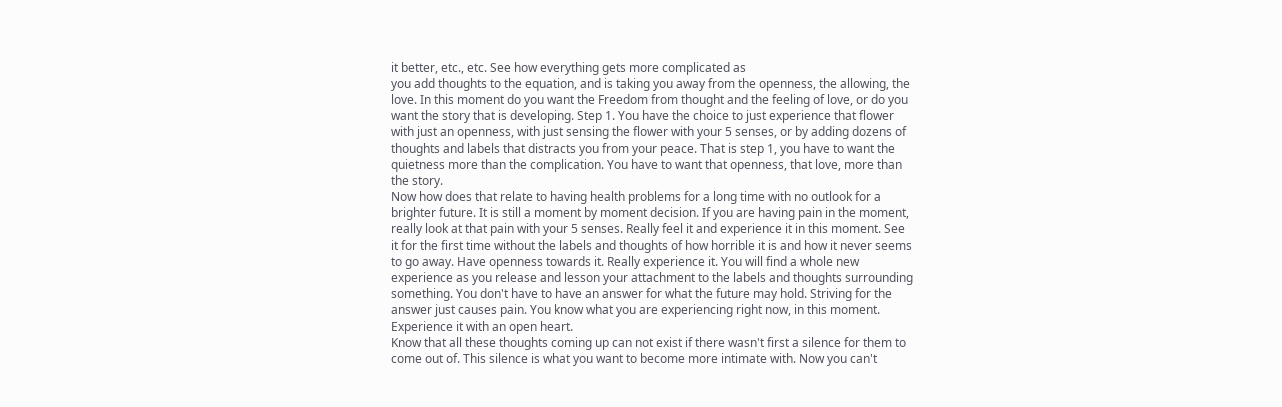it better, etc., etc. See how everything gets more complicated as
you add thoughts to the equation, and is taking you away from the openness, the allowing, the
love. In this moment do you want the Freedom from thought and the feeling of love, or do you
want the story that is developing. Step 1. You have the choice to just experience that flower
with just an openness, with just sensing the flower with your 5 senses, or by adding dozens of
thoughts and labels that distracts you from your peace. That is step 1, you have to want the
quietness more than the complication. You have to want that openness, that love, more than
the story.
Now how does that relate to having health problems for a long time with no outlook for a
brighter future. It is still a moment by moment decision. If you are having pain in the moment,
really look at that pain with your 5 senses. Really feel it and experience it in this moment. See
it for the first time without the labels and thoughts of how horrible it is and how it never seems
to go away. Have openness towards it. Really experience it. You will find a whole new
experience as you release and lesson your attachment to the labels and thoughts surrounding
something. You don't have to have an answer for what the future may hold. Striving for the
answer just causes pain. You know what you are experiencing right now, in this moment.
Experience it with an open heart.
Know that all these thoughts coming up can not exist if there wasn't first a silence for them to
come out of. This silence is what you want to become more intimate with. Now you can't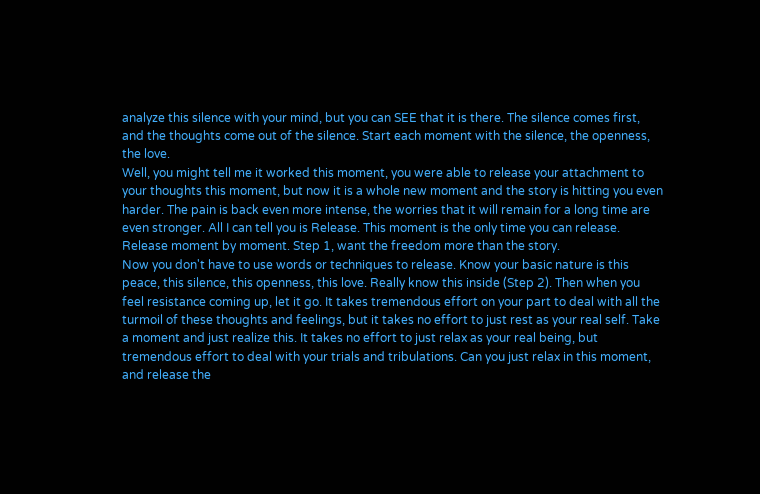analyze this silence with your mind, but you can SEE that it is there. The silence comes first,
and the thoughts come out of the silence. Start each moment with the silence, the openness,
the love.
Well, you might tell me it worked this moment, you were able to release your attachment to
your thoughts this moment, but now it is a whole new moment and the story is hitting you even
harder. The pain is back even more intense, the worries that it will remain for a long time are
even stronger. All I can tell you is Release. This moment is the only time you can release.
Release moment by moment. Step 1, want the freedom more than the story.
Now you don't have to use words or techniques to release. Know your basic nature is this
peace, this silence, this openness, this love. Really know this inside (Step 2). Then when you
feel resistance coming up, let it go. It takes tremendous effort on your part to deal with all the
turmoil of these thoughts and feelings, but it takes no effort to just rest as your real self. Take
a moment and just realize this. It takes no effort to just relax as your real being, but
tremendous effort to deal with your trials and tribulations. Can you just relax in this moment,
and release the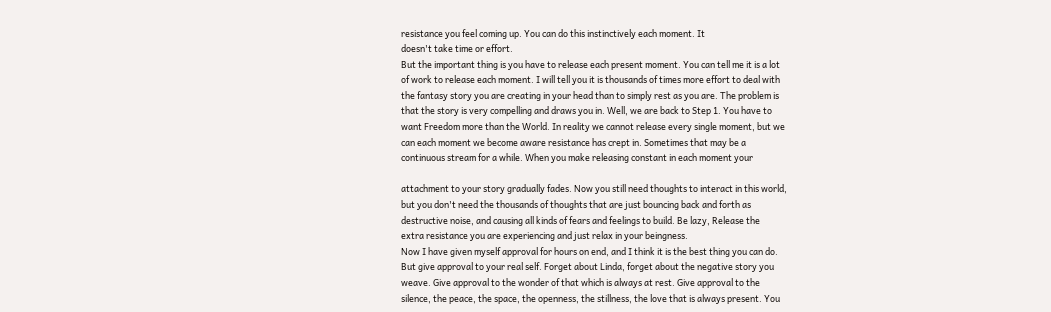resistance you feel coming up. You can do this instinctively each moment. It
doesn't take time or effort.
But the important thing is you have to release each present moment. You can tell me it is a lot
of work to release each moment. I will tell you it is thousands of times more effort to deal with
the fantasy story you are creating in your head than to simply rest as you are. The problem is
that the story is very compelling and draws you in. Well, we are back to Step 1. You have to
want Freedom more than the World. In reality we cannot release every single moment, but we
can each moment we become aware resistance has crept in. Sometimes that may be a
continuous stream for a while. When you make releasing constant in each moment your

attachment to your story gradually fades. Now you still need thoughts to interact in this world,
but you don't need the thousands of thoughts that are just bouncing back and forth as
destructive noise, and causing all kinds of fears and feelings to build. Be lazy, Release the
extra resistance you are experiencing and just relax in your beingness.
Now I have given myself approval for hours on end, and I think it is the best thing you can do.
But give approval to your real self. Forget about Linda, forget about the negative story you
weave. Give approval to the wonder of that which is always at rest. Give approval to the
silence, the peace, the space, the openness, the stillness, the love that is always present. You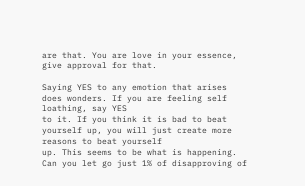are that. You are love in your essence, give approval for that.

Saying YES to any emotion that arises does wonders. If you are feeling self loathing, say YES
to it. If you think it is bad to beat yourself up, you will just create more reasons to beat yourself
up. This seems to be what is happening.
Can you let go just 1% of disapproving of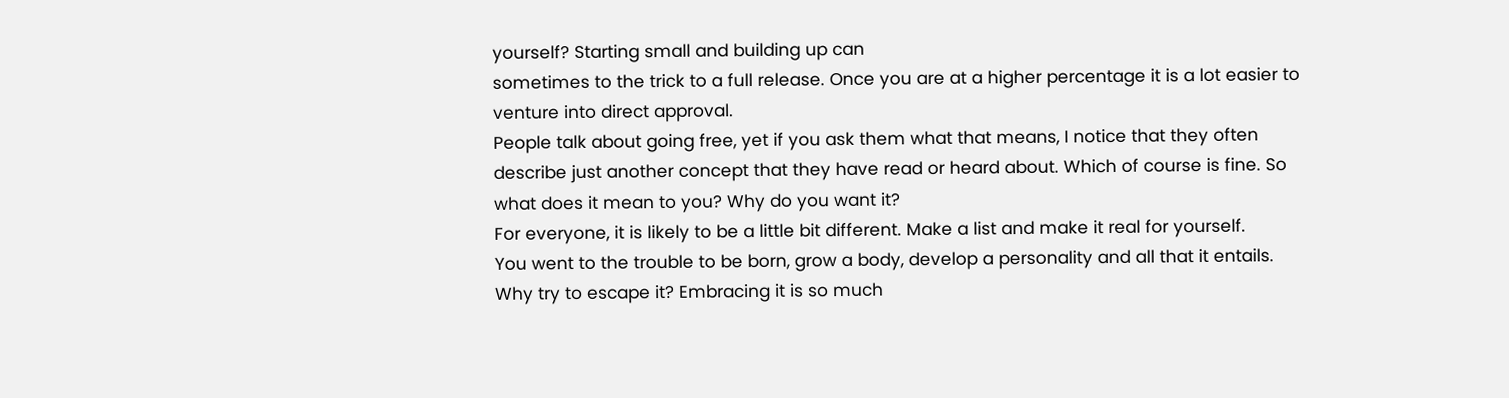yourself? Starting small and building up can
sometimes to the trick to a full release. Once you are at a higher percentage it is a lot easier to
venture into direct approval.
People talk about going free, yet if you ask them what that means, I notice that they often
describe just another concept that they have read or heard about. Which of course is fine. So
what does it mean to you? Why do you want it?
For everyone, it is likely to be a little bit different. Make a list and make it real for yourself.
You went to the trouble to be born, grow a body, develop a personality and all that it entails.
Why try to escape it? Embracing it is so much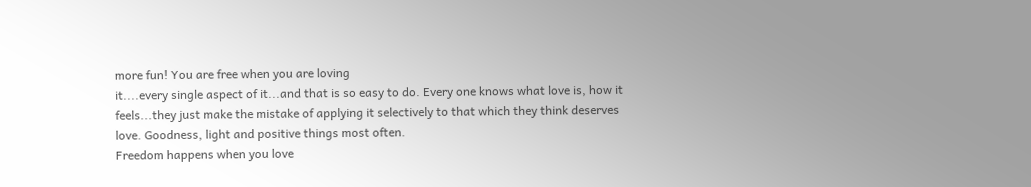more fun! You are free when you are loving
it....every single aspect of it...and that is so easy to do. Every one knows what love is, how it
feels...they just make the mistake of applying it selectively to that which they think deserves
love. Goodness, light and positive things most often.
Freedom happens when you love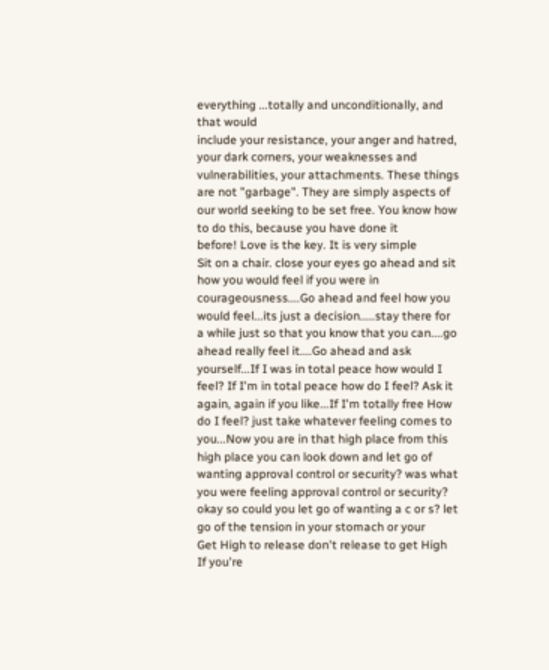everything ...totally and unconditionally, and that would
include your resistance, your anger and hatred, your dark corners, your weaknesses and
vulnerabilities, your attachments. These things are not "garbage". They are simply aspects of
our world seeking to be set free. You know how to do this, because you have done it
before! Love is the key. It is very simple
Sit on a chair. close your eyes go ahead and sit how you would feel if you were in
courageousness....Go ahead and feel how you would feel...its just a decision.....stay there for
a while just so that you know that you can....go ahead really feel it....Go ahead and ask
yourself...If I was in total peace how would I feel? If I'm in total peace how do I feel? Ask it
again, again if you like...If I'm totally free How do I feel? just take whatever feeling comes to
you...Now you are in that high place from this high place you can look down and let go of
wanting approval control or security? was what you were feeling approval control or security?
okay so could you let go of wanting a c or s? let go of the tension in your stomach or your
Get High to release don't release to get High
If you're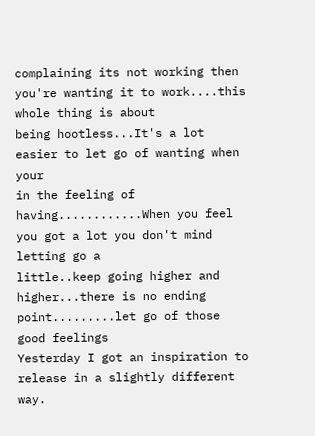complaining its not working then you're wanting it to work....this whole thing is about
being hootless...It's a lot easier to let go of wanting when your
in the feeling of having............When you feel you got a lot you don't mind letting go a
little..keep going higher and higher...there is no ending point.........let go of those good feelings
Yesterday I got an inspiration to release in a slightly different way.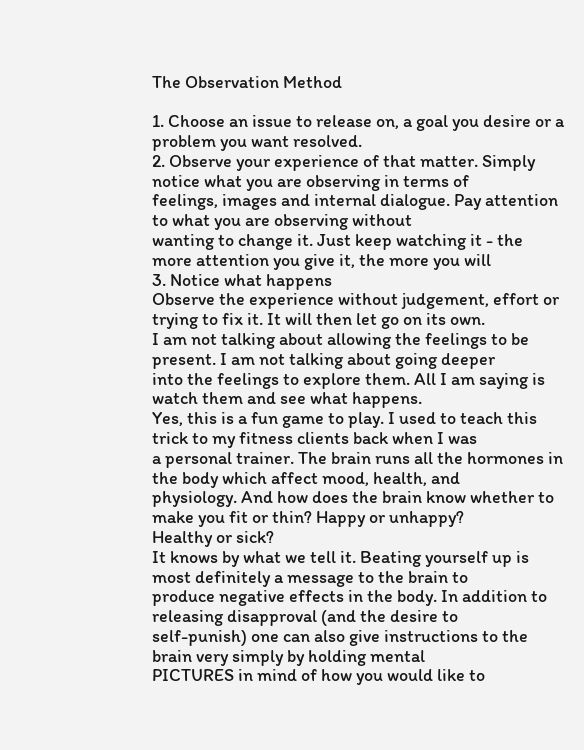The Observation Method

1. Choose an issue to release on, a goal you desire or a problem you want resolved.
2. Observe your experience of that matter. Simply notice what you are observing in terms of
feelings, images and internal dialogue. Pay attention to what you are observing without
wanting to change it. Just keep watching it - the more attention you give it, the more you will
3. Notice what happens
Observe the experience without judgement, effort or trying to fix it. It will then let go on its own.
I am not talking about allowing the feelings to be present. I am not talking about going deeper
into the feelings to explore them. All I am saying is watch them and see what happens.
Yes, this is a fun game to play. I used to teach this trick to my fitness clients back when I was
a personal trainer. The brain runs all the hormones in the body which affect mood, health, and
physiology. And how does the brain know whether to make you fit or thin? Happy or unhappy?
Healthy or sick?
It knows by what we tell it. Beating yourself up is most definitely a message to the brain to
produce negative effects in the body. In addition to releasing disapproval (and the desire to
self-punish) one can also give instructions to the brain very simply by holding mental
PICTURES in mind of how you would like to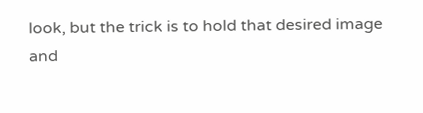look, but the trick is to hold that desired image
and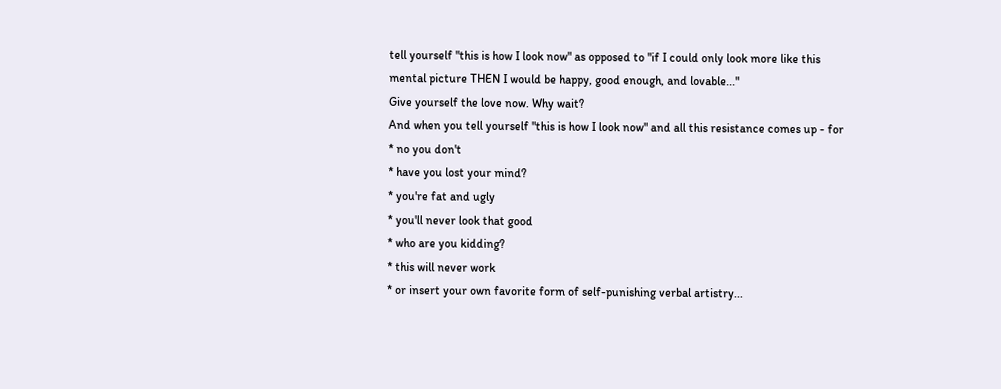tell yourself "this is how I look now" as opposed to "if I could only look more like this
mental picture THEN I would be happy, good enough, and lovable..."
Give yourself the love now. Why wait?
And when you tell yourself "this is how I look now" and all this resistance comes up - for
* no you don't
* have you lost your mind?
* you're fat and ugly
* you'll never look that good
* who are you kidding?
* this will never work
* or insert your own favorite form of self-punishing verbal artistry...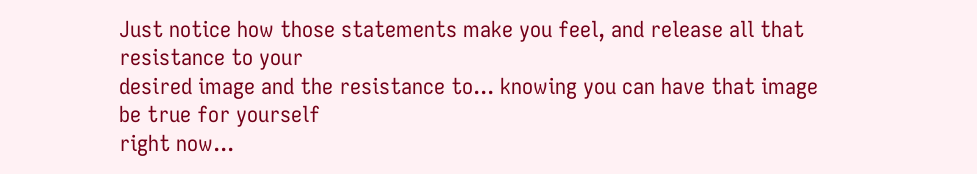Just notice how those statements make you feel, and release all that resistance to your
desired image and the resistance to... knowing you can have that image be true for yourself
right now...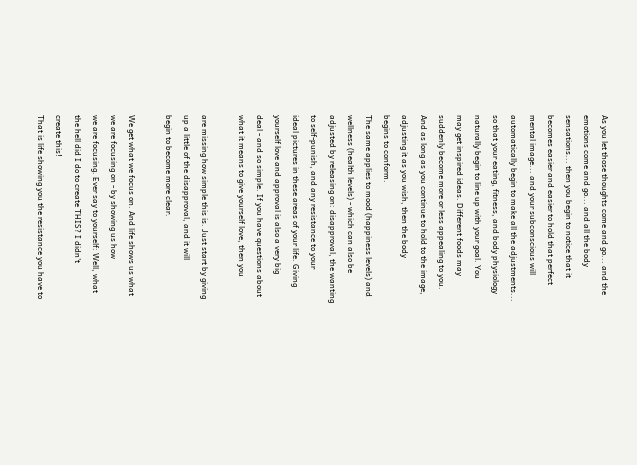As you let those thoughts come and go... and the emotions come and go... and all the body
sensations... then you begin to notice that it becomes easier and easier to hold that perfect
mental image... and your subconscious will automatically begin to make all the adjustments...
so that your eating, fitness, and body physiology naturally begin to line up with your goal. You
may get inspired ideas. Different foods may suddenly become more or less appealing to you.
And as long as you continue to hold to the image, adjusting it as you wish, then the body
begins to conform.
The same applies to mood (happiness levels) and wellness (health levels) - which can also be
adjusted by releasing on: disapproval, the wanting to self-punish, and any resistance to your
ideal pictures in these areas of your life. Giving yourself love and approval is also a very big
deal - and so simple. If you have questions about what it means to give yourself love, then you

are missing how simple this is. Just start by giving up a little of the disapproval, and it will
begin to become more clear.

We get what we focus on. And life shows us what we are focusing on - by showing us how
we are focusing. Ever say to yourself: Well, what the hell did I do to create THIS? I didn't
create this!
That is life showing you the resistance you have to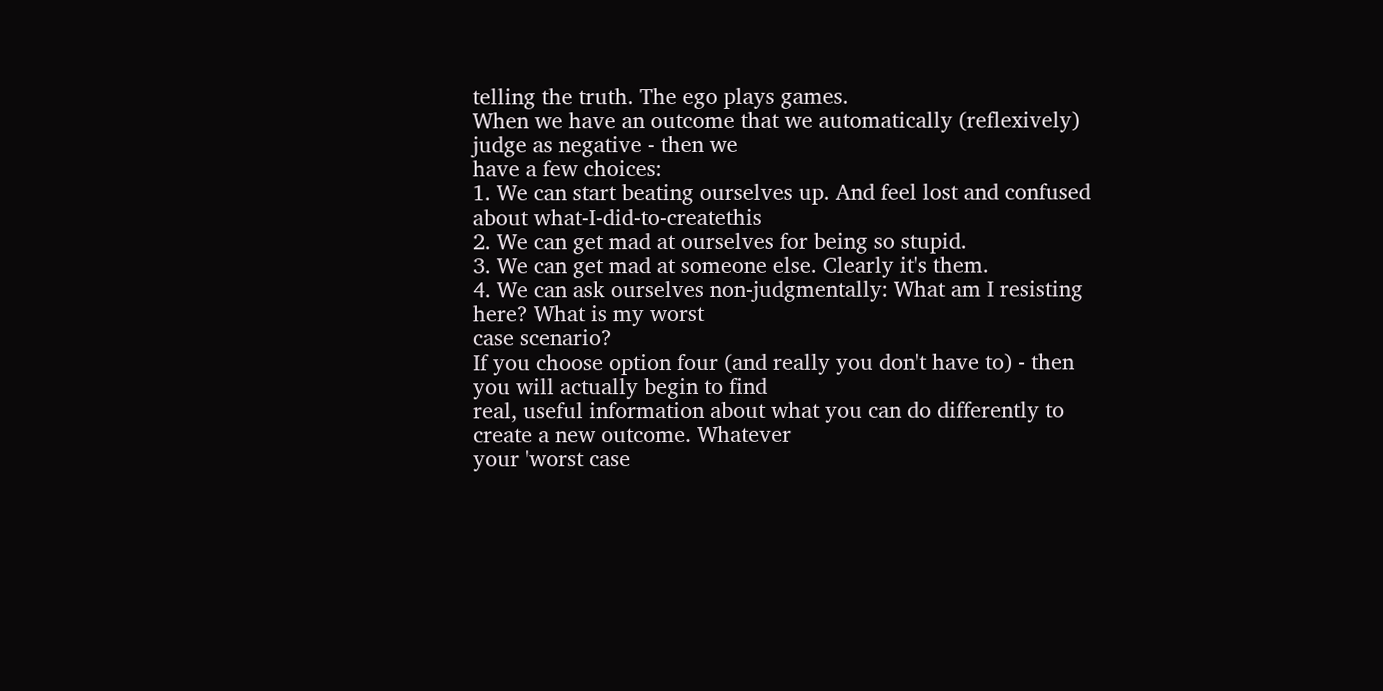telling the truth. The ego plays games.
When we have an outcome that we automatically (reflexively) judge as negative - then we
have a few choices:
1. We can start beating ourselves up. And feel lost and confused about what-I-did-to-createthis
2. We can get mad at ourselves for being so stupid.
3. We can get mad at someone else. Clearly it's them.
4. We can ask ourselves non-judgmentally: What am I resisting here? What is my worst
case scenario?
If you choose option four (and really you don't have to) - then you will actually begin to find
real, useful information about what you can do differently to create a new outcome. Whatever
your 'worst case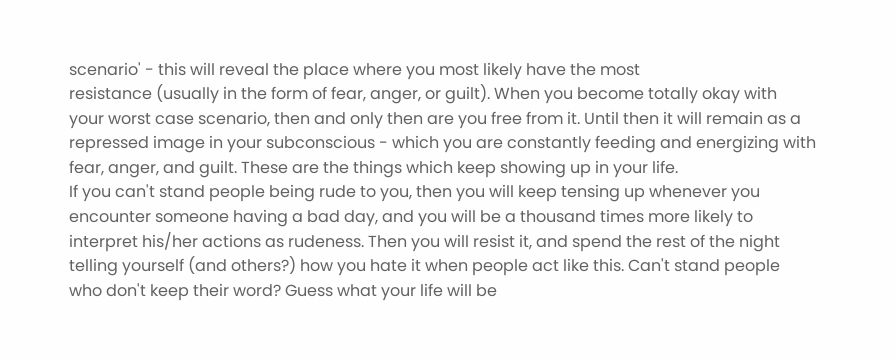scenario' - this will reveal the place where you most likely have the most
resistance (usually in the form of fear, anger, or guilt). When you become totally okay with
your worst case scenario, then and only then are you free from it. Until then it will remain as a
repressed image in your subconscious - which you are constantly feeding and energizing with
fear, anger, and guilt. These are the things which keep showing up in your life.
If you can't stand people being rude to you, then you will keep tensing up whenever you
encounter someone having a bad day, and you will be a thousand times more likely to
interpret his/her actions as rudeness. Then you will resist it, and spend the rest of the night
telling yourself (and others?) how you hate it when people act like this. Can't stand people
who don't keep their word? Guess what your life will be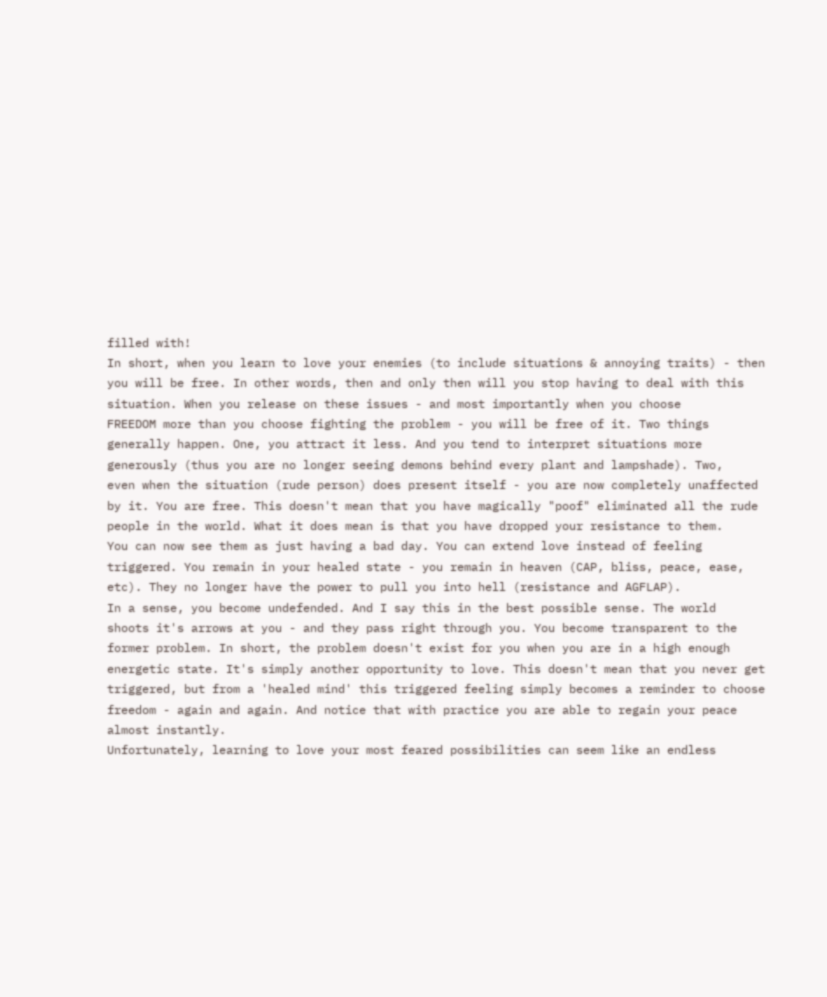filled with!
In short, when you learn to love your enemies (to include situations & annoying traits) - then
you will be free. In other words, then and only then will you stop having to deal with this
situation. When you release on these issues - and most importantly when you choose
FREEDOM more than you choose fighting the problem - you will be free of it. Two things
generally happen. One, you attract it less. And you tend to interpret situations more
generously (thus you are no longer seeing demons behind every plant and lampshade). Two,
even when the situation (rude person) does present itself - you are now completely unaffected
by it. You are free. This doesn't mean that you have magically "poof" eliminated all the rude
people in the world. What it does mean is that you have dropped your resistance to them.
You can now see them as just having a bad day. You can extend love instead of feeling
triggered. You remain in your healed state - you remain in heaven (CAP, bliss, peace, ease,
etc). They no longer have the power to pull you into hell (resistance and AGFLAP).
In a sense, you become undefended. And I say this in the best possible sense. The world
shoots it's arrows at you - and they pass right through you. You become transparent to the
former problem. In short, the problem doesn't exist for you when you are in a high enough
energetic state. It's simply another opportunity to love. This doesn't mean that you never get
triggered, but from a 'healed mind' this triggered feeling simply becomes a reminder to choose
freedom - again and again. And notice that with practice you are able to regain your peace almost instantly.
Unfortunately, learning to love your most feared possibilities can seem like an endless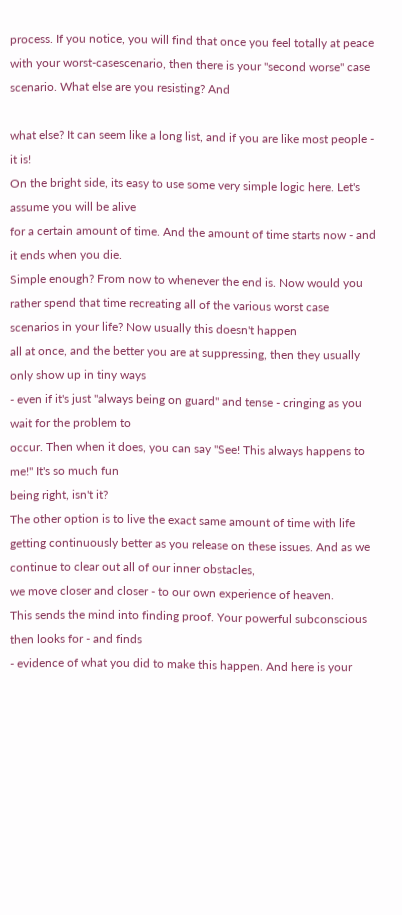process. If you notice, you will find that once you feel totally at peace with your worst-casescenario, then there is your "second worse" case scenario. What else are you resisting? And

what else? It can seem like a long list, and if you are like most people - it is!
On the bright side, its easy to use some very simple logic here. Let's assume you will be alive
for a certain amount of time. And the amount of time starts now - and it ends when you die.
Simple enough? From now to whenever the end is. Now would you rather spend that time recreating all of the various worst case scenarios in your life? Now usually this doesn't happen
all at once, and the better you are at suppressing, then they usually only show up in tiny ways
- even if it's just "always being on guard" and tense - cringing as you wait for the problem to
occur. Then when it does, you can say "See! This always happens to me!" It's so much fun
being right, isn't it?
The other option is to live the exact same amount of time with life getting continuously better as you release on these issues. And as we continue to clear out all of our inner obstacles,
we move closer and closer - to our own experience of heaven.
This sends the mind into finding proof. Your powerful subconscious then looks for - and finds
- evidence of what you did to make this happen. And here is your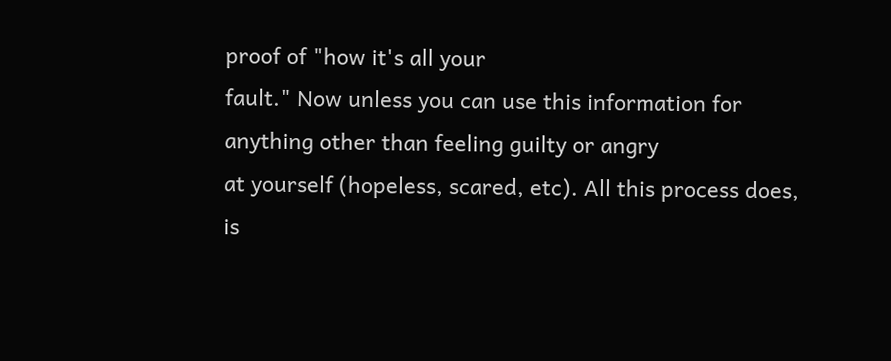proof of "how it's all your
fault." Now unless you can use this information for anything other than feeling guilty or angry
at yourself (hopeless, scared, etc). All this process does, is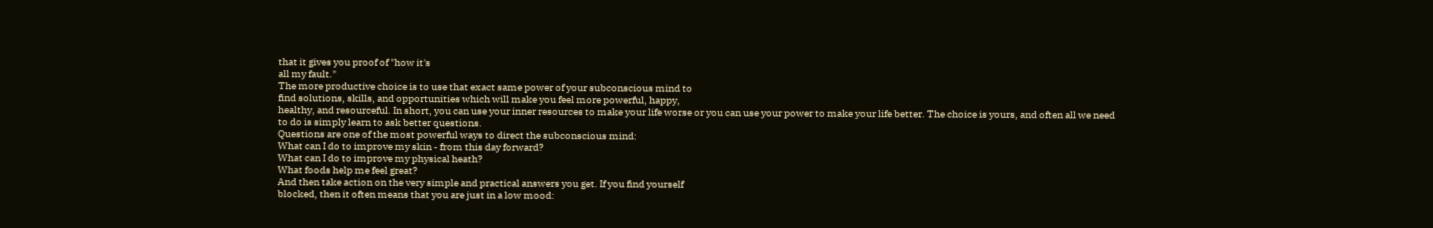that it gives you proof of "how it's
all my fault."
The more productive choice is to use that exact same power of your subconscious mind to
find solutions, skills, and opportunities which will make you feel more powerful, happy,
healthy, and resourceful. In short, you can use your inner resources to make your life worse or you can use your power to make your life better. The choice is yours, and often all we need
to do is simply learn to ask better questions.
Questions are one of the most powerful ways to direct the subconscious mind:
What can I do to improve my skin - from this day forward?
What can I do to improve my physical heath?
What foods help me feel great?
And then take action on the very simple and practical answers you get. If you find yourself
blocked, then it often means that you are just in a low mood: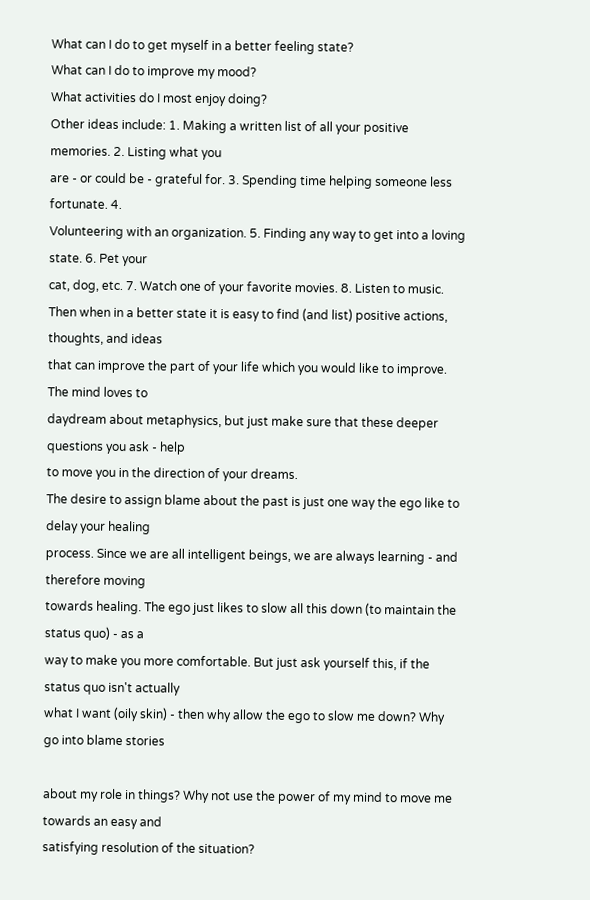What can I do to get myself in a better feeling state?
What can I do to improve my mood?
What activities do I most enjoy doing?
Other ideas include: 1. Making a written list of all your positive memories. 2. Listing what you
are - or could be - grateful for. 3. Spending time helping someone less fortunate. 4.
Volunteering with an organization. 5. Finding any way to get into a loving state. 6. Pet your
cat, dog, etc. 7. Watch one of your favorite movies. 8. Listen to music.
Then when in a better state it is easy to find (and list) positive actions, thoughts, and ideas
that can improve the part of your life which you would like to improve. The mind loves to
daydream about metaphysics, but just make sure that these deeper questions you ask - help
to move you in the direction of your dreams.
The desire to assign blame about the past is just one way the ego like to delay your healing
process. Since we are all intelligent beings, we are always learning - and therefore moving
towards healing. The ego just likes to slow all this down (to maintain the status quo) - as a
way to make you more comfortable. But just ask yourself this, if the status quo isn't actually
what I want (oily skin) - then why allow the ego to slow me down? Why go into blame stories

about my role in things? Why not use the power of my mind to move me towards an easy and
satisfying resolution of the situation?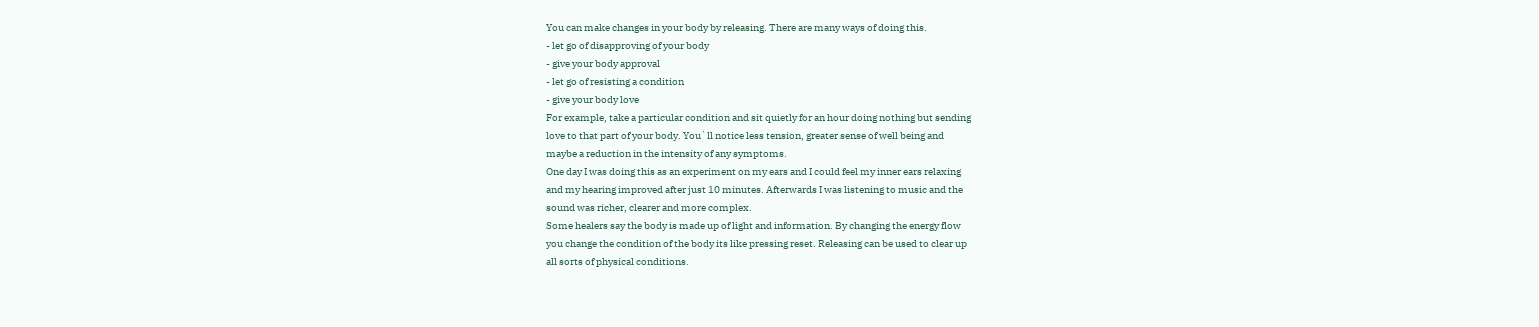You can make changes in your body by releasing. There are many ways of doing this.
- let go of disapproving of your body
- give your body approval
- let go of resisting a condition
- give your body love
For example, take a particular condition and sit quietly for an hour doing nothing but sending
love to that part of your body. You`ll notice less tension, greater sense of well being and
maybe a reduction in the intensity of any symptoms.
One day I was doing this as an experiment on my ears and I could feel my inner ears relaxing
and my hearing improved after just 10 minutes. Afterwards I was listening to music and the
sound was richer, clearer and more complex.
Some healers say the body is made up of light and information. By changing the energy flow
you change the condition of the body its like pressing reset. Releasing can be used to clear up
all sorts of physical conditions.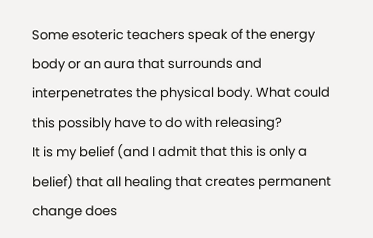Some esoteric teachers speak of the energy body or an aura that surrounds and interpenetrates the physical body. What could this possibly have to do with releasing?
It is my belief (and I admit that this is only a belief) that all healing that creates permanent
change does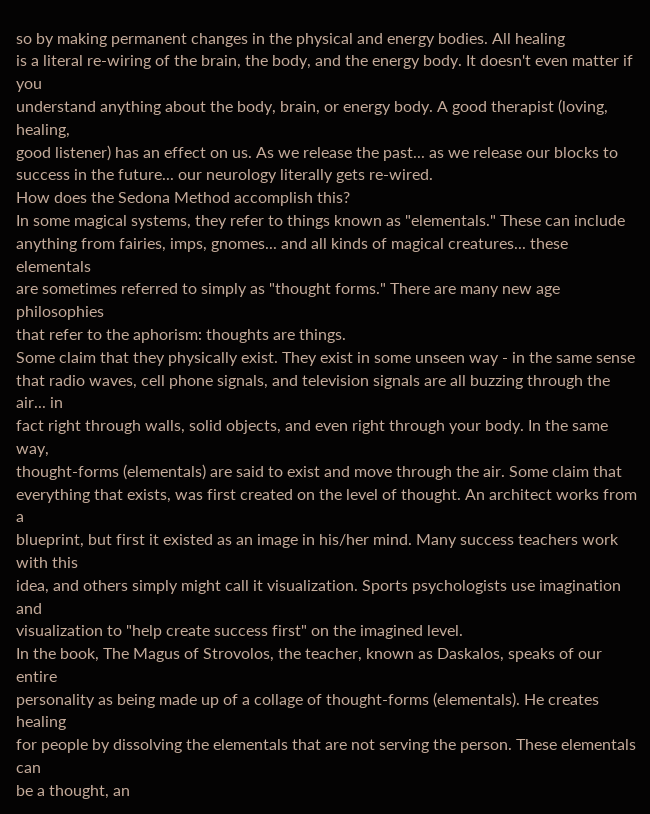so by making permanent changes in the physical and energy bodies. All healing
is a literal re-wiring of the brain, the body, and the energy body. It doesn't even matter if you
understand anything about the body, brain, or energy body. A good therapist (loving, healing,
good listener) has an effect on us. As we release the past... as we release our blocks to
success in the future... our neurology literally gets re-wired.
How does the Sedona Method accomplish this?
In some magical systems, they refer to things known as "elementals." These can include
anything from fairies, imps, gnomes... and all kinds of magical creatures... these elementals
are sometimes referred to simply as "thought forms." There are many new age philosophies
that refer to the aphorism: thoughts are things.
Some claim that they physically exist. They exist in some unseen way - in the same sense
that radio waves, cell phone signals, and television signals are all buzzing through the air... in
fact right through walls, solid objects, and even right through your body. In the same way,
thought-forms (elementals) are said to exist and move through the air. Some claim that
everything that exists, was first created on the level of thought. An architect works from a
blueprint, but first it existed as an image in his/her mind. Many success teachers work with this
idea, and others simply might call it visualization. Sports psychologists use imagination and
visualization to "help create success first" on the imagined level.
In the book, The Magus of Strovolos, the teacher, known as Daskalos, speaks of our entire
personality as being made up of a collage of thought-forms (elementals). He creates healing
for people by dissolving the elementals that are not serving the person. These elementals can
be a thought, an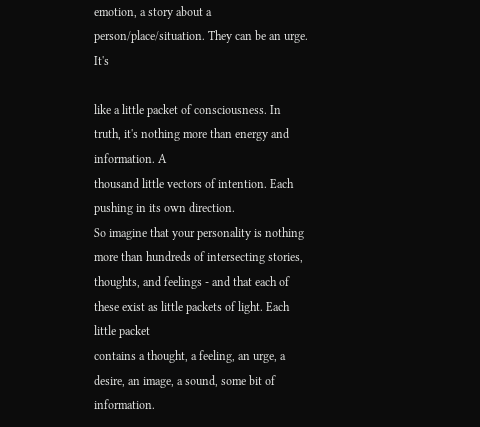emotion, a story about a person/place/situation. They can be an urge. It's

like a little packet of consciousness. In truth, it's nothing more than energy and information. A
thousand little vectors of intention. Each pushing in its own direction.
So imagine that your personality is nothing more than hundreds of intersecting stories,
thoughts, and feelings - and that each of these exist as little packets of light. Each little packet
contains a thought, a feeling, an urge, a desire, an image, a sound, some bit of information.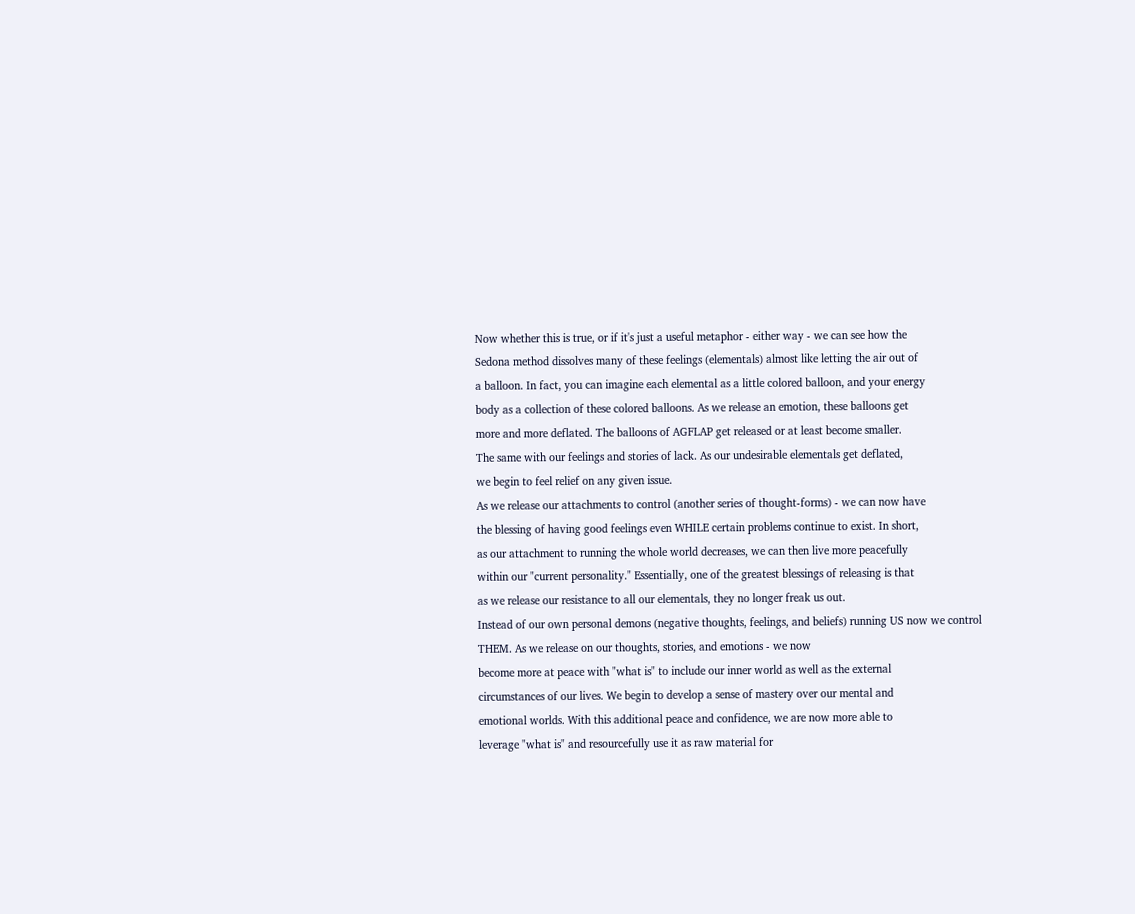Now whether this is true, or if it's just a useful metaphor - either way - we can see how the
Sedona method dissolves many of these feelings (elementals) almost like letting the air out of
a balloon. In fact, you can imagine each elemental as a little colored balloon, and your energy
body as a collection of these colored balloons. As we release an emotion, these balloons get
more and more deflated. The balloons of AGFLAP get released or at least become smaller.
The same with our feelings and stories of lack. As our undesirable elementals get deflated,
we begin to feel relief on any given issue.
As we release our attachments to control (another series of thought-forms) - we can now have
the blessing of having good feelings even WHILE certain problems continue to exist. In short,
as our attachment to running the whole world decreases, we can then live more peacefully
within our "current personality." Essentially, one of the greatest blessings of releasing is that
as we release our resistance to all our elementals, they no longer freak us out.
Instead of our own personal demons (negative thoughts, feelings, and beliefs) running US now we control THEM. As we release on our thoughts, stories, and emotions - we now
become more at peace with "what is" to include our inner world as well as the external
circumstances of our lives. We begin to develop a sense of mastery over our mental and
emotional worlds. With this additional peace and confidence, we are now more able to
leverage "what is" and resourcefully use it as raw material for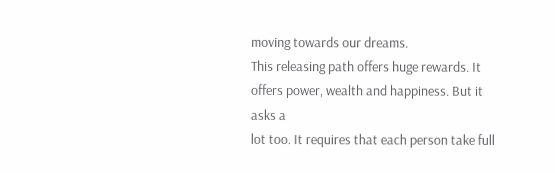moving towards our dreams.
This releasing path offers huge rewards. It offers power, wealth and happiness. But it asks a
lot too. It requires that each person take full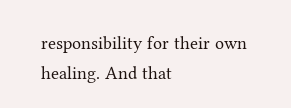responsibility for their own healing. And that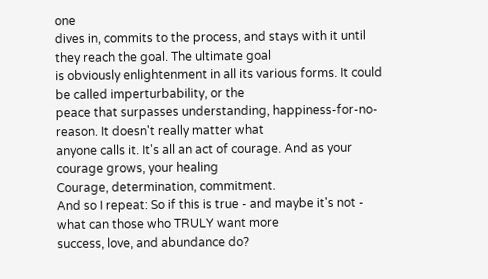one
dives in, commits to the process, and stays with it until they reach the goal. The ultimate goal
is obviously enlightenment in all its various forms. It could be called imperturbability, or the
peace that surpasses understanding, happiness-for-no-reason. It doesn't really matter what
anyone calls it. It's all an act of courage. And as your courage grows, your healing
Courage, determination, commitment.
And so I repeat: So if this is true - and maybe it's not - what can those who TRULY want more
success, love, and abundance do?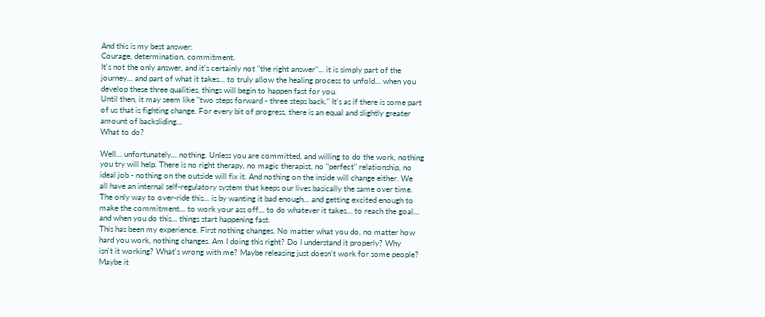And this is my best answer:
Courage, determination, commitment.
It's not the only answer, and it's certainly not "the right answer"... it is simply part of the
journey... and part of what it takes... to truly allow the healing process to unfold... when you
develop these three qualities, things will begin to happen fast for you.
Until then, it may seem like "two steps forward - three steps back." It's as if there is some part
of us that is fighting change. For every bit of progress, there is an equal and slightly greater
amount of backsliding...
What to do?

Well... unfortunately... nothing. Unless you are committed, and willing to do the work, nothing
you try will help. There is no right therapy, no magic therapist, no "perfect" relationship, no
ideal job - nothing on the outside will fix it. And nothing on the inside will change either. We
all have an internal self-regulatory system that keeps our lives basically the same over time.
The only way to over-ride this... is by wanting it bad enough... and getting excited enough to
make the commitment... to work your ass off... to do whatever it takes... to reach the goal...
and when you do this... things start happening fast.
This has been my experience. First nothing changes. No matter what you do, no matter how
hard you work, nothing changes. Am I doing this right? Do I understand it properly? Why
isn't it working? What's wrong with me? Maybe releasing just doesn't work for some people?
Maybe it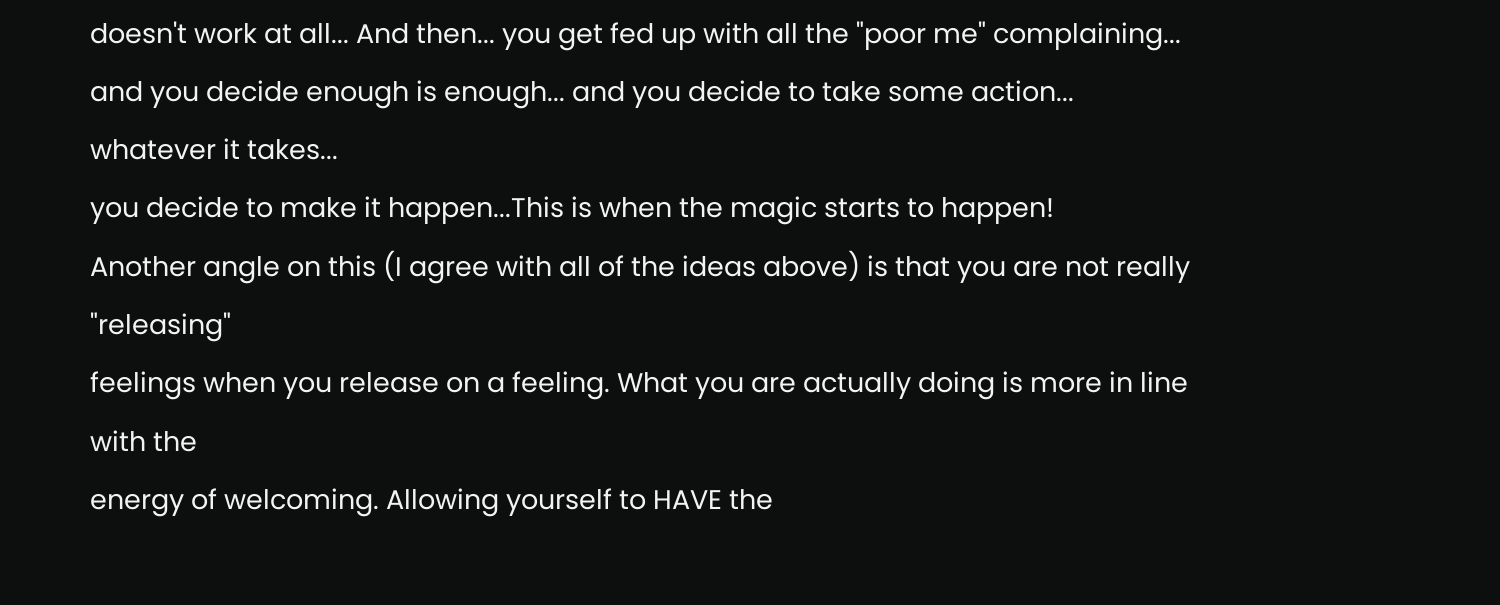doesn't work at all... And then... you get fed up with all the "poor me" complaining...
and you decide enough is enough... and you decide to take some action... whatever it takes...
you decide to make it happen...This is when the magic starts to happen!
Another angle on this (I agree with all of the ideas above) is that you are not really "releasing"
feelings when you release on a feeling. What you are actually doing is more in line with the
energy of welcoming. Allowing yourself to HAVE the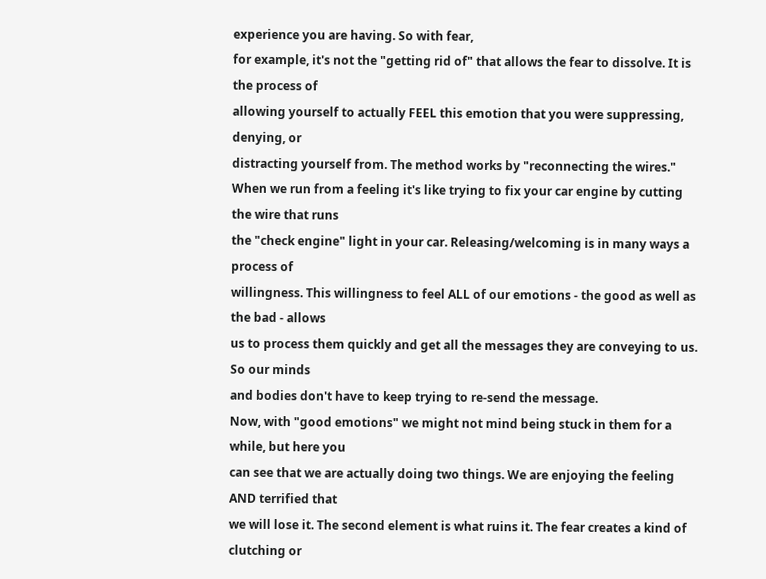experience you are having. So with fear,
for example, it's not the "getting rid of" that allows the fear to dissolve. It is the process of
allowing yourself to actually FEEL this emotion that you were suppressing, denying, or
distracting yourself from. The method works by "reconnecting the wires."
When we run from a feeling it's like trying to fix your car engine by cutting the wire that runs
the "check engine" light in your car. Releasing/welcoming is in many ways a process of
willingness. This willingness to feel ALL of our emotions - the good as well as the bad - allows
us to process them quickly and get all the messages they are conveying to us. So our minds
and bodies don't have to keep trying to re-send the message.
Now, with "good emotions" we might not mind being stuck in them for a while, but here you
can see that we are actually doing two things. We are enjoying the feeling AND terrified that
we will lose it. The second element is what ruins it. The fear creates a kind of clutching or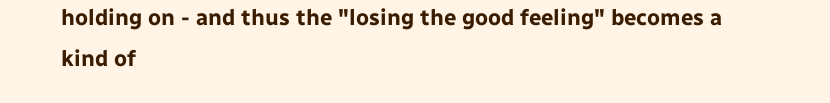holding on - and thus the "losing the good feeling" becomes a kind of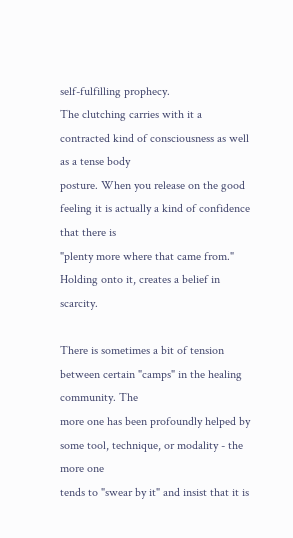self-fulfilling prophecy.
The clutching carries with it a contracted kind of consciousness as well as a tense body
posture. When you release on the good feeling it is actually a kind of confidence that there is
"plenty more where that came from." Holding onto it, creates a belief in scarcity.

There is sometimes a bit of tension between certain "camps" in the healing community. The
more one has been profoundly helped by some tool, technique, or modality - the more one
tends to "swear by it" and insist that it is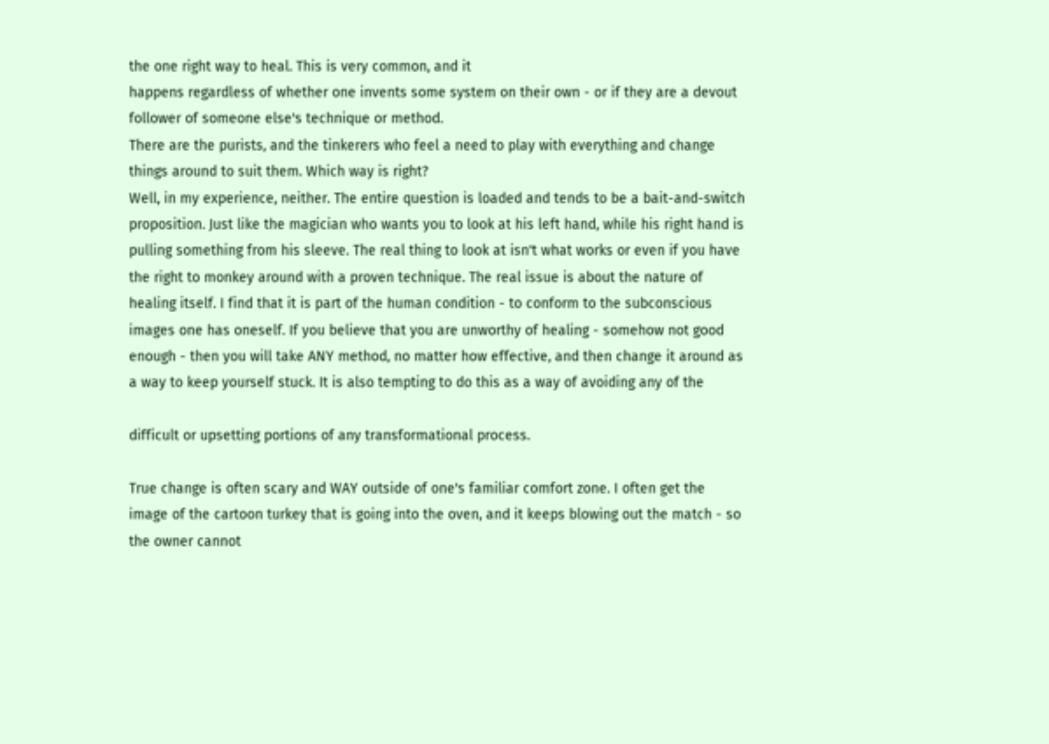the one right way to heal. This is very common, and it
happens regardless of whether one invents some system on their own - or if they are a devout
follower of someone else's technique or method.
There are the purists, and the tinkerers who feel a need to play with everything and change
things around to suit them. Which way is right?
Well, in my experience, neither. The entire question is loaded and tends to be a bait-and-switch
proposition. Just like the magician who wants you to look at his left hand, while his right hand is
pulling something from his sleeve. The real thing to look at isn't what works or even if you have
the right to monkey around with a proven technique. The real issue is about the nature of
healing itself. I find that it is part of the human condition - to conform to the subconscious
images one has oneself. If you believe that you are unworthy of healing - somehow not good
enough - then you will take ANY method, no matter how effective, and then change it around as
a way to keep yourself stuck. It is also tempting to do this as a way of avoiding any of the

difficult or upsetting portions of any transformational process.

True change is often scary and WAY outside of one's familiar comfort zone. I often get the
image of the cartoon turkey that is going into the oven, and it keeps blowing out the match - so
the owner cannot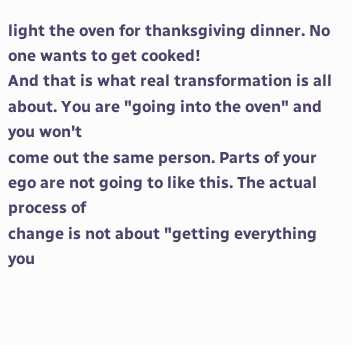light the oven for thanksgiving dinner. No one wants to get cooked!
And that is what real transformation is all about. You are "going into the oven" and you won't
come out the same person. Parts of your ego are not going to like this. The actual process of
change is not about "getting everything you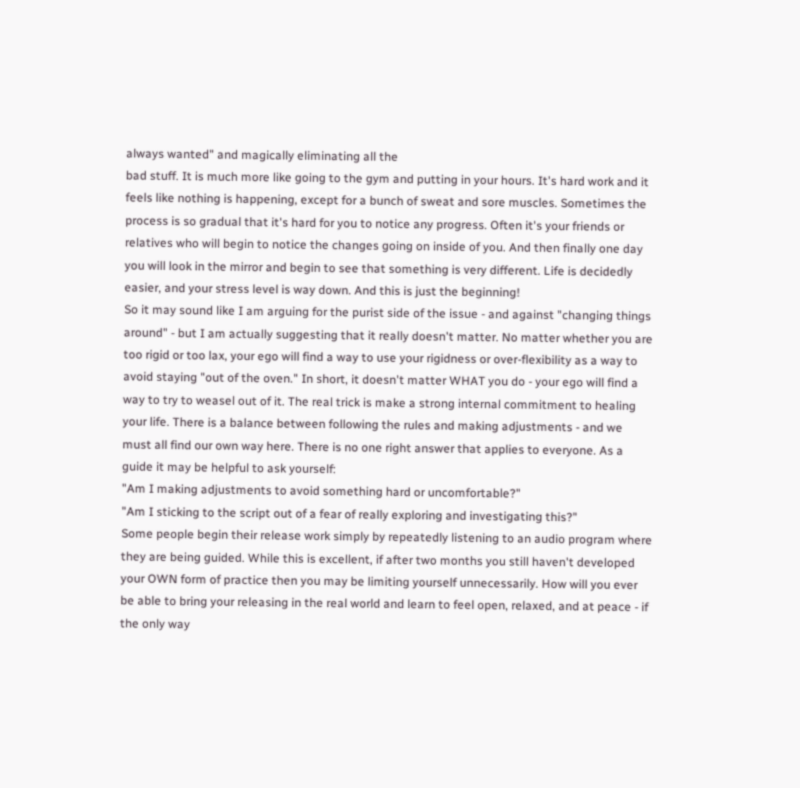always wanted" and magically eliminating all the
bad stuff. It is much more like going to the gym and putting in your hours. It's hard work and it
feels like nothing is happening, except for a bunch of sweat and sore muscles. Sometimes the
process is so gradual that it's hard for you to notice any progress. Often it's your friends or
relatives who will begin to notice the changes going on inside of you. And then finally one day
you will look in the mirror and begin to see that something is very different. Life is decidedly
easier, and your stress level is way down. And this is just the beginning!
So it may sound like I am arguing for the purist side of the issue - and against "changing things
around" - but I am actually suggesting that it really doesn't matter. No matter whether you are
too rigid or too lax, your ego will find a way to use your rigidness or over-flexibility as a way to
avoid staying "out of the oven." In short, it doesn't matter WHAT you do - your ego will find a
way to try to weasel out of it. The real trick is make a strong internal commitment to healing
your life. There is a balance between following the rules and making adjustments - and we
must all find our own way here. There is no one right answer that applies to everyone. As a
guide it may be helpful to ask yourself:
"Am I making adjustments to avoid something hard or uncomfortable?"
"Am I sticking to the script out of a fear of really exploring and investigating this?"
Some people begin their release work simply by repeatedly listening to an audio program where
they are being guided. While this is excellent, if after two months you still haven't developed
your OWN form of practice then you may be limiting yourself unnecessarily. How will you ever
be able to bring your releasing in the real world and learn to feel open, relaxed, and at peace - if
the only way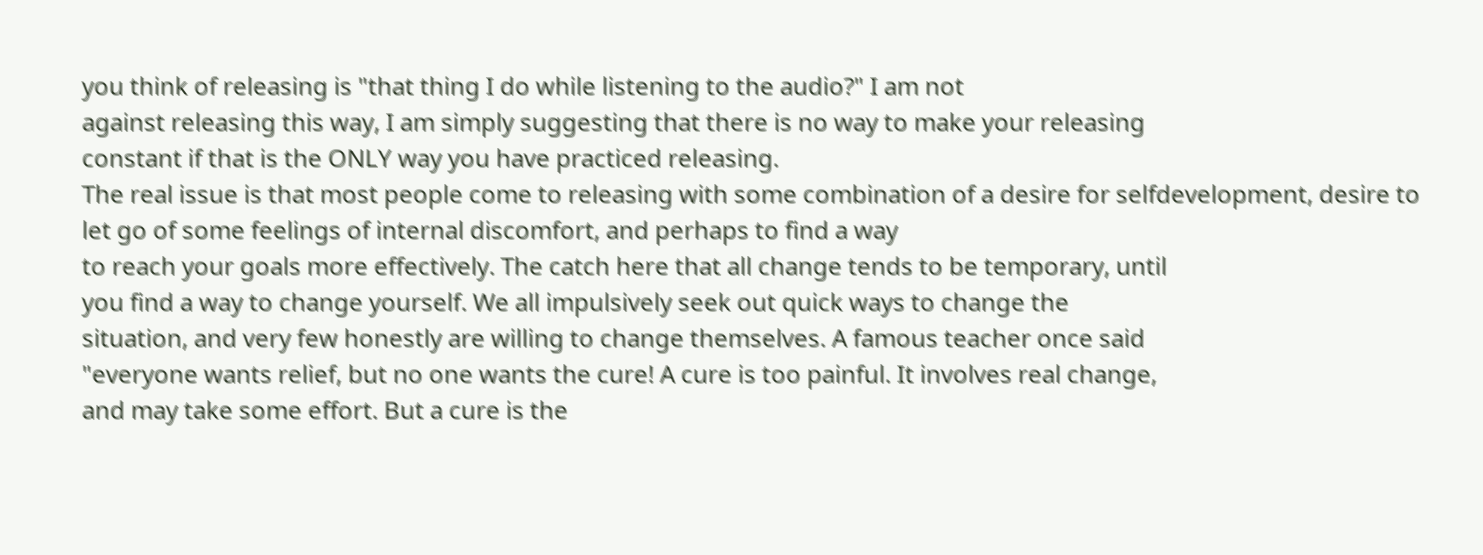you think of releasing is "that thing I do while listening to the audio?" I am not
against releasing this way, I am simply suggesting that there is no way to make your releasing
constant if that is the ONLY way you have practiced releasing.
The real issue is that most people come to releasing with some combination of a desire for selfdevelopment, desire to let go of some feelings of internal discomfort, and perhaps to find a way
to reach your goals more effectively. The catch here that all change tends to be temporary, until
you find a way to change yourself. We all impulsively seek out quick ways to change the
situation, and very few honestly are willing to change themselves. A famous teacher once said
"everyone wants relief, but no one wants the cure! A cure is too painful. It involves real change,
and may take some effort. But a cure is the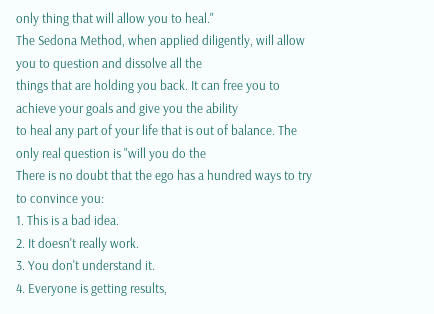only thing that will allow you to heal."
The Sedona Method, when applied diligently, will allow you to question and dissolve all the
things that are holding you back. It can free you to achieve your goals and give you the ability
to heal any part of your life that is out of balance. The only real question is "will you do the
There is no doubt that the ego has a hundred ways to try to convince you:
1. This is a bad idea.
2. It doesn't really work.
3. You don't understand it.
4. Everyone is getting results,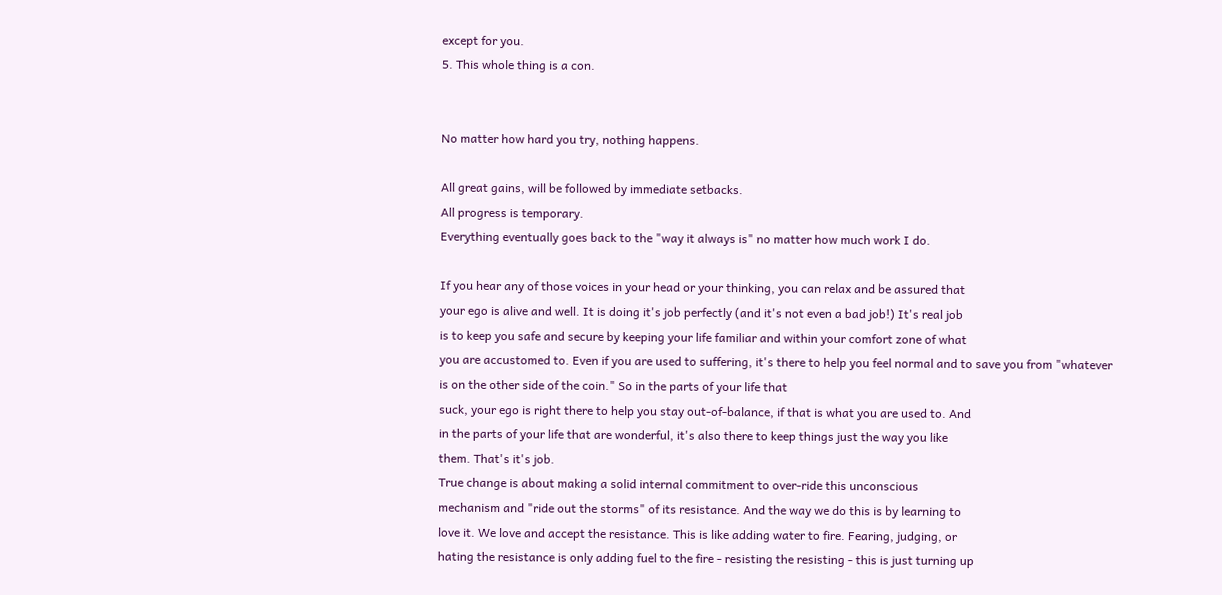except for you.
5. This whole thing is a con.


No matter how hard you try, nothing happens.

All great gains, will be followed by immediate setbacks.
All progress is temporary.
Everything eventually goes back to the "way it always is" no matter how much work I do.

If you hear any of those voices in your head or your thinking, you can relax and be assured that
your ego is alive and well. It is doing it's job perfectly (and it's not even a bad job!) It's real job
is to keep you safe and secure by keeping your life familiar and within your comfort zone of what
you are accustomed to. Even if you are used to suffering, it's there to help you feel normal and to save you from "whatever is on the other side of the coin." So in the parts of your life that
suck, your ego is right there to help you stay out-of-balance, if that is what you are used to. And
in the parts of your life that are wonderful, it's also there to keep things just the way you like
them. That's it's job.
True change is about making a solid internal commitment to over-ride this unconscious
mechanism and "ride out the storms" of its resistance. And the way we do this is by learning to
love it. We love and accept the resistance. This is like adding water to fire. Fearing, judging, or
hating the resistance is only adding fuel to the fire - resisting the resisting - this is just turning up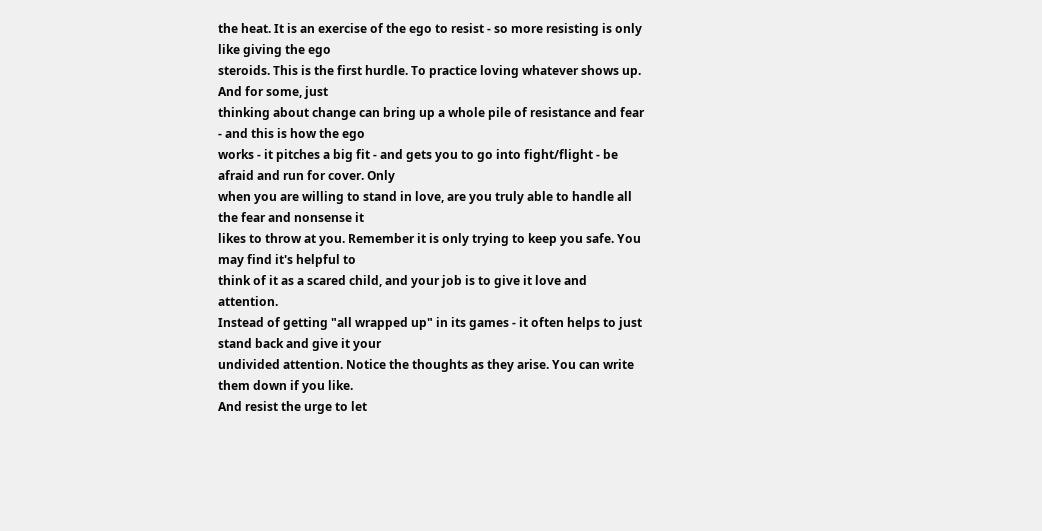the heat. It is an exercise of the ego to resist - so more resisting is only like giving the ego
steroids. This is the first hurdle. To practice loving whatever shows up. And for some, just
thinking about change can bring up a whole pile of resistance and fear - and this is how the ego
works - it pitches a big fit - and gets you to go into fight/flight - be afraid and run for cover. Only
when you are willing to stand in love, are you truly able to handle all the fear and nonsense it
likes to throw at you. Remember it is only trying to keep you safe. You may find it's helpful to
think of it as a scared child, and your job is to give it love and attention.
Instead of getting "all wrapped up" in its games - it often helps to just stand back and give it your
undivided attention. Notice the thoughts as they arise. You can write them down if you like.
And resist the urge to let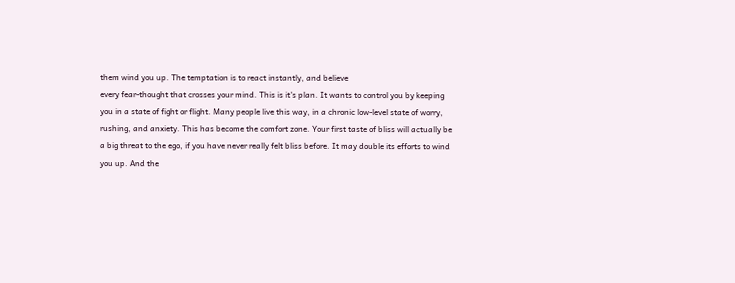them wind you up. The temptation is to react instantly, and believe
every fear-thought that crosses your mind. This is it's plan. It wants to control you by keeping
you in a state of fight or flight. Many people live this way, in a chronic low-level state of worry,
rushing, and anxiety. This has become the comfort zone. Your first taste of bliss will actually be
a big threat to the ego, if you have never really felt bliss before. It may double its efforts to wind
you up. And the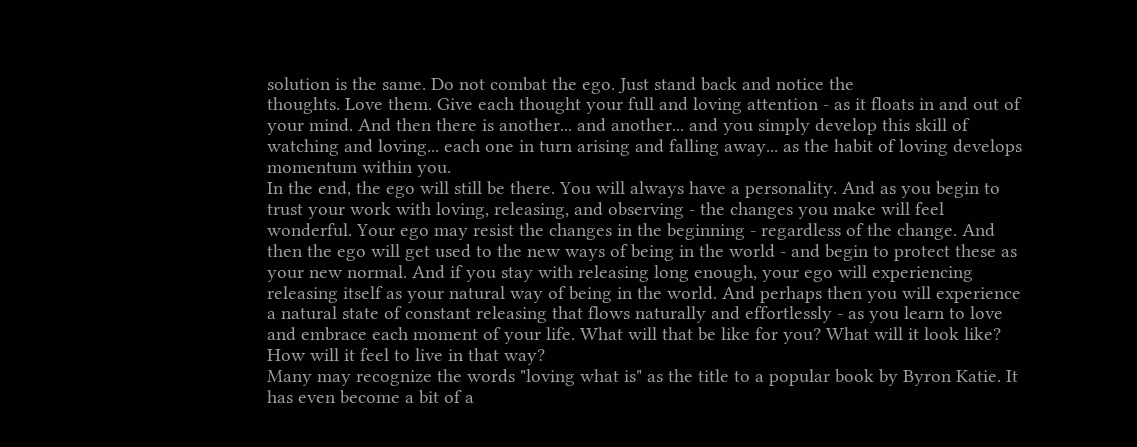solution is the same. Do not combat the ego. Just stand back and notice the
thoughts. Love them. Give each thought your full and loving attention - as it floats in and out of
your mind. And then there is another... and another... and you simply develop this skill of
watching and loving... each one in turn arising and falling away... as the habit of loving develops
momentum within you.
In the end, the ego will still be there. You will always have a personality. And as you begin to
trust your work with loving, releasing, and observing - the changes you make will feel
wonderful. Your ego may resist the changes in the beginning - regardless of the change. And
then the ego will get used to the new ways of being in the world - and begin to protect these as
your new normal. And if you stay with releasing long enough, your ego will experiencing
releasing itself as your natural way of being in the world. And perhaps then you will experience
a natural state of constant releasing that flows naturally and effortlessly - as you learn to love
and embrace each moment of your life. What will that be like for you? What will it look like?
How will it feel to live in that way?
Many may recognize the words "loving what is" as the title to a popular book by Byron Katie. It
has even become a bit of a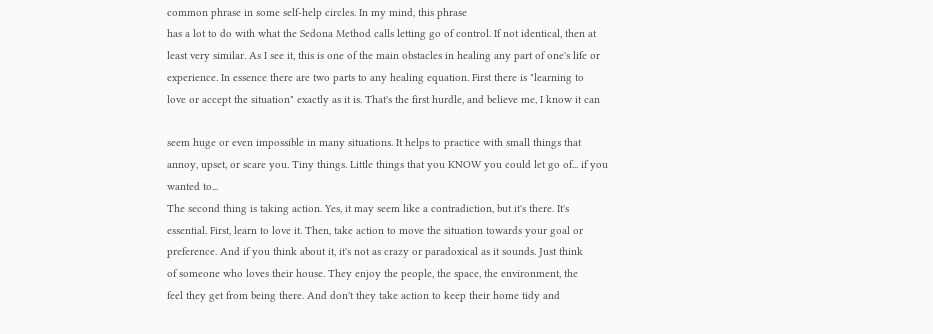common phrase in some self-help circles. In my mind, this phrase
has a lot to do with what the Sedona Method calls letting go of control. If not identical, then at
least very similar. As I see it, this is one of the main obstacles in healing any part of one's life or
experience. In essence there are two parts to any healing equation. First there is "learning to
love or accept the situation" exactly as it is. That's the first hurdle, and believe me, I know it can

seem huge or even impossible in many situations. It helps to practice with small things that
annoy, upset, or scare you. Tiny things. Little things that you KNOW you could let go of... if you
wanted to...
The second thing is taking action. Yes, it may seem like a contradiction, but it's there. It's
essential. First, learn to love it. Then, take action to move the situation towards your goal or
preference. And if you think about it, it's not as crazy or paradoxical as it sounds. Just think
of someone who loves their house. They enjoy the people, the space, the environment, the
feel they get from being there. And don't they take action to keep their home tidy and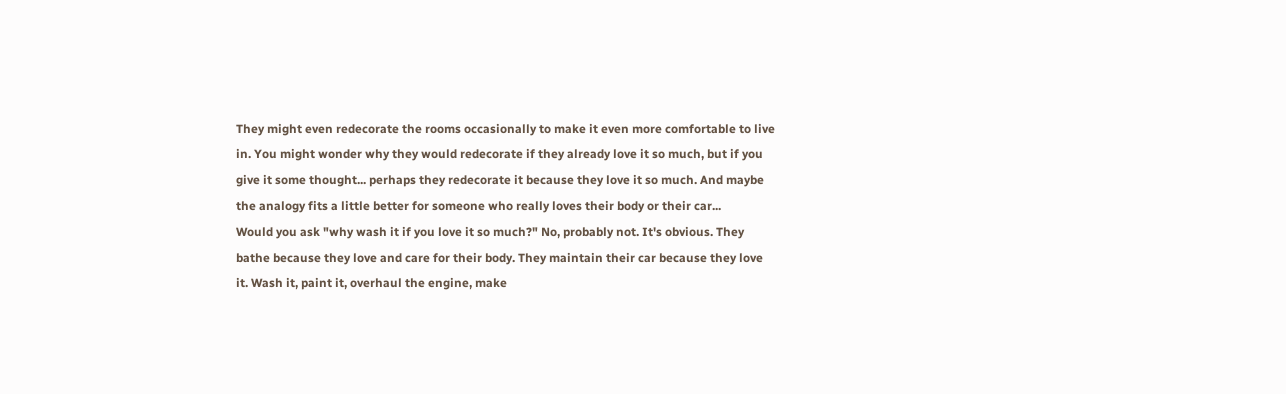They might even redecorate the rooms occasionally to make it even more comfortable to live
in. You might wonder why they would redecorate if they already love it so much, but if you
give it some thought... perhaps they redecorate it because they love it so much. And maybe
the analogy fits a little better for someone who really loves their body or their car...
Would you ask "why wash it if you love it so much?" No, probably not. It's obvious. They
bathe because they love and care for their body. They maintain their car because they love
it. Wash it, paint it, overhaul the engine, make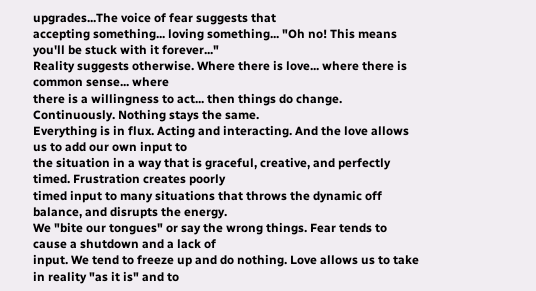upgrades...The voice of fear suggests that
accepting something... loving something... "Oh no! This means you'll be stuck with it forever..."
Reality suggests otherwise. Where there is love... where there is common sense... where
there is a willingness to act... then things do change. Continuously. Nothing stays the same.
Everything is in flux. Acting and interacting. And the love allows us to add our own input to
the situation in a way that is graceful, creative, and perfectly timed. Frustration creates poorly
timed input to many situations that throws the dynamic off balance, and disrupts the energy.
We "bite our tongues" or say the wrong things. Fear tends to cause a shutdown and a lack of
input. We tend to freeze up and do nothing. Love allows us to take in reality "as it is" and to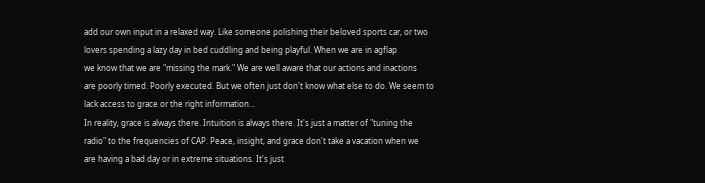add our own input in a relaxed way. Like someone polishing their beloved sports car, or two
lovers spending a lazy day in bed cuddling and being playful. When we are in agflap
we know that we are "missing the mark." We are well aware that our actions and inactions
are poorly timed. Poorly executed. But we often just don't know what else to do. We seem to
lack access to grace or the right information...
In reality, grace is always there. Intuition is always there. It's just a matter of "tuning the
radio" to the frequencies of CAP. Peace, insight, and grace don't take a vacation when we
are having a bad day or in extreme situations. It's just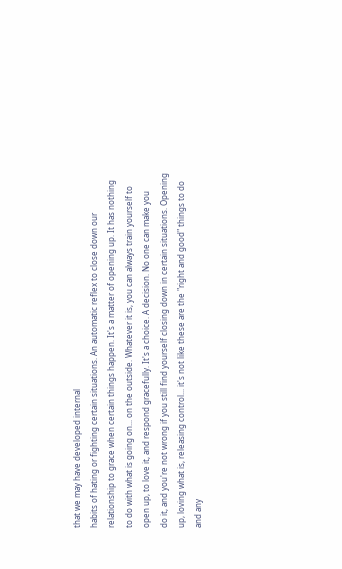that we may have developed internal
habits of hating or fighting certain situations. An automatic reflex to close down our
relationship to grace when certain things happen. It's a matter of opening up. It has nothing
to do with what is going on... on the outside. Whatever it is, you can always train yourself to
open up, to love it, and respond gracefully. It's a choice. A decision. No one can make you
do it, and you're not wrong if you still find yourself closing down in certain situations. Opening
up, loving what is, releasing control... it's not like these are the "right and good" things to do
and any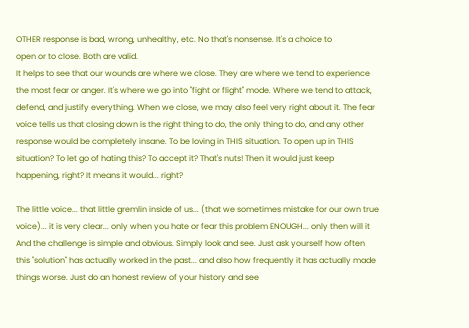OTHER response is bad, wrong, unhealthy, etc. No that's nonsense. It's a choice to
open or to close. Both are valid.
It helps to see that our wounds are where we close. They are where we tend to experience
the most fear or anger. It's where we go into "fight or flight" mode. Where we tend to attack,
defend, and justify everything. When we close, we may also feel very right about it. The fear
voice tells us that closing down is the right thing to do, the only thing to do, and any other
response would be completely insane. To be loving in THIS situation. To open up in THIS
situation? To let go of hating this? To accept it? That's nuts! Then it would just keep
happening, right? It means it would... right?

The little voice... that little gremlin inside of us... (that we sometimes mistake for our own true
voice)... it is very clear... only when you hate or fear this problem ENOUGH... only then will it
And the challenge is simple and obvious. Simply look and see. Just ask yourself how often
this "solution" has actually worked in the past... and also how frequently it has actually made
things worse. Just do an honest review of your history and see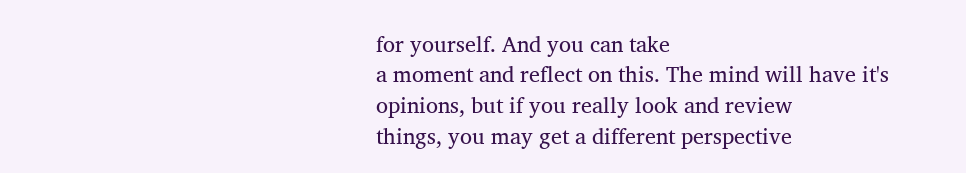for yourself. And you can take
a moment and reflect on this. The mind will have it's opinions, but if you really look and review
things, you may get a different perspective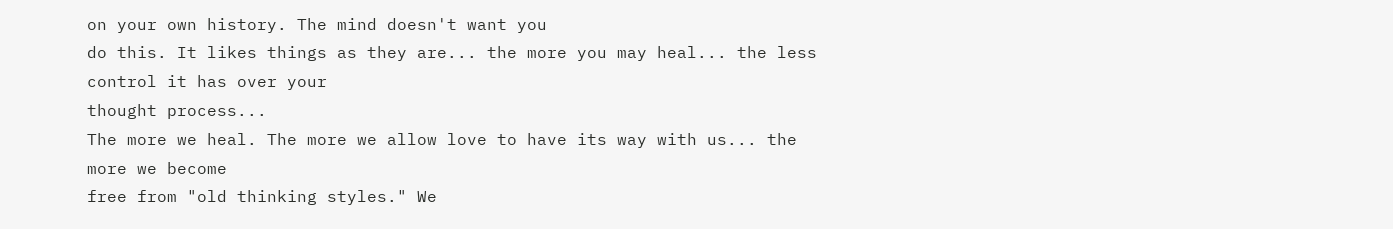on your own history. The mind doesn't want you
do this. It likes things as they are... the more you may heal... the less control it has over your
thought process...
The more we heal. The more we allow love to have its way with us... the more we become
free from "old thinking styles." We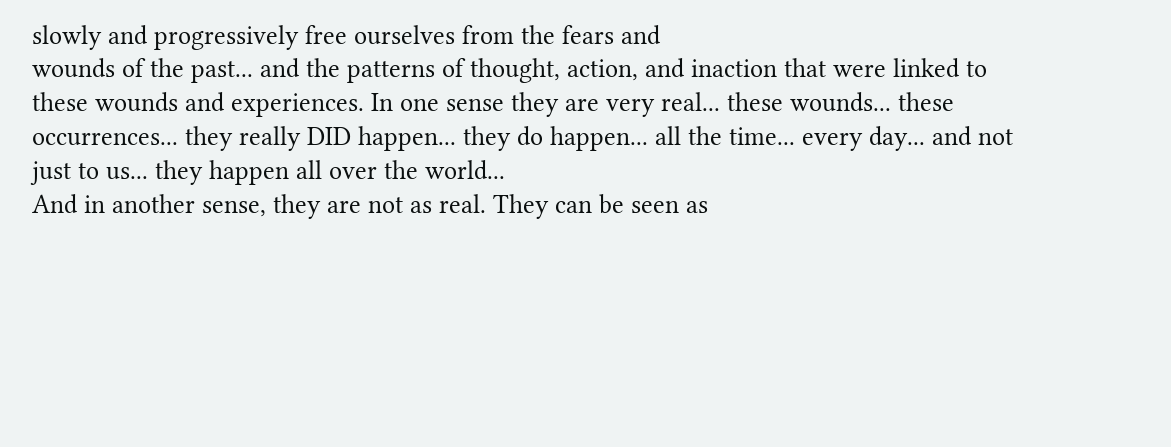slowly and progressively free ourselves from the fears and
wounds of the past... and the patterns of thought, action, and inaction that were linked to
these wounds and experiences. In one sense they are very real... these wounds... these
occurrences... they really DID happen... they do happen... all the time... every day... and not
just to us... they happen all over the world...
And in another sense, they are not as real. They can be seen as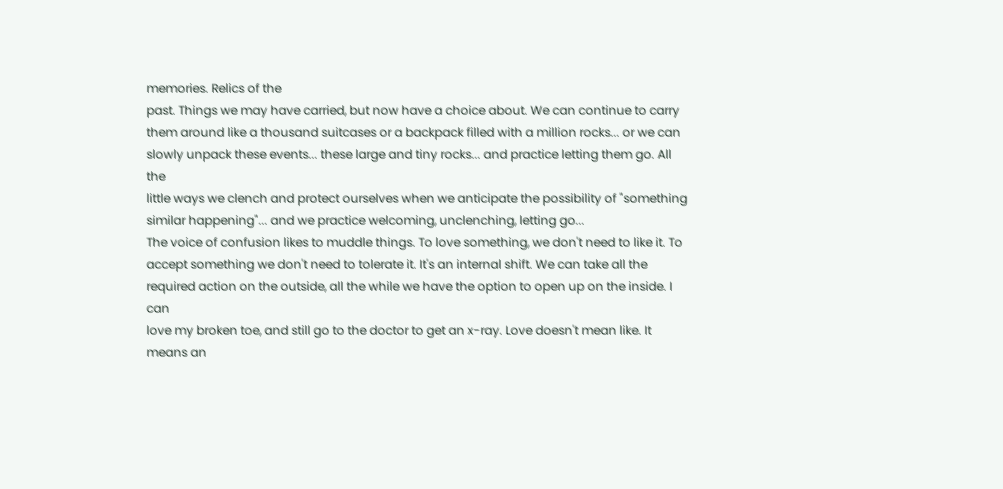memories. Relics of the
past. Things we may have carried, but now have a choice about. We can continue to carry
them around like a thousand suitcases or a backpack filled with a million rocks... or we can
slowly unpack these events... these large and tiny rocks... and practice letting them go. All the
little ways we clench and protect ourselves when we anticipate the possibility of "something
similar happening"... and we practice welcoming, unclenching, letting go...
The voice of confusion likes to muddle things. To love something, we don't need to like it. To
accept something we don't need to tolerate it. It's an internal shift. We can take all the
required action on the outside, all the while we have the option to open up on the inside. I can
love my broken toe, and still go to the doctor to get an x-ray. Love doesn't mean like. It
means an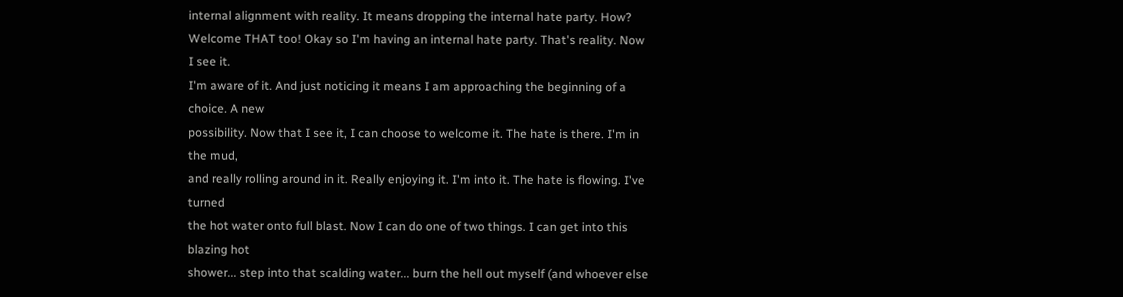internal alignment with reality. It means dropping the internal hate party. How?
Welcome THAT too! Okay so I'm having an internal hate party. That's reality. Now I see it.
I'm aware of it. And just noticing it means I am approaching the beginning of a choice. A new
possibility. Now that I see it, I can choose to welcome it. The hate is there. I'm in the mud,
and really rolling around in it. Really enjoying it. I'm into it. The hate is flowing. I've turned
the hot water onto full blast. Now I can do one of two things. I can get into this blazing hot
shower... step into that scalding water... burn the hell out myself (and whoever else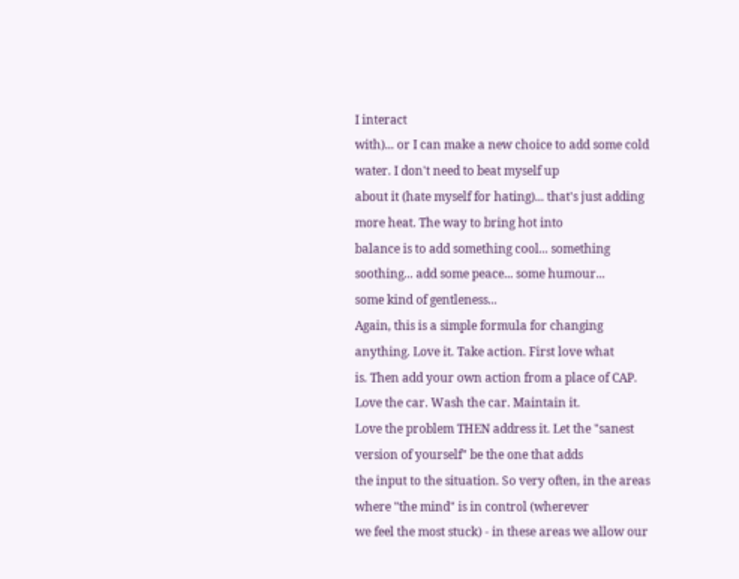I interact
with)... or I can make a new choice to add some cold water. I don't need to beat myself up
about it (hate myself for hating)... that's just adding more heat. The way to bring hot into
balance is to add something cool... something soothing... add some peace... some humour...
some kind of gentleness...
Again, this is a simple formula for changing anything. Love it. Take action. First love what
is. Then add your own action from a place of CAP. Love the car. Wash the car. Maintain it.
Love the problem THEN address it. Let the "sanest version of yourself" be the one that adds
the input to the situation. So very often, in the areas where "the mind" is in control (wherever
we feel the most stuck) - in these areas we allow our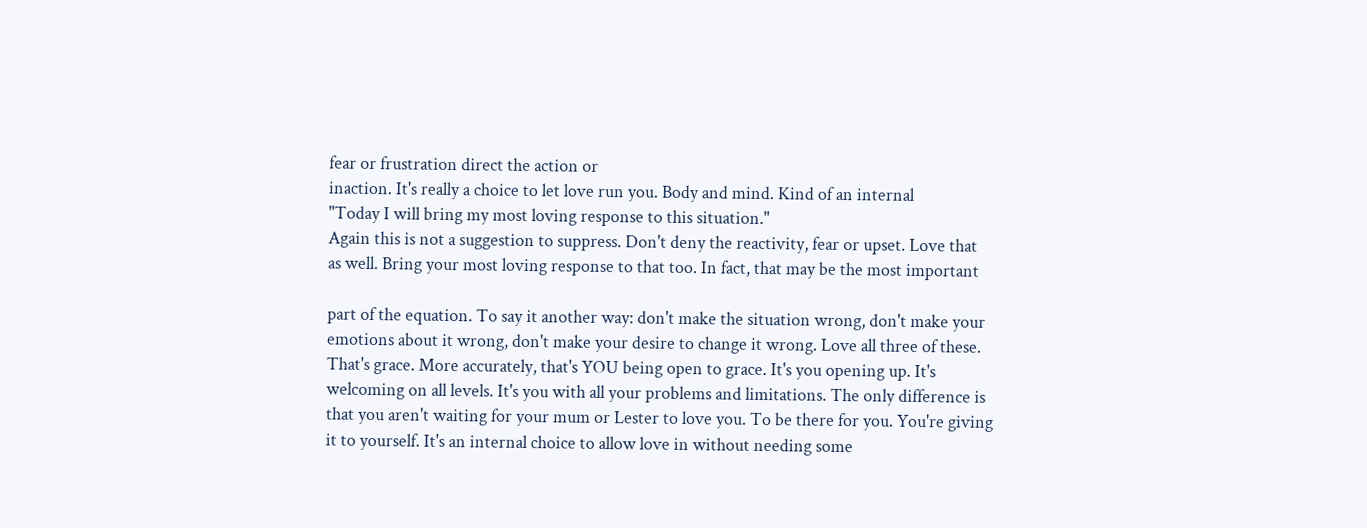fear or frustration direct the action or
inaction. It's really a choice to let love run you. Body and mind. Kind of an internal
"Today I will bring my most loving response to this situation."
Again this is not a suggestion to suppress. Don't deny the reactivity, fear or upset. Love that
as well. Bring your most loving response to that too. In fact, that may be the most important

part of the equation. To say it another way: don't make the situation wrong, don't make your
emotions about it wrong, don't make your desire to change it wrong. Love all three of these.
That's grace. More accurately, that's YOU being open to grace. It's you opening up. It's
welcoming on all levels. It's you with all your problems and limitations. The only difference is
that you aren't waiting for your mum or Lester to love you. To be there for you. You're giving
it to yourself. It's an internal choice to allow love in without needing some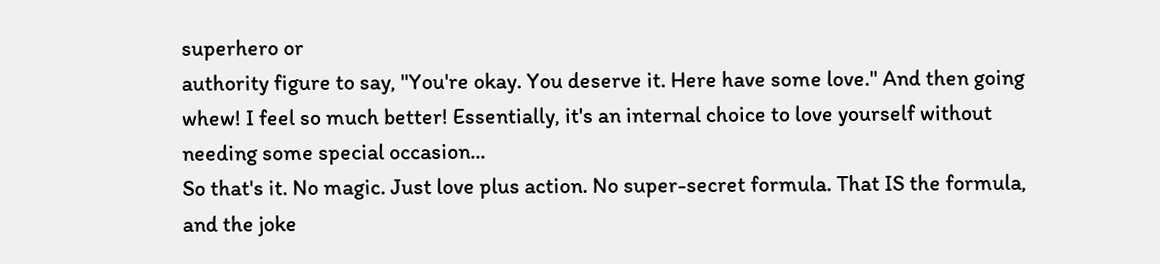superhero or
authority figure to say, "You're okay. You deserve it. Here have some love." And then going
whew! I feel so much better! Essentially, it's an internal choice to love yourself without
needing some special occasion...
So that's it. No magic. Just love plus action. No super-secret formula. That IS the formula,
and the joke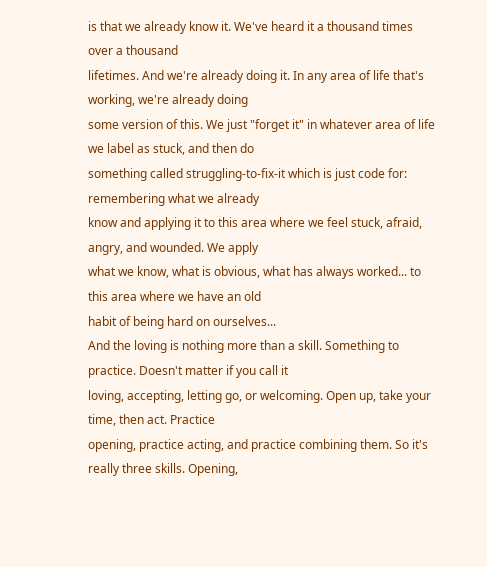is that we already know it. We've heard it a thousand times over a thousand
lifetimes. And we're already doing it. In any area of life that's working, we're already doing
some version of this. We just "forget it" in whatever area of life we label as stuck, and then do
something called struggling-to-fix-it which is just code for: remembering what we already
know and applying it to this area where we feel stuck, afraid, angry, and wounded. We apply
what we know, what is obvious, what has always worked... to this area where we have an old
habit of being hard on ourselves...
And the loving is nothing more than a skill. Something to practice. Doesn't matter if you call it
loving, accepting, letting go, or welcoming. Open up, take your time, then act. Practice
opening, practice acting, and practice combining them. So it's really three skills. Opening,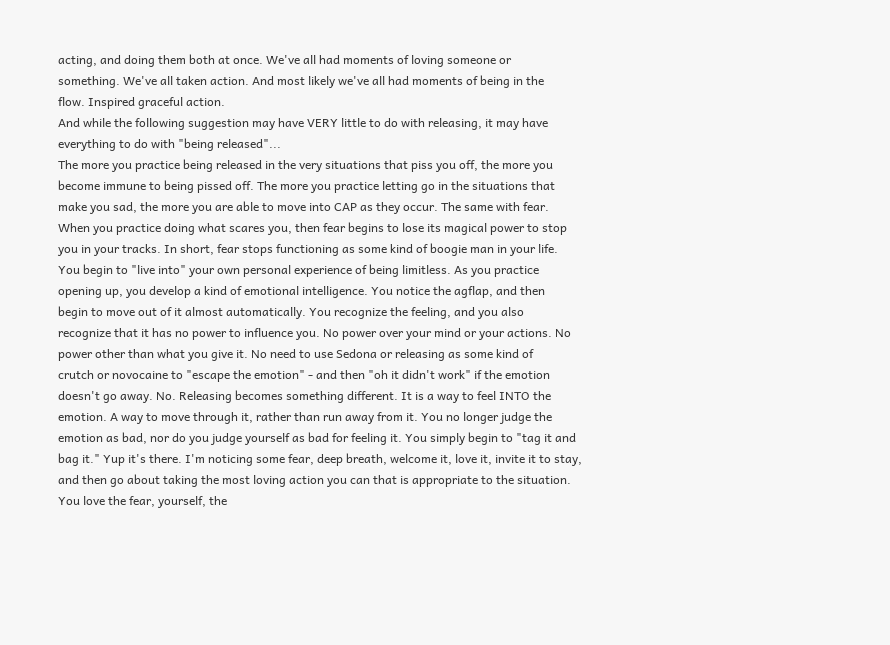acting, and doing them both at once. We've all had moments of loving someone or
something. We've all taken action. And most likely we've all had moments of being in the
flow. Inspired graceful action.
And while the following suggestion may have VERY little to do with releasing, it may have
everything to do with "being released"...
The more you practice being released in the very situations that piss you off, the more you
become immune to being pissed off. The more you practice letting go in the situations that
make you sad, the more you are able to move into CAP as they occur. The same with fear.
When you practice doing what scares you, then fear begins to lose its magical power to stop
you in your tracks. In short, fear stops functioning as some kind of boogie man in your life.
You begin to "live into" your own personal experience of being limitless. As you practice
opening up, you develop a kind of emotional intelligence. You notice the agflap, and then
begin to move out of it almost automatically. You recognize the feeling, and you also
recognize that it has no power to influence you. No power over your mind or your actions. No
power other than what you give it. No need to use Sedona or releasing as some kind of
crutch or novocaine to "escape the emotion" - and then "oh it didn't work" if the emotion
doesn't go away. No. Releasing becomes something different. It is a way to feel INTO the
emotion. A way to move through it, rather than run away from it. You no longer judge the
emotion as bad, nor do you judge yourself as bad for feeling it. You simply begin to "tag it and
bag it." Yup it's there. I'm noticing some fear, deep breath, welcome it, love it, invite it to stay,
and then go about taking the most loving action you can that is appropriate to the situation.
You love the fear, yourself, the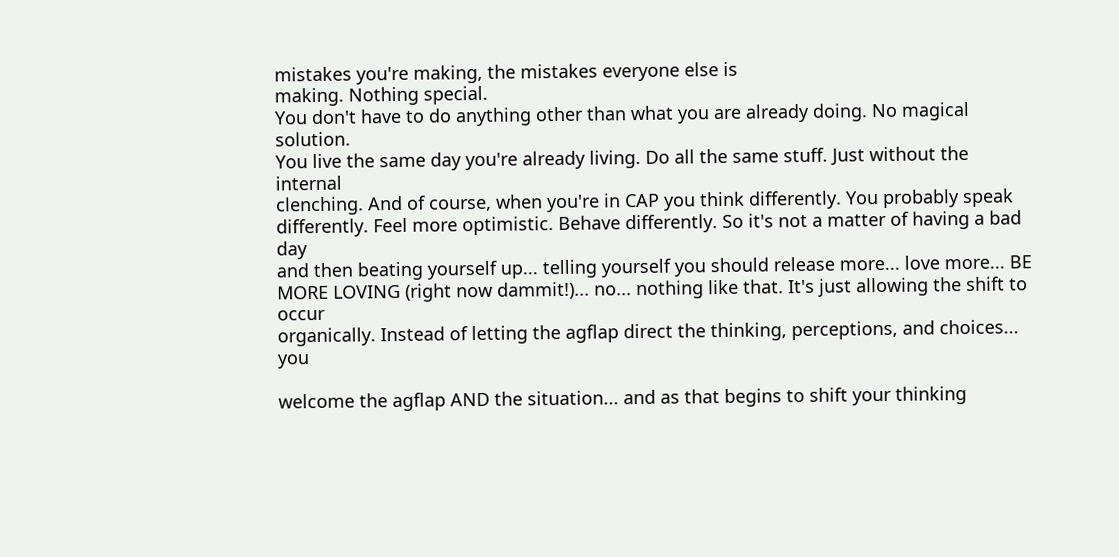mistakes you're making, the mistakes everyone else is
making. Nothing special.
You don't have to do anything other than what you are already doing. No magical solution.
You live the same day you're already living. Do all the same stuff. Just without the internal
clenching. And of course, when you're in CAP you think differently. You probably speak
differently. Feel more optimistic. Behave differently. So it's not a matter of having a bad day
and then beating yourself up... telling yourself you should release more... love more... BE
MORE LOVING (right now dammit!)... no... nothing like that. It's just allowing the shift to occur
organically. Instead of letting the agflap direct the thinking, perceptions, and choices... you

welcome the agflap AND the situation... and as that begins to shift your thinking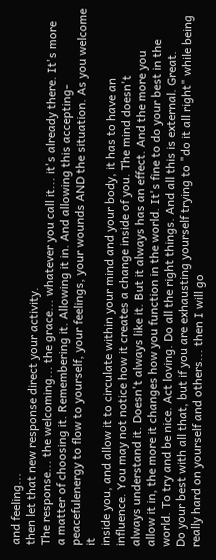and feeling...
then let that new response direct your activity.
The response... the welcoming... the grace... whatever you call it... it's already there. It's more
a matter of choosing it. Remembering it. Allowing it in. And allowing this accepting-peacefulenergy to flow to yourself, your feelings, your wounds AND the situation. As you welcome it
inside you, and allow it to circulate within your mind and your body, it has to have an
influence. You may not notice how it creates a change inside of you. The mind doesn't
always understand it. Doesn't always like it. But it always has an effect. And the more you
allow it in, the more it changes how you function in the world. It's fine to do your best in the
world. To try and be nice. Act loving. Do all the right things. And all this is external. Great.
Do your best with all that, but if you are exhausting yourself trying to "do it all right" while being
really hard on yourself and others... then I will go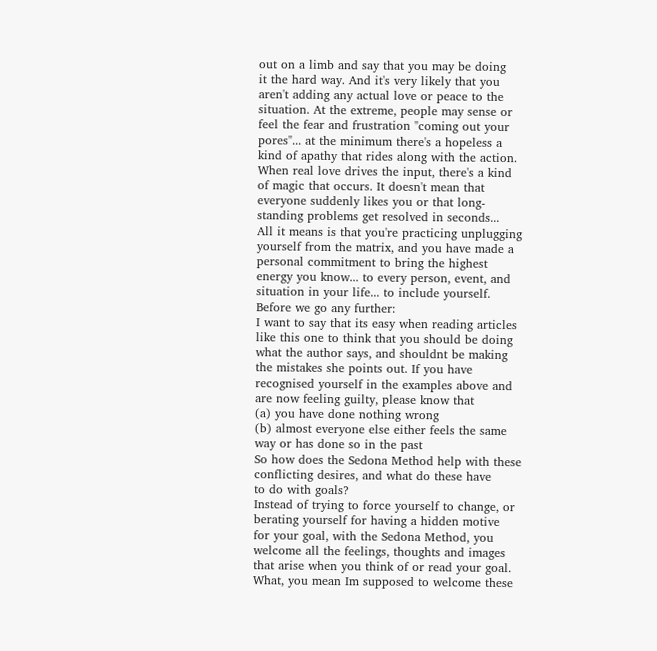out on a limb and say that you may be doing
it the hard way. And it's very likely that you aren't adding any actual love or peace to the
situation. At the extreme, people may sense or feel the fear and frustration "coming out your
pores"... at the minimum there's a hopeless a kind of apathy that rides along with the action.
When real love drives the input, there's a kind of magic that occurs. It doesn't mean that
everyone suddenly likes you or that long-standing problems get resolved in seconds...
All it means is that you're practicing unplugging yourself from the matrix, and you have made a
personal commitment to bring the highest energy you know... to every person, event, and
situation in your life... to include yourself.
Before we go any further:
I want to say that its easy when reading articles like this one to think that you should be doing
what the author says, and shouldnt be making the mistakes she points out. If you have
recognised yourself in the examples above and are now feeling guilty, please know that
(a) you have done nothing wrong
(b) almost everyone else either feels the same way or has done so in the past
So how does the Sedona Method help with these conflicting desires, and what do these have
to do with goals?
Instead of trying to force yourself to change, or berating yourself for having a hidden motive
for your goal, with the Sedona Method, you welcome all the feelings, thoughts and images
that arise when you think of or read your goal.
What, you mean Im supposed to welcome these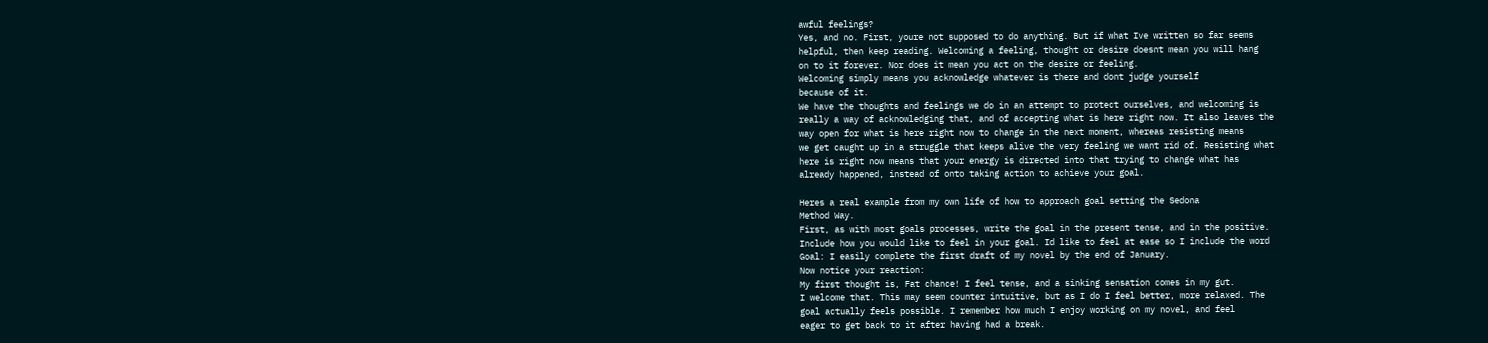awful feelings?
Yes, and no. First, youre not supposed to do anything. But if what Ive written so far seems
helpful, then keep reading. Welcoming a feeling, thought or desire doesnt mean you will hang
on to it forever. Nor does it mean you act on the desire or feeling.
Welcoming simply means you acknowledge whatever is there and dont judge yourself
because of it.
We have the thoughts and feelings we do in an attempt to protect ourselves, and welcoming is
really a way of acknowledging that, and of accepting what is here right now. It also leaves the
way open for what is here right now to change in the next moment, whereas resisting means
we get caught up in a struggle that keeps alive the very feeling we want rid of. Resisting what
here is right now means that your energy is directed into that trying to change what has
already happened, instead of onto taking action to achieve your goal.

Heres a real example from my own life of how to approach goal setting the Sedona
Method Way.
First, as with most goals processes, write the goal in the present tense, and in the positive.
Include how you would like to feel in your goal. Id like to feel at ease so I include the word
Goal: I easily complete the first draft of my novel by the end of January.
Now notice your reaction:
My first thought is, Fat chance! I feel tense, and a sinking sensation comes in my gut.
I welcome that. This may seem counter intuitive, but as I do I feel better, more relaxed. The
goal actually feels possible. I remember how much I enjoy working on my novel, and feel
eager to get back to it after having had a break.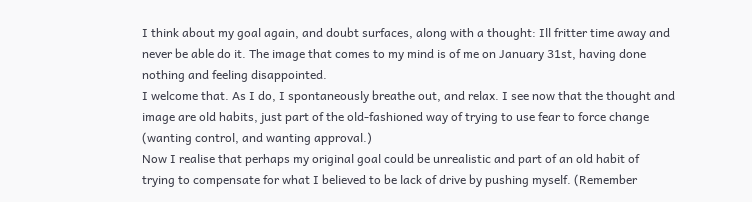I think about my goal again, and doubt surfaces, along with a thought: Ill fritter time away and
never be able do it. The image that comes to my mind is of me on January 31st, having done
nothing and feeling disappointed.
I welcome that. As I do, I spontaneously breathe out, and relax. I see now that the thought and
image are old habits, just part of the old-fashioned way of trying to use fear to force change
(wanting control, and wanting approval.)
Now I realise that perhaps my original goal could be unrealistic and part of an old habit of
trying to compensate for what I believed to be lack of drive by pushing myself. (Remember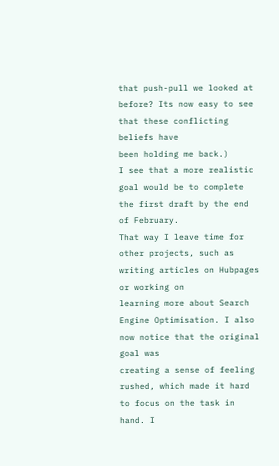that push-pull we looked at before? Its now easy to see that these conflicting beliefs have
been holding me back.)
I see that a more realistic goal would be to complete the first draft by the end of February.
That way I leave time for other projects, such as writing articles on Hubpages or working on
learning more about Search Engine Optimisation. I also now notice that the original goal was
creating a sense of feeling rushed, which made it hard to focus on the task in hand. I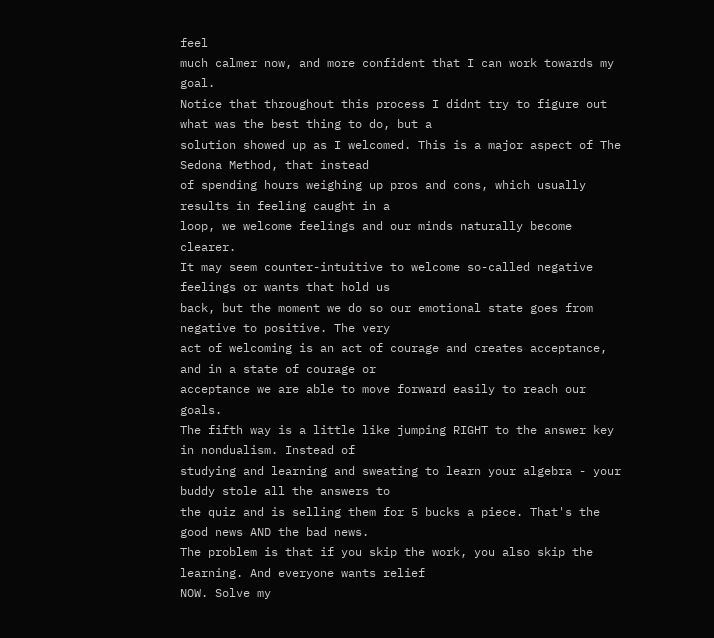feel
much calmer now, and more confident that I can work towards my goal.
Notice that throughout this process I didnt try to figure out what was the best thing to do, but a
solution showed up as I welcomed. This is a major aspect of The Sedona Method, that instead
of spending hours weighing up pros and cons, which usually results in feeling caught in a
loop, we welcome feelings and our minds naturally become clearer.
It may seem counter-intuitive to welcome so-called negative feelings or wants that hold us
back, but the moment we do so our emotional state goes from negative to positive. The very
act of welcoming is an act of courage and creates acceptance, and in a state of courage or
acceptance we are able to move forward easily to reach our goals.
The fifth way is a little like jumping RIGHT to the answer key in nondualism. Instead of
studying and learning and sweating to learn your algebra - your buddy stole all the answers to
the quiz and is selling them for 5 bucks a piece. That's the good news AND the bad news.
The problem is that if you skip the work, you also skip the learning. And everyone wants relief
NOW. Solve my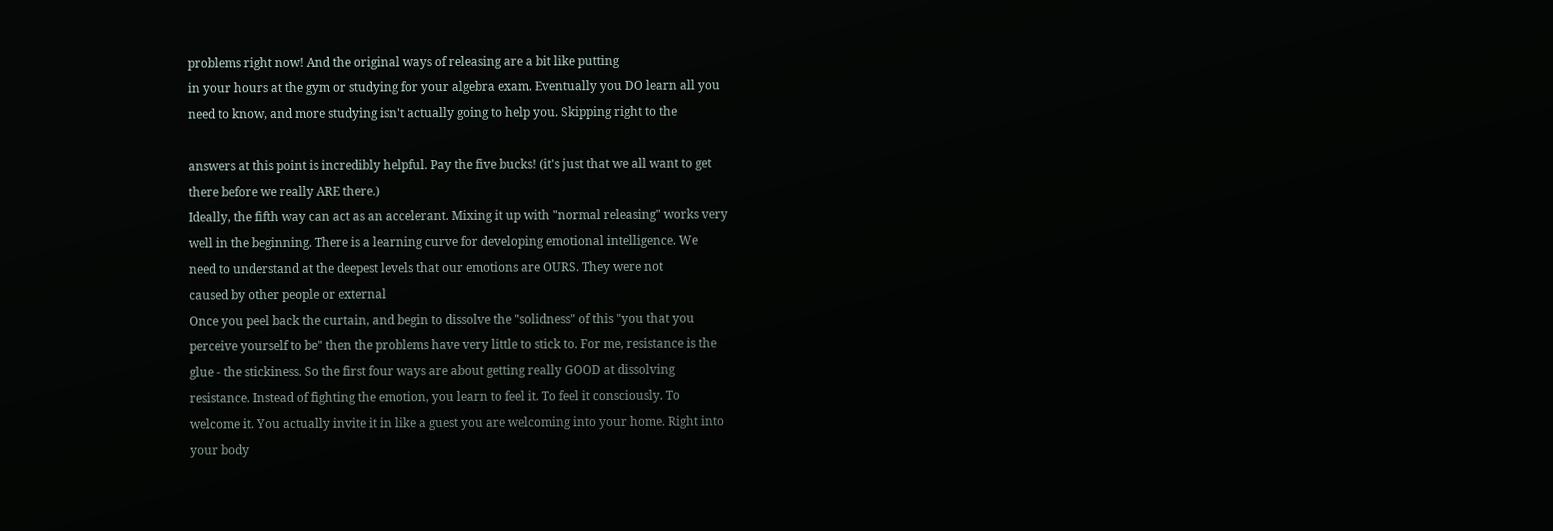problems right now! And the original ways of releasing are a bit like putting
in your hours at the gym or studying for your algebra exam. Eventually you DO learn all you
need to know, and more studying isn't actually going to help you. Skipping right to the

answers at this point is incredibly helpful. Pay the five bucks! (it's just that we all want to get
there before we really ARE there.)
Ideally, the fifth way can act as an accelerant. Mixing it up with "normal releasing" works very
well in the beginning. There is a learning curve for developing emotional intelligence. We
need to understand at the deepest levels that our emotions are OURS. They were not
caused by other people or external
Once you peel back the curtain, and begin to dissolve the "solidness" of this "you that you
perceive yourself to be" then the problems have very little to stick to. For me, resistance is the
glue - the stickiness. So the first four ways are about getting really GOOD at dissolving
resistance. Instead of fighting the emotion, you learn to feel it. To feel it consciously. To
welcome it. You actually invite it in like a guest you are welcoming into your home. Right into
your body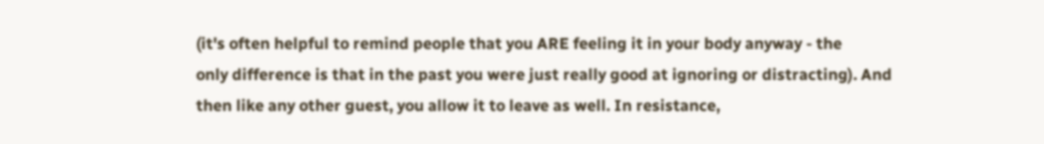(it's often helpful to remind people that you ARE feeling it in your body anyway - the
only difference is that in the past you were just really good at ignoring or distracting). And
then like any other guest, you allow it to leave as well. In resistance,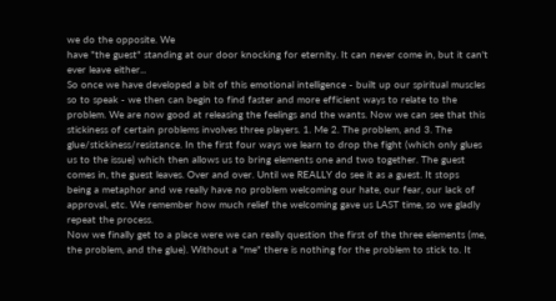we do the opposite. We
have "the guest" standing at our door knocking for eternity. It can never come in, but it can't
ever leave either...
So once we have developed a bit of this emotional intelligence - built up our spiritual muscles
so to speak - we then can begin to find faster and more efficient ways to relate to the
problem. We are now good at releasing the feelings and the wants. Now we can see that this
stickiness of certain problems involves three players. 1. Me 2. The problem, and 3. The
glue/stickiness/resistance. In the first four ways we learn to drop the fight (which only glues
us to the issue) which then allows us to bring elements one and two together. The guest
comes in, the guest leaves. Over and over. Until we REALLY do see it as a guest. It stops
being a metaphor and we really have no problem welcoming our hate, our fear, our lack of
approval, etc. We remember how much relief the welcoming gave us LAST time, so we gladly
repeat the process.
Now we finally get to a place were we can really question the first of the three elements (me,
the problem, and the glue). Without a "me" there is nothing for the problem to stick to. It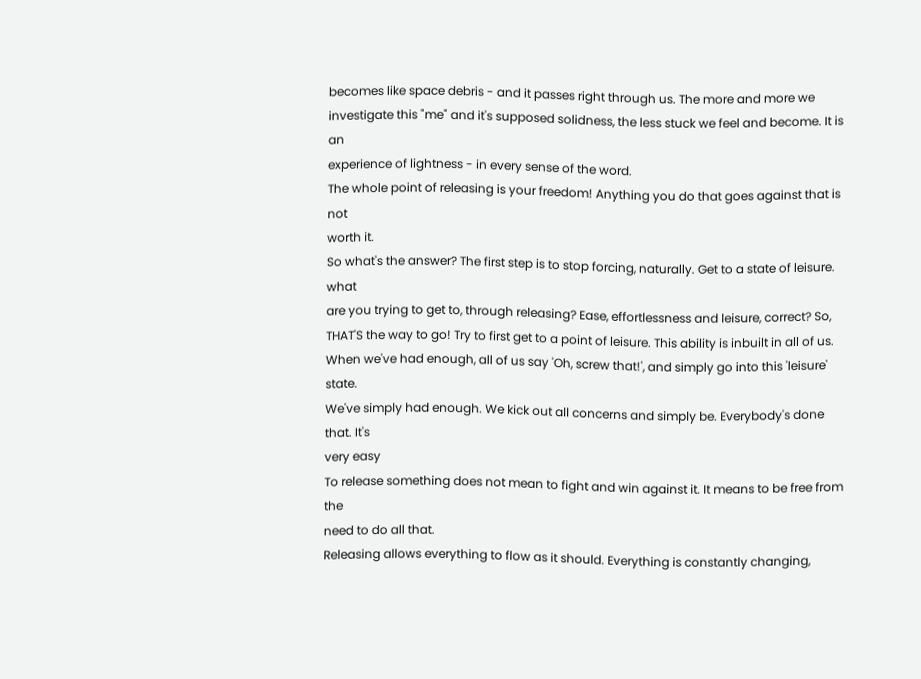becomes like space debris - and it passes right through us. The more and more we
investigate this "me" and it's supposed solidness, the less stuck we feel and become. It is an
experience of lightness - in every sense of the word.
The whole point of releasing is your freedom! Anything you do that goes against that is not
worth it.
So what's the answer? The first step is to stop forcing, naturally. Get to a state of leisure. what
are you trying to get to, through releasing? Ease, effortlessness and leisure, correct? So,
THAT'S the way to go! Try to first get to a point of leisure. This ability is inbuilt in all of us.
When we've had enough, all of us say 'Oh, screw that!', and simply go into this 'leisure' state.
We've simply had enough. We kick out all concerns and simply be. Everybody's done that. It's
very easy
To release something does not mean to fight and win against it. It means to be free from the
need to do all that.
Releasing allows everything to flow as it should. Everything is constantly changing,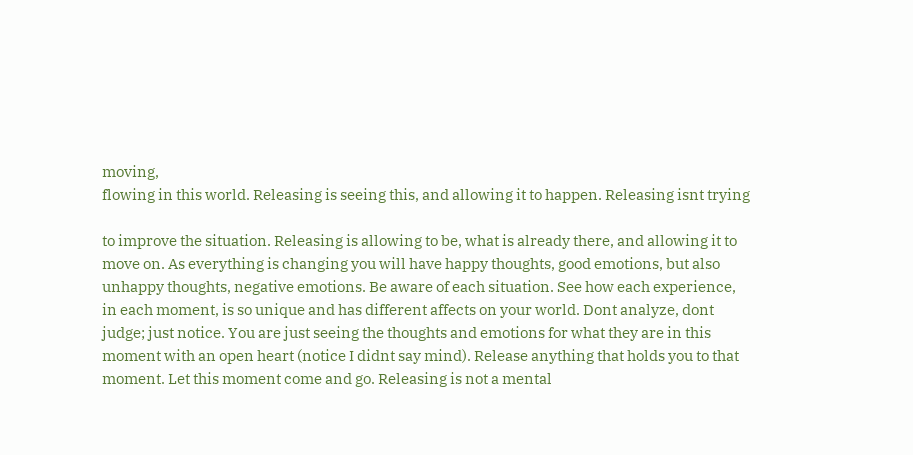moving,
flowing in this world. Releasing is seeing this, and allowing it to happen. Releasing isnt trying

to improve the situation. Releasing is allowing to be, what is already there, and allowing it to
move on. As everything is changing you will have happy thoughts, good emotions, but also
unhappy thoughts, negative emotions. Be aware of each situation. See how each experience,
in each moment, is so unique and has different affects on your world. Dont analyze, dont
judge; just notice. You are just seeing the thoughts and emotions for what they are in this
moment with an open heart (notice I didnt say mind). Release anything that holds you to that
moment. Let this moment come and go. Releasing is not a mental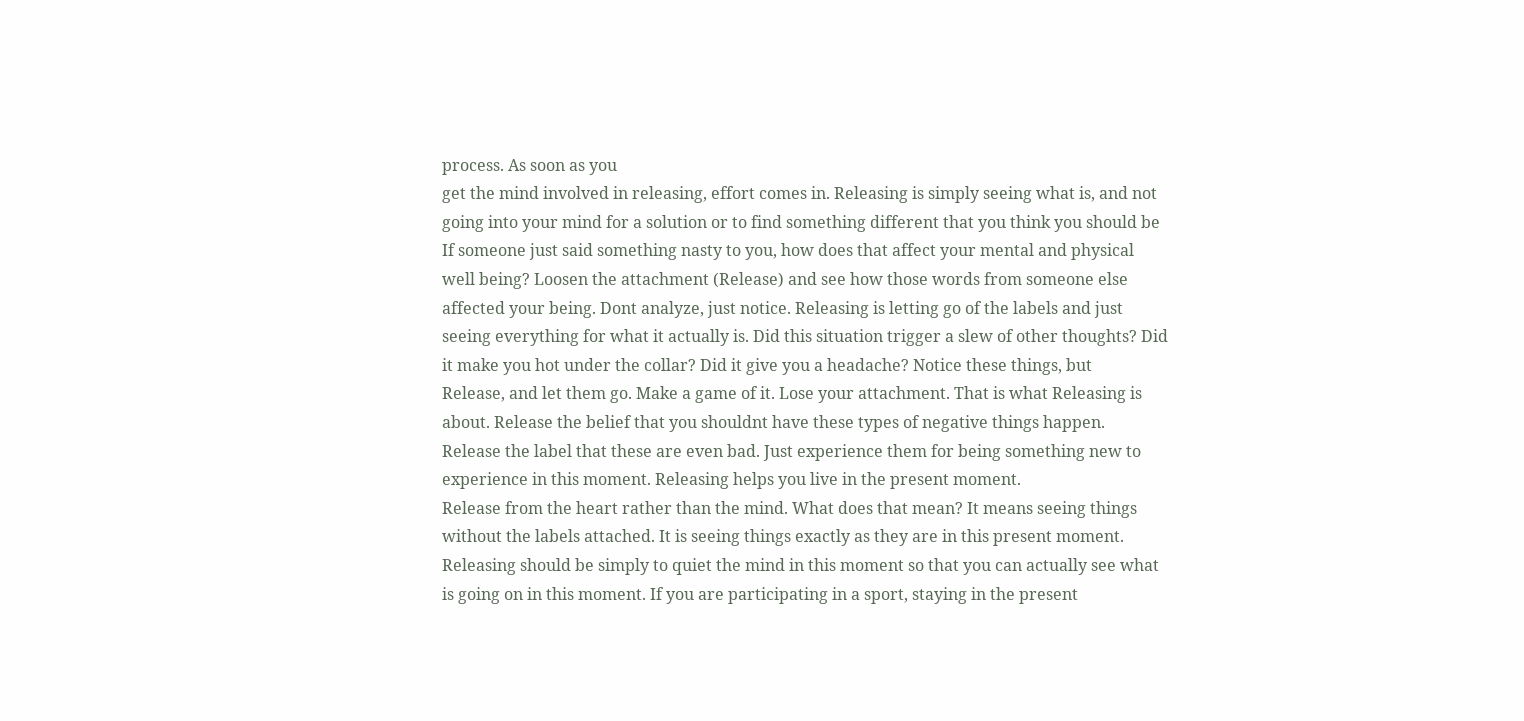process. As soon as you
get the mind involved in releasing, effort comes in. Releasing is simply seeing what is, and not
going into your mind for a solution or to find something different that you think you should be
If someone just said something nasty to you, how does that affect your mental and physical
well being? Loosen the attachment (Release) and see how those words from someone else
affected your being. Dont analyze, just notice. Releasing is letting go of the labels and just
seeing everything for what it actually is. Did this situation trigger a slew of other thoughts? Did
it make you hot under the collar? Did it give you a headache? Notice these things, but
Release, and let them go. Make a game of it. Lose your attachment. That is what Releasing is
about. Release the belief that you shouldnt have these types of negative things happen.
Release the label that these are even bad. Just experience them for being something new to
experience in this moment. Releasing helps you live in the present moment.
Release from the heart rather than the mind. What does that mean? It means seeing things
without the labels attached. It is seeing things exactly as they are in this present moment.
Releasing should be simply to quiet the mind in this moment so that you can actually see what
is going on in this moment. If you are participating in a sport, staying in the present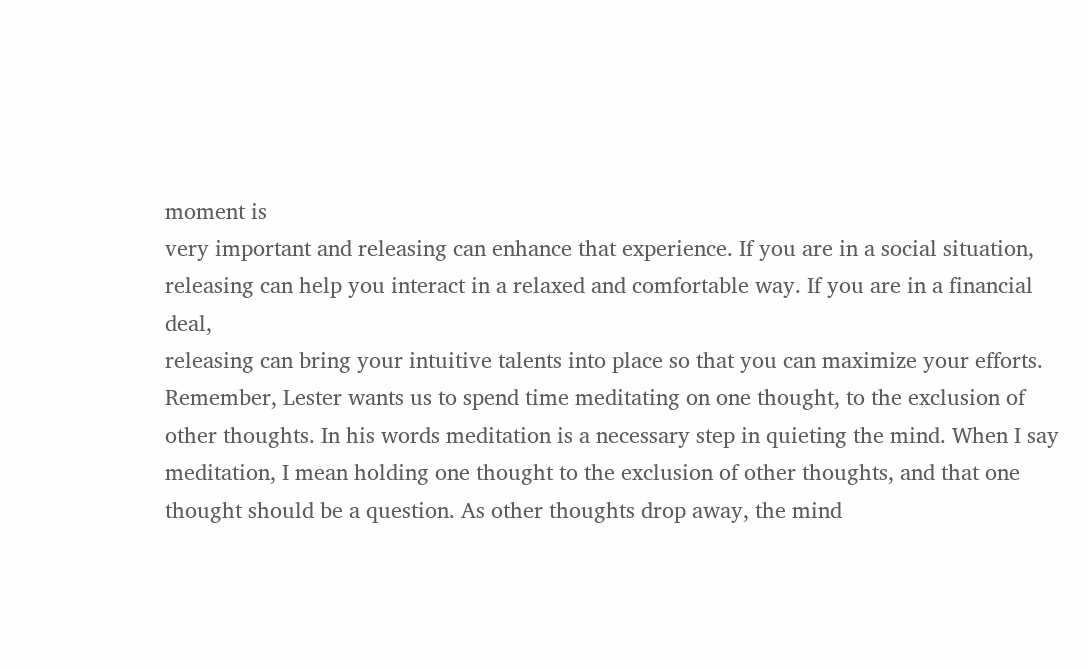moment is
very important and releasing can enhance that experience. If you are in a social situation,
releasing can help you interact in a relaxed and comfortable way. If you are in a financial deal,
releasing can bring your intuitive talents into place so that you can maximize your efforts.
Remember, Lester wants us to spend time meditating on one thought, to the exclusion of
other thoughts. In his words meditation is a necessary step in quieting the mind. When I say
meditation, I mean holding one thought to the exclusion of other thoughts, and that one
thought should be a question. As other thoughts drop away, the mind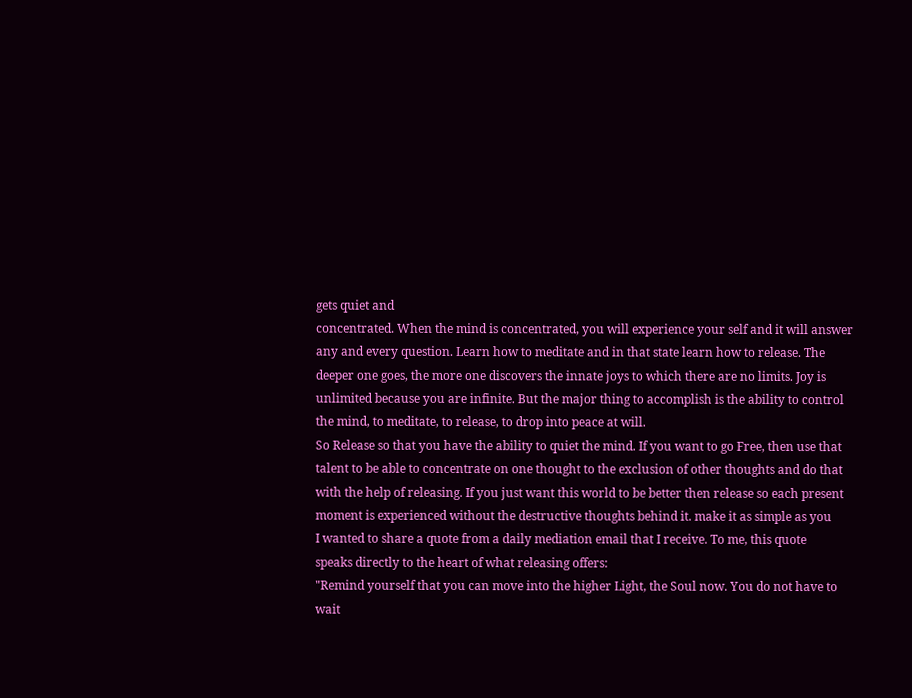gets quiet and
concentrated. When the mind is concentrated, you will experience your self and it will answer
any and every question. Learn how to meditate and in that state learn how to release. The
deeper one goes, the more one discovers the innate joys to which there are no limits. Joy is
unlimited because you are infinite. But the major thing to accomplish is the ability to control
the mind, to meditate, to release, to drop into peace at will.
So Release so that you have the ability to quiet the mind. If you want to go Free, then use that
talent to be able to concentrate on one thought to the exclusion of other thoughts and do that
with the help of releasing. If you just want this world to be better then release so each present
moment is experienced without the destructive thoughts behind it. make it as simple as you
I wanted to share a quote from a daily mediation email that I receive. To me, this quote
speaks directly to the heart of what releasing offers:
"Remind yourself that you can move into the higher Light, the Soul now. You do not have to
wait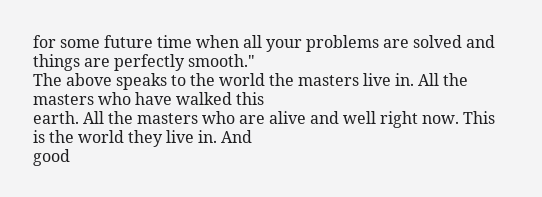for some future time when all your problems are solved and things are perfectly smooth."
The above speaks to the world the masters live in. All the masters who have walked this
earth. All the masters who are alive and well right now. This is the world they live in. And
good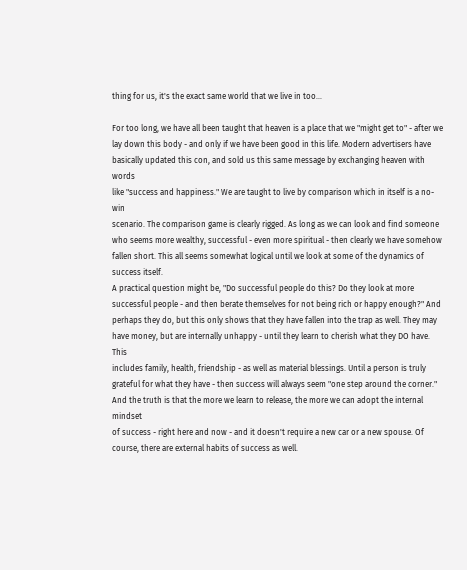thing for us, it's the exact same world that we live in too...

For too long, we have all been taught that heaven is a place that we "might get to" - after we
lay down this body - and only if we have been good in this life. Modern advertisers have
basically updated this con, and sold us this same message by exchanging heaven with words
like "success and happiness." We are taught to live by comparison which in itself is a no-win
scenario. The comparison game is clearly rigged. As long as we can look and find someone
who seems more wealthy, successful - even more spiritual - then clearly we have somehow
fallen short. This all seems somewhat logical until we look at some of the dynamics of
success itself.
A practical question might be, "Do successful people do this? Do they look at more
successful people - and then berate themselves for not being rich or happy enough?" And
perhaps they do, but this only shows that they have fallen into the trap as well. They may
have money, but are internally unhappy - until they learn to cherish what they DO have. This
includes family, health, friendship - as well as material blessings. Until a person is truly
grateful for what they have - then success will always seem "one step around the corner."
And the truth is that the more we learn to release, the more we can adopt the internal mindset
of success - right here and now - and it doesn't require a new car or a new spouse. Of
course, there are external habits of success as well.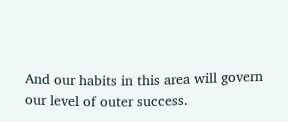And our habits in this area will govern
our level of outer success.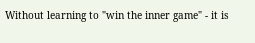Without learning to "win the inner game" - it is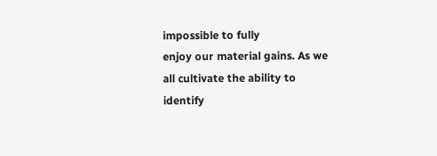impossible to fully
enjoy our material gains. As we all cultivate the ability to identify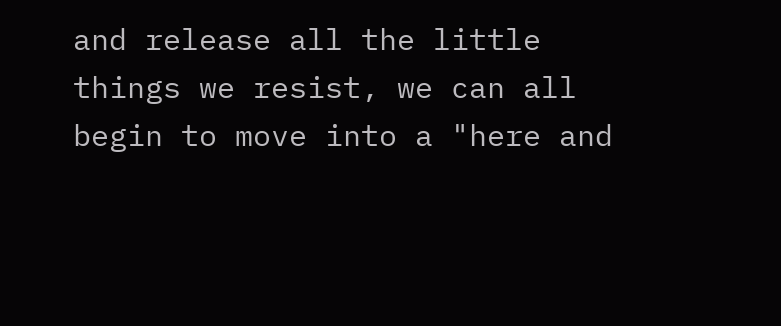and release all the little
things we resist, we can all begin to move into a "here and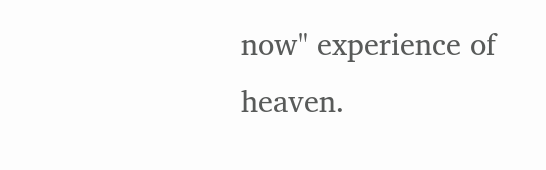now" experience of heaven.